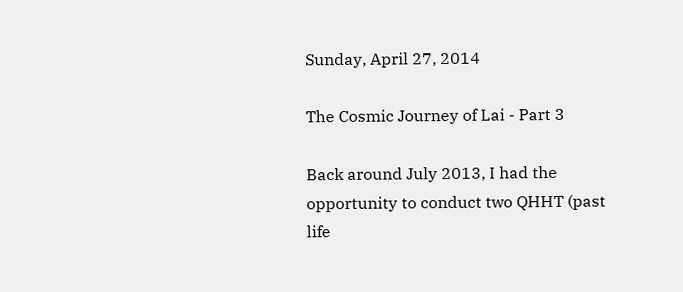Sunday, April 27, 2014

The Cosmic Journey of Lai - Part 3

Back around July 2013, I had the opportunity to conduct two QHHT (past life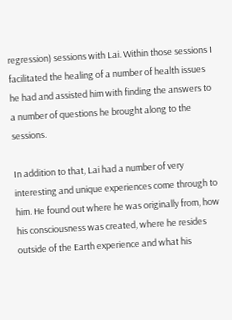regression) sessions with Lai. Within those sessions I facilitated the healing of a number of health issues he had and assisted him with finding the answers to a number of questions he brought along to the sessions.

In addition to that, Lai had a number of very interesting and unique experiences come through to him. He found out where he was originally from, how his consciousness was created, where he resides outside of the Earth experience and what his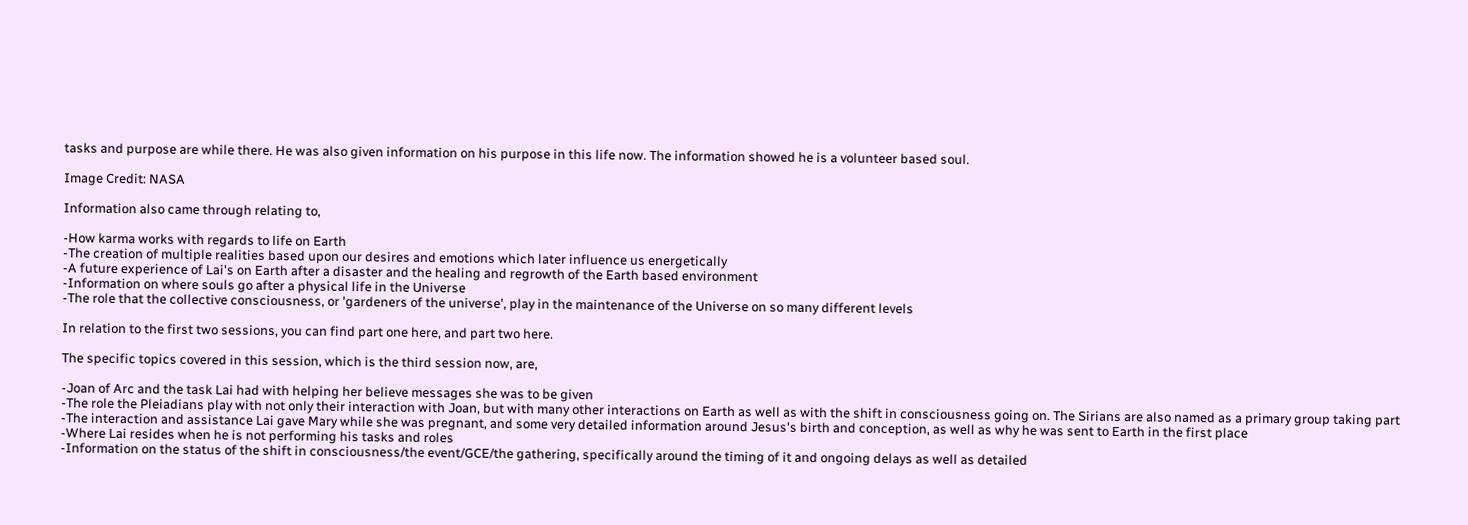tasks and purpose are while there. He was also given information on his purpose in this life now. The information showed he is a volunteer based soul.

Image Credit: NASA

Information also came through relating to,

-How karma works with regards to life on Earth
-The creation of multiple realities based upon our desires and emotions which later influence us energetically
-A future experience of Lai's on Earth after a disaster and the healing and regrowth of the Earth based environment
-Information on where souls go after a physical life in the Universe
-The role that the collective consciousness, or 'gardeners of the universe', play in the maintenance of the Universe on so many different levels

In relation to the first two sessions, you can find part one here, and part two here.

The specific topics covered in this session, which is the third session now, are,

-Joan of Arc and the task Lai had with helping her believe messages she was to be given
-The role the Pleiadians play with not only their interaction with Joan, but with many other interactions on Earth as well as with the shift in consciousness going on. The Sirians are also named as a primary group taking part
-The interaction and assistance Lai gave Mary while she was pregnant, and some very detailed information around Jesus's birth and conception, as well as why he was sent to Earth in the first place
-Where Lai resides when he is not performing his tasks and roles
-Information on the status of the shift in consciousness/the event/GCE/the gathering, specifically around the timing of it and ongoing delays as well as detailed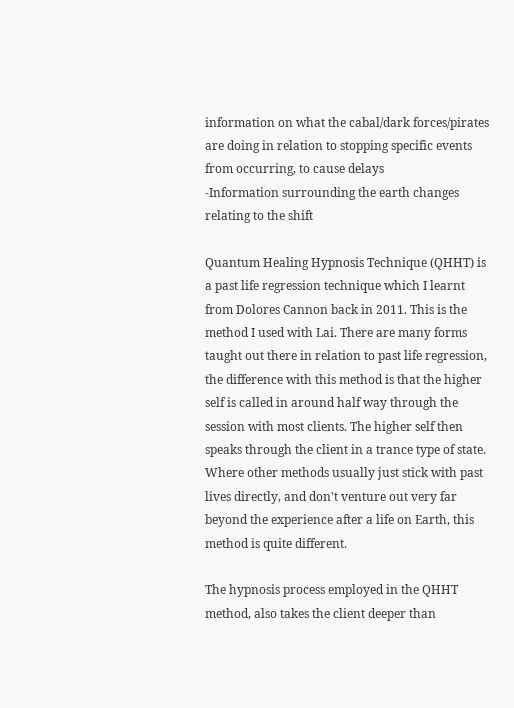information on what the cabal/dark forces/pirates are doing in relation to stopping specific events from occurring, to cause delays
-Information surrounding the earth changes relating to the shift

Quantum Healing Hypnosis Technique (QHHT) is a past life regression technique which I learnt from Dolores Cannon back in 2011. This is the method I used with Lai. There are many forms taught out there in relation to past life regression, the difference with this method is that the higher self is called in around half way through the session with most clients. The higher self then speaks through the client in a trance type of state. Where other methods usually just stick with past lives directly, and don't venture out very far beyond the experience after a life on Earth, this method is quite different.

The hypnosis process employed in the QHHT method, also takes the client deeper than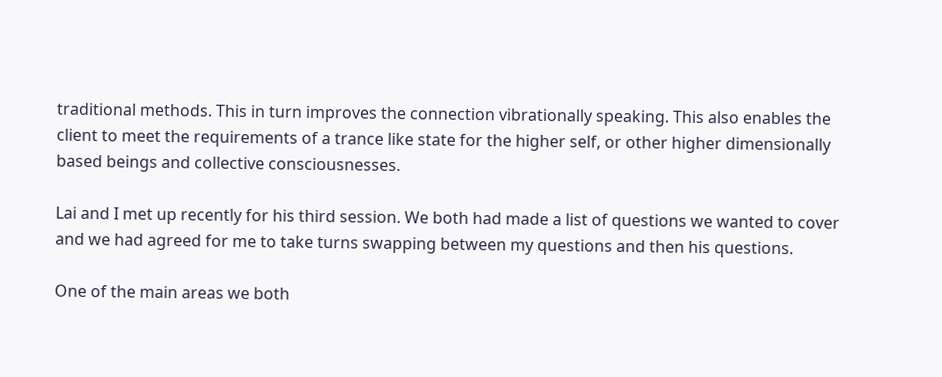traditional methods. This in turn improves the connection vibrationally speaking. This also enables the client to meet the requirements of a trance like state for the higher self, or other higher dimensionally based beings and collective consciousnesses.

Lai and I met up recently for his third session. We both had made a list of questions we wanted to cover and we had agreed for me to take turns swapping between my questions and then his questions.

One of the main areas we both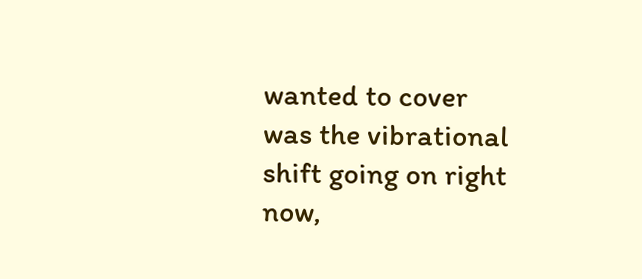wanted to cover was the vibrational shift going on right now,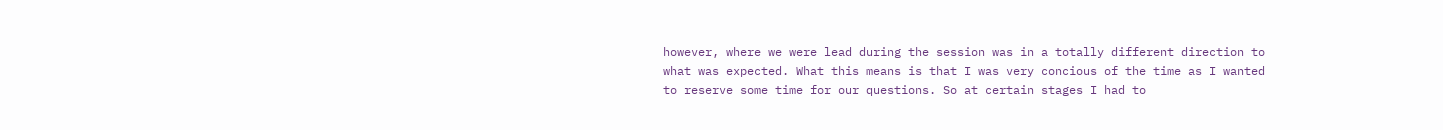however, where we were lead during the session was in a totally different direction to what was expected. What this means is that I was very concious of the time as I wanted to reserve some time for our questions. So at certain stages I had to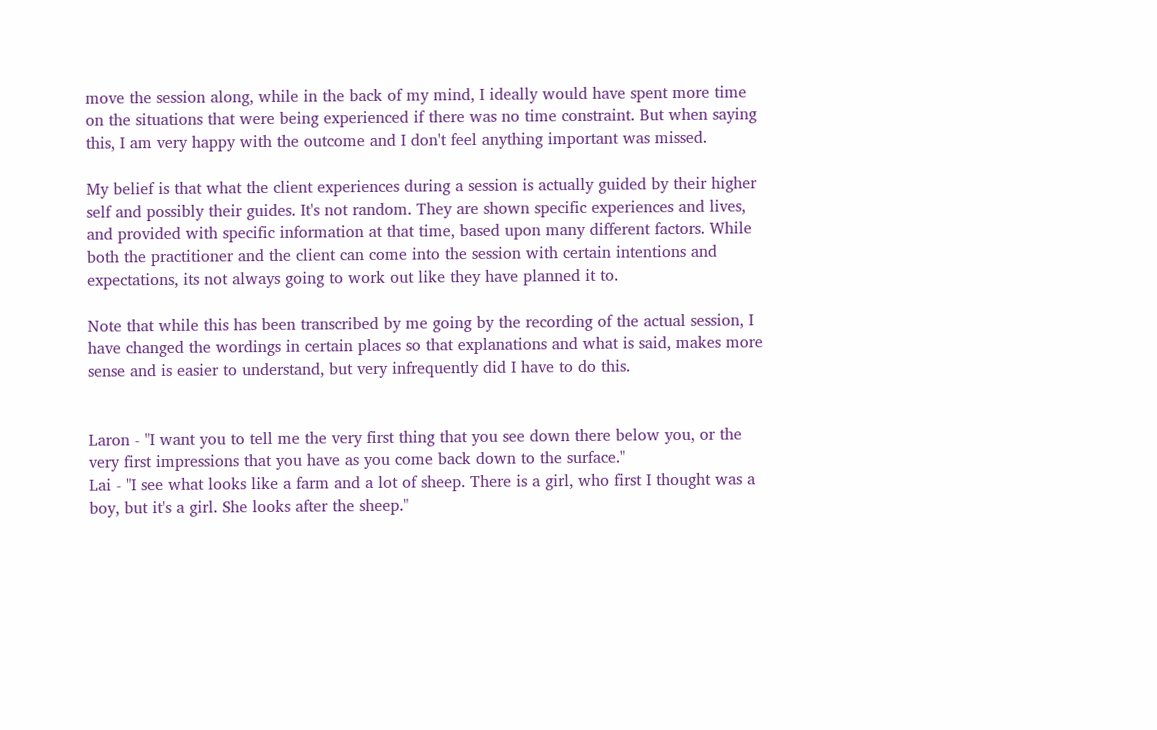move the session along, while in the back of my mind, I ideally would have spent more time on the situations that were being experienced if there was no time constraint. But when saying this, I am very happy with the outcome and I don't feel anything important was missed.

My belief is that what the client experiences during a session is actually guided by their higher self and possibly their guides. It's not random. They are shown specific experiences and lives, and provided with specific information at that time, based upon many different factors. While both the practitioner and the client can come into the session with certain intentions and expectations, its not always going to work out like they have planned it to.

Note that while this has been transcribed by me going by the recording of the actual session, I have changed the wordings in certain places so that explanations and what is said, makes more sense and is easier to understand, but very infrequently did I have to do this.


Laron - "I want you to tell me the very first thing that you see down there below you, or the very first impressions that you have as you come back down to the surface."
Lai - "I see what looks like a farm and a lot of sheep. There is a girl, who first I thought was a boy, but it's a girl. She looks after the sheep."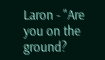Laron - "Are you on the ground?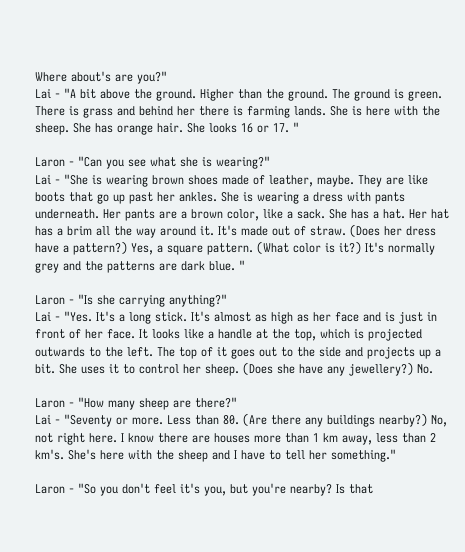Where about's are you?"
Lai - "A bit above the ground. Higher than the ground. The ground is green. There is grass and behind her there is farming lands. She is here with the sheep. She has orange hair. She looks 16 or 17. "

Laron - "Can you see what she is wearing?"
Lai - "She is wearing brown shoes made of leather, maybe. They are like boots that go up past her ankles. She is wearing a dress with pants underneath. Her pants are a brown color, like a sack. She has a hat. Her hat has a brim all the way around it. It's made out of straw. (Does her dress have a pattern?) Yes, a square pattern. (What color is it?) It's normally grey and the patterns are dark blue. "

Laron - "Is she carrying anything?"
Lai - "Yes. It's a long stick. It's almost as high as her face and is just in front of her face. It looks like a handle at the top, which is projected outwards to the left. The top of it goes out to the side and projects up a bit. She uses it to control her sheep. (Does she have any jewellery?) No.

Laron - "How many sheep are there?"
Lai - "Seventy or more. Less than 80. (Are there any buildings nearby?) No, not right here. I know there are houses more than 1 km away, less than 2 km's. She's here with the sheep and I have to tell her something."

Laron - "So you don't feel it's you, but you're nearby? Is that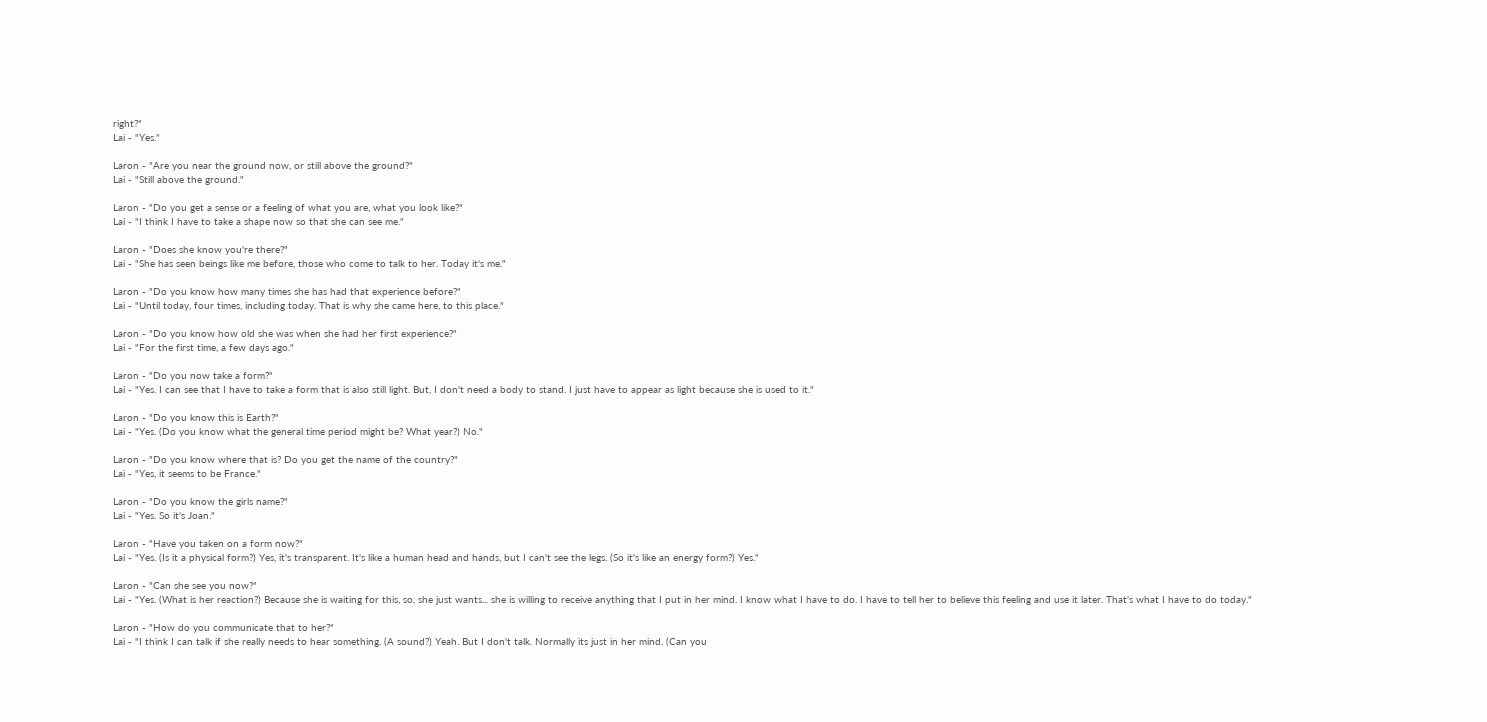right?"
Lai - "Yes."

Laron - "Are you near the ground now, or still above the ground?"
Lai - "Still above the ground."

Laron - "Do you get a sense or a feeling of what you are, what you look like?"
Lai - "I think I have to take a shape now so that she can see me."

Laron - "Does she know you're there?"
Lai - "She has seen beings like me before, those who come to talk to her. Today it's me."

Laron - "Do you know how many times she has had that experience before?"
Lai - "Until today, four times, including today. That is why she came here, to this place."

Laron - "Do you know how old she was when she had her first experience?"
Lai - "For the first time, a few days ago."

Laron - "Do you now take a form?"
Lai - "Yes. I can see that I have to take a form that is also still light. But, I don't need a body to stand. I just have to appear as light because she is used to it."

Laron - "Do you know this is Earth?"
Lai - "Yes. (Do you know what the general time period might be? What year?) No."

Laron - "Do you know where that is? Do you get the name of the country?"
Lai - "Yes, it seems to be France."

Laron - "Do you know the girls name?"
Lai - "Yes. So it's Joan."

Laron - "Have you taken on a form now?"
Lai - "Yes. (Is it a physical form?) Yes, it's transparent. It's like a human head and hands, but I can't see the legs. (So it's like an energy form?) Yes."

Laron - "Can she see you now?"
Lai - "Yes. (What is her reaction?) Because she is waiting for this, so, she just wants... she is willing to receive anything that I put in her mind. I know what I have to do. I have to tell her to believe this feeling and use it later. That's what I have to do today."

Laron - "How do you communicate that to her?"
Lai - "I think I can talk if she really needs to hear something. (A sound?) Yeah. But I don't talk. Normally its just in her mind. (Can you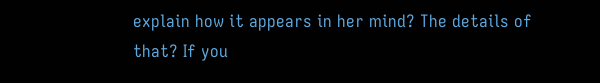explain how it appears in her mind? The details of that? If you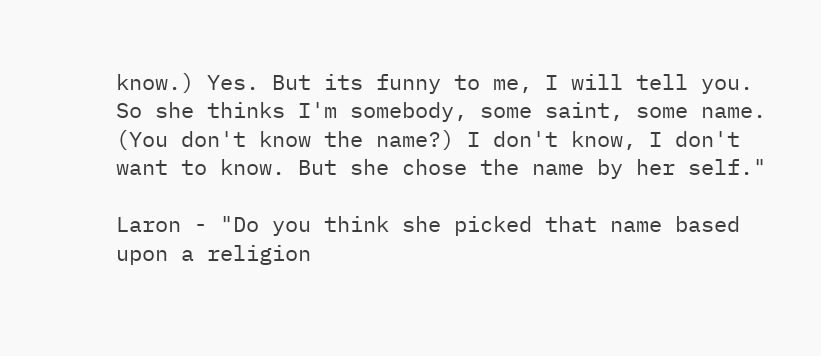know.) Yes. But its funny to me, I will tell you. So she thinks I'm somebody, some saint, some name. (You don't know the name?) I don't know, I don't want to know. But she chose the name by her self."

Laron - "Do you think she picked that name based upon a religion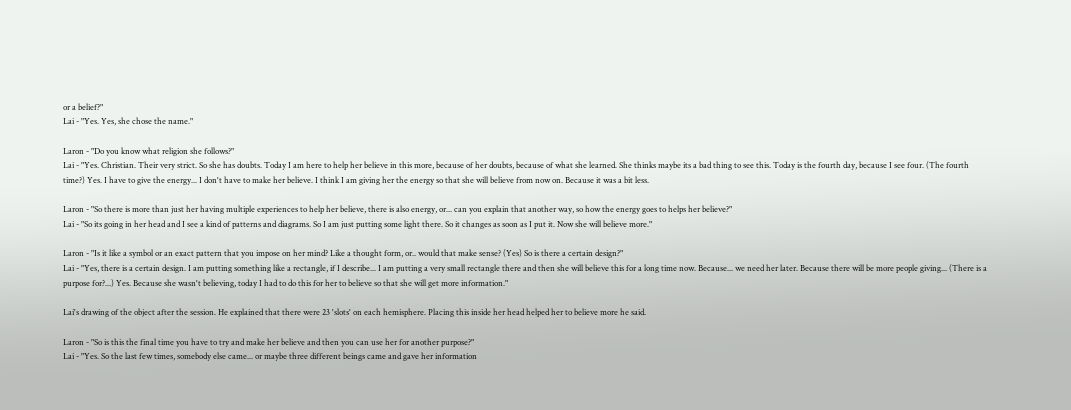or a belief?"
Lai - "Yes. Yes, she chose the name."

Laron - "Do you know what religion she follows?"
Lai - "Yes. Christian. Their very strict. So she has doubts. Today I am here to help her believe in this more, because of her doubts, because of what she learned. She thinks maybe its a bad thing to see this. Today is the fourth day, because I see four. (The fourth time?) Yes. I have to give the energy... I don't have to make her believe. I think I am giving her the energy so that she will believe from now on. Because it was a bit less.

Laron - "So there is more than just her having multiple experiences to help her believe, there is also energy, or... can you explain that another way, so how the energy goes to helps her believe?"
Lai - "So its going in her head and I see a kind of patterns and diagrams. So I am just putting some light there. So it changes as soon as I put it. Now she will believe more."

Laron - "Is it like a symbol or an exact pattern that you impose on her mind? Like a thought form, or.. would that make sense? (Yes) So is there a certain design?"
Lai - "Yes, there is a certain design. I am putting something like a rectangle, if I describe... I am putting a very small rectangle there and then she will believe this for a long time now. Because... we need her later. Because there will be more people giving... (There is a purpose for?...) Yes. Because she wasn't believing, today I had to do this for her to believe so that she will get more information."

Lai's drawing of the object after the session. He explained that there were 23 'slots' on each hemisphere. Placing this inside her head helped her to believe more he said.

Laron - "So is this the final time you have to try and make her believe and then you can use her for another purpose?"
Lai - "Yes. So the last few times, somebody else came... or maybe three different beings came and gave her information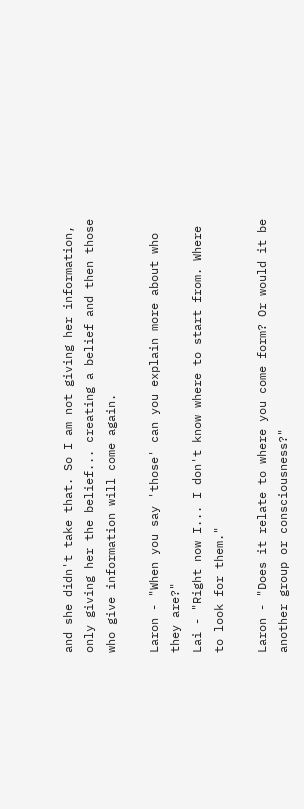and she didn't take that. So I am not giving her information, only giving her the belief... creating a belief and then those who give information will come again.

Laron - "When you say 'those' can you explain more about who they are?"
Lai - "Right now I... I don't know where to start from. Where to look for them."

Laron - "Does it relate to where you come form? Or would it be another group or consciousness?"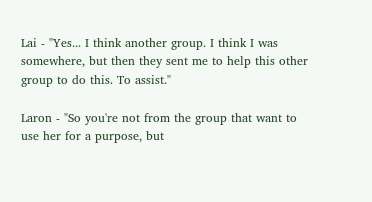Lai - "Yes... I think another group. I think I was somewhere, but then they sent me to help this other group to do this. To assist."

Laron - "So you're not from the group that want to use her for a purpose, but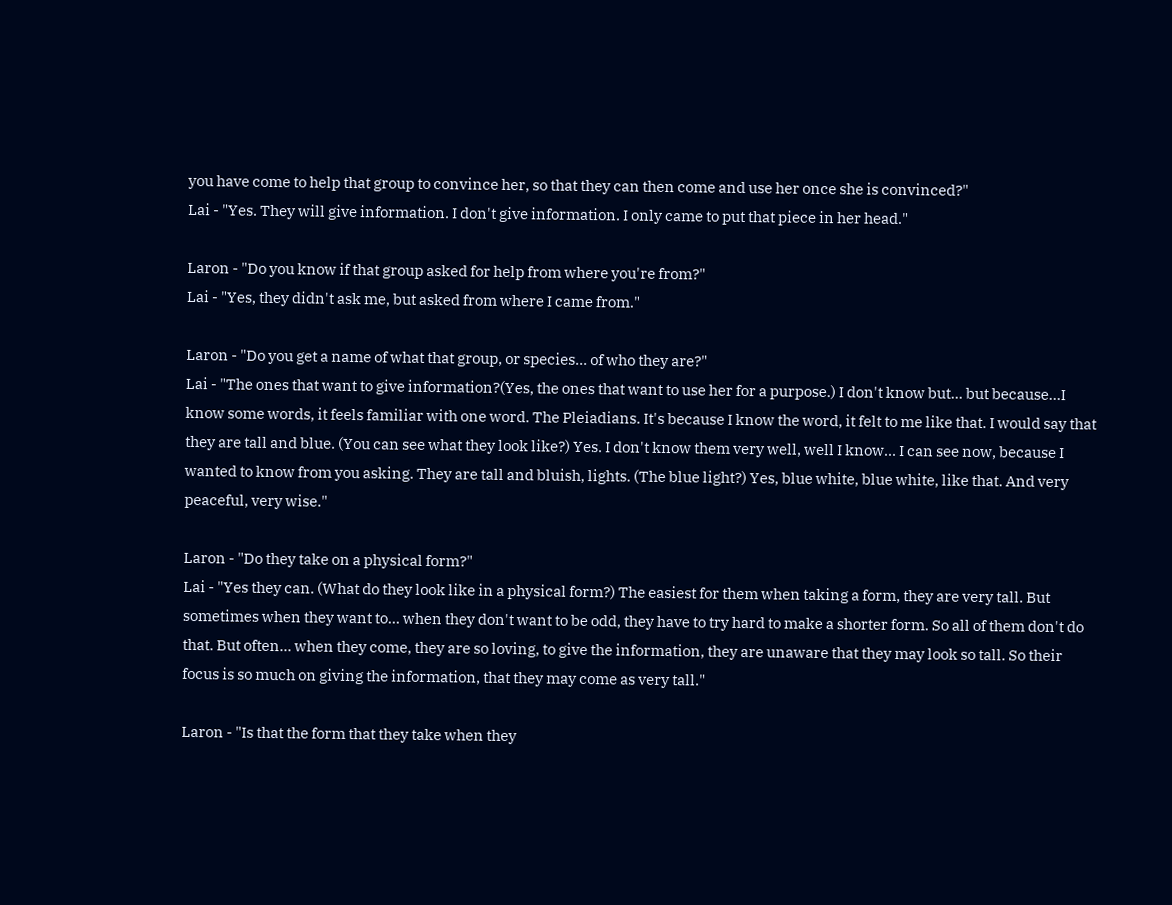you have come to help that group to convince her, so that they can then come and use her once she is convinced?"
Lai - "Yes. They will give information. I don't give information. I only came to put that piece in her head."

Laron - "Do you know if that group asked for help from where you're from?"
Lai - "Yes, they didn't ask me, but asked from where I came from."

Laron - "Do you get a name of what that group, or species... of who they are?"
Lai - "The ones that want to give information?(Yes, the ones that want to use her for a purpose.) I don't know but... but because...I know some words, it feels familiar with one word. The Pleiadians. It's because I know the word, it felt to me like that. I would say that they are tall and blue. (You can see what they look like?) Yes. I don't know them very well, well I know... I can see now, because I wanted to know from you asking. They are tall and bluish, lights. (The blue light?) Yes, blue white, blue white, like that. And very peaceful, very wise."

Laron - "Do they take on a physical form?"
Lai - "Yes they can. (What do they look like in a physical form?) The easiest for them when taking a form, they are very tall. But sometimes when they want to... when they don't want to be odd, they have to try hard to make a shorter form. So all of them don't do that. But often... when they come, they are so loving, to give the information, they are unaware that they may look so tall. So their focus is so much on giving the information, that they may come as very tall."

Laron - "Is that the form that they take when they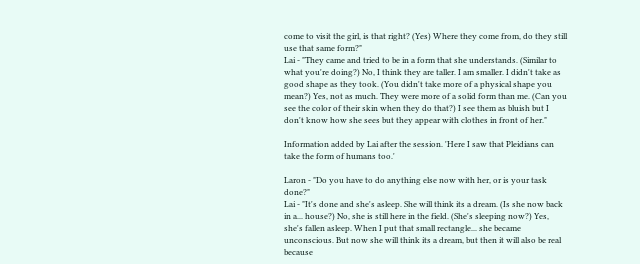come to visit the girl, is that right? (Yes) Where they come from, do they still use that same form?"
Lai - "They came and tried to be in a form that she understands. (Similar to what you're doing?) No, I think they are taller. I am smaller. I didn't take as good shape as they took. (You didn't take more of a physical shape you mean?) Yes, not as much. They were more of a solid form than me. (Can you see the color of their skin when they do that?) I see them as bluish but I don't know how she sees but they appear with clothes in front of her."

Information added by Lai after the session. 'Here I saw that Pleidians can take the form of humans too.'

Laron - "Do you have to do anything else now with her, or is your task done?"
Lai - "It's done and she's asleep. She will think its a dream. (Is she now back in a... house?) No, she is still here in the field. (She's sleeping now?) Yes, she's fallen asleep. When I put that small rectangle... she became unconscious. But now she will think its a dream, but then it will also be real because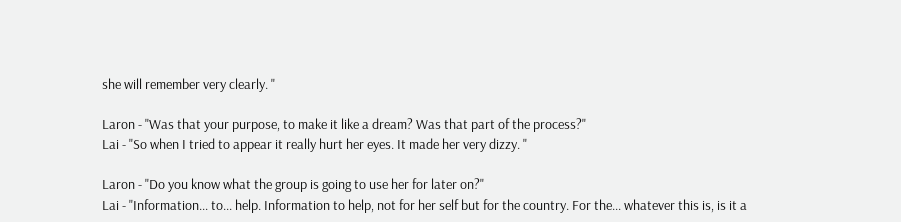she will remember very clearly. "

Laron - "Was that your purpose, to make it like a dream? Was that part of the process?"
Lai - "So when I tried to appear it really hurt her eyes. It made her very dizzy. "

Laron - "Do you know what the group is going to use her for later on?"
Lai - "Information... to... help. Information to help, not for her self but for the country. For the... whatever this is, is it a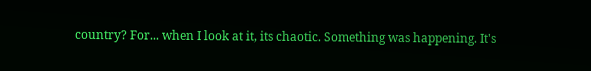country? For... when I look at it, its chaotic. Something was happening. It's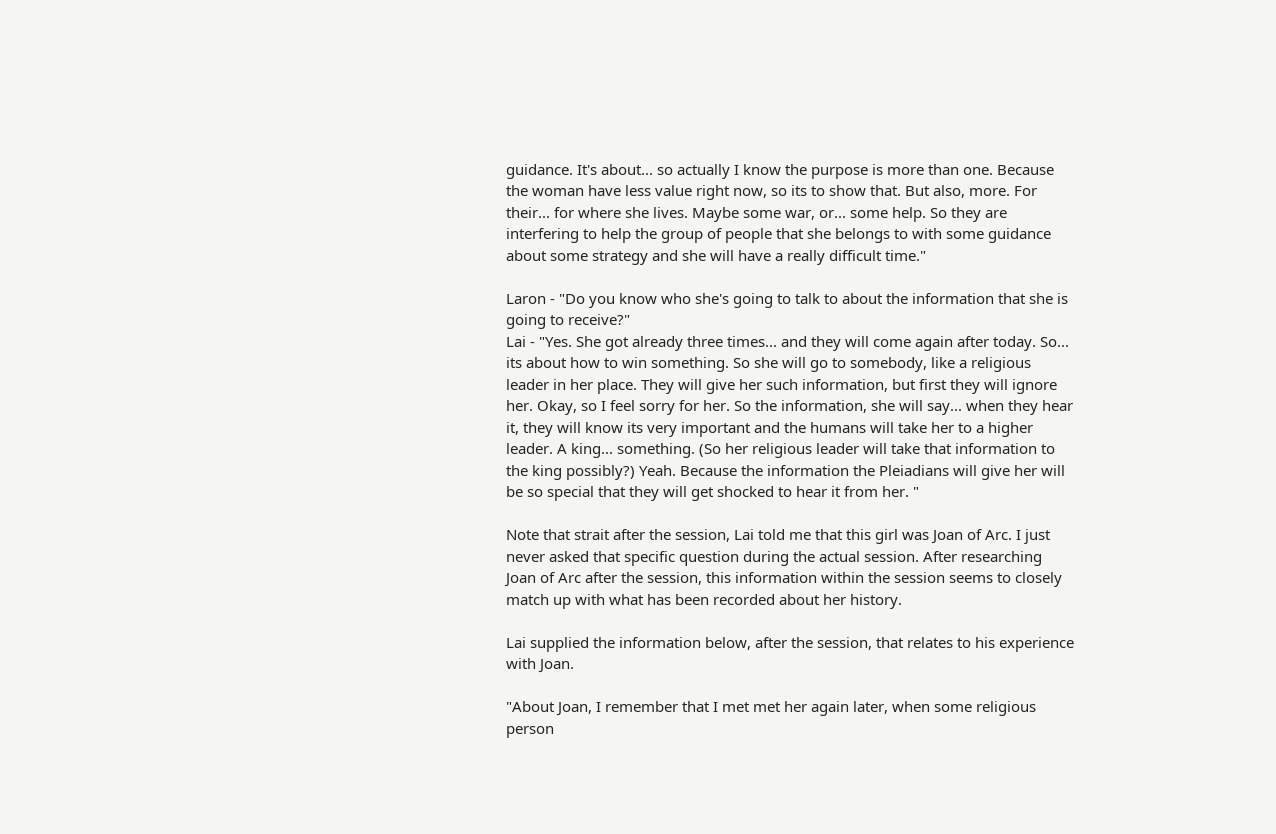guidance. It's about... so actually I know the purpose is more than one. Because the woman have less value right now, so its to show that. But also, more. For their... for where she lives. Maybe some war, or... some help. So they are interfering to help the group of people that she belongs to with some guidance about some strategy and she will have a really difficult time."

Laron - "Do you know who she's going to talk to about the information that she is going to receive?"
Lai - "Yes. She got already three times... and they will come again after today. So... its about how to win something. So she will go to somebody, like a religious leader in her place. They will give her such information, but first they will ignore her. Okay, so I feel sorry for her. So the information, she will say... when they hear it, they will know its very important and the humans will take her to a higher leader. A king... something. (So her religious leader will take that information to the king possibly?) Yeah. Because the information the Pleiadians will give her will be so special that they will get shocked to hear it from her. "

Note that strait after the session, Lai told me that this girl was Joan of Arc. I just never asked that specific question during the actual session. After researching Joan of Arc after the session, this information within the session seems to closely match up with what has been recorded about her history.

Lai supplied the information below, after the session, that relates to his experience with Joan.

"About Joan, I remember that I met met her again later, when some religious person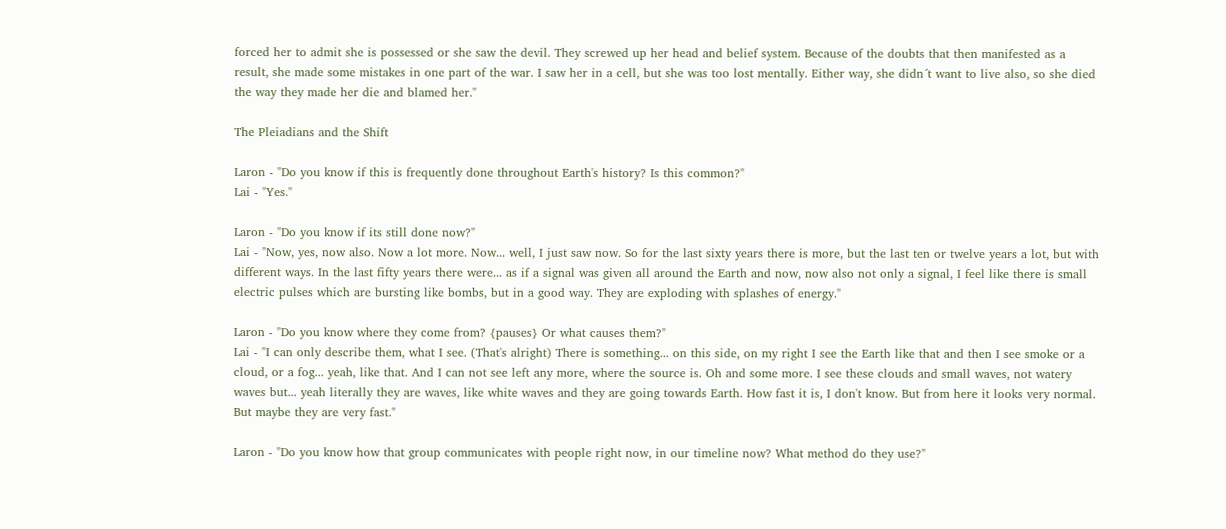forced her to admit she is possessed or she saw the devil. They screwed up her head and belief system. Because of the doubts that then manifested as a result, she made some mistakes in one part of the war. I saw her in a cell, but she was too lost mentally. Either way, she didn´t want to live also, so she died the way they made her die and blamed her."

The Pleiadians and the Shift

Laron - "Do you know if this is frequently done throughout Earth's history? Is this common?"
Lai - "Yes."

Laron - "Do you know if its still done now?"
Lai - "Now, yes, now also. Now a lot more. Now... well, I just saw now. So for the last sixty years there is more, but the last ten or twelve years a lot, but with different ways. In the last fifty years there were... as if a signal was given all around the Earth and now, now also not only a signal, I feel like there is small electric pulses which are bursting like bombs, but in a good way. They are exploding with splashes of energy."

Laron - "Do you know where they come from? {pauses} Or what causes them?"
Lai - "I can only describe them, what I see. (That's alright) There is something... on this side, on my right I see the Earth like that and then I see smoke or a cloud, or a fog... yeah, like that. And I can not see left any more, where the source is. Oh and some more. I see these clouds and small waves, not watery waves but... yeah literally they are waves, like white waves and they are going towards Earth. How fast it is, I don't know. But from here it looks very normal. But maybe they are very fast."

Laron - "Do you know how that group communicates with people right now, in our timeline now? What method do they use?"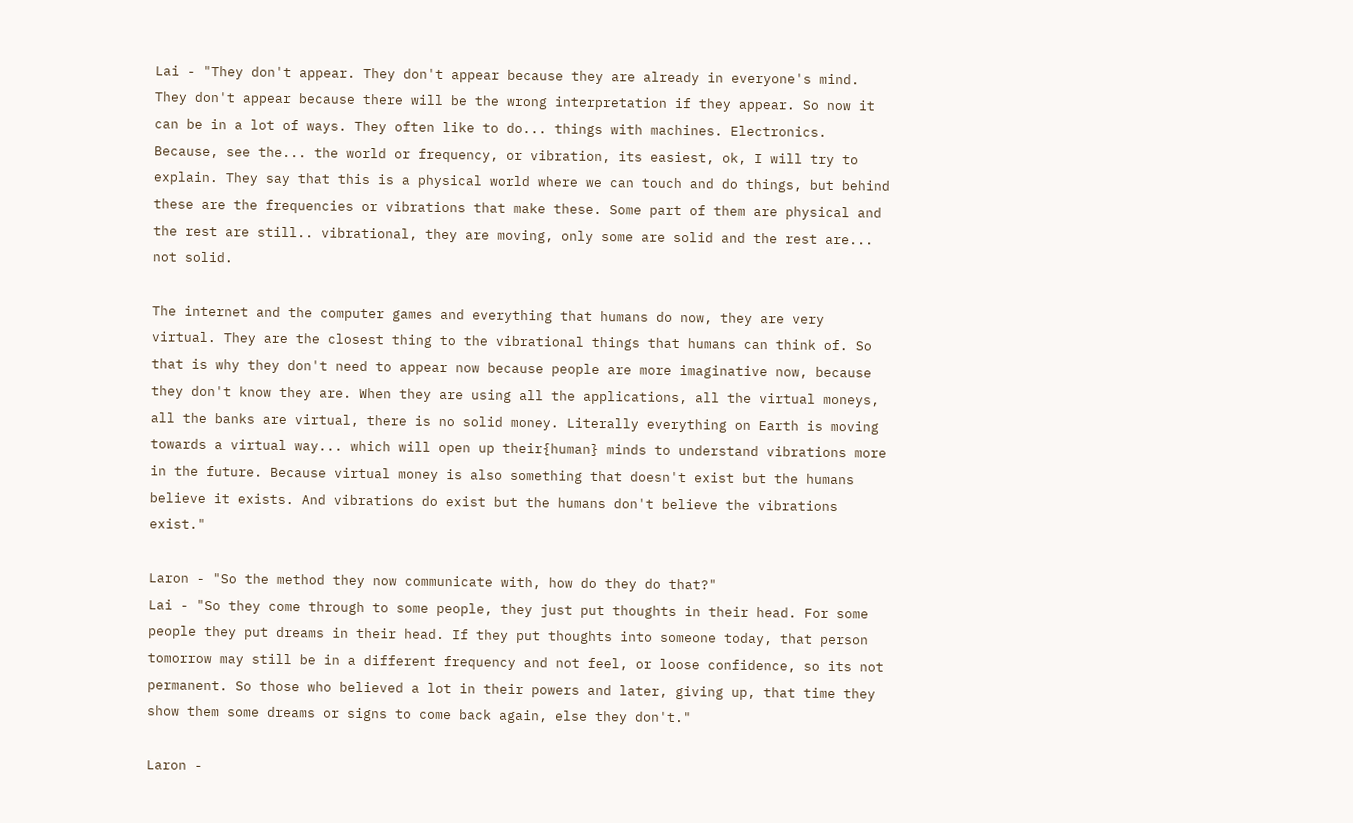Lai - "They don't appear. They don't appear because they are already in everyone's mind. They don't appear because there will be the wrong interpretation if they appear. So now it can be in a lot of ways. They often like to do... things with machines. Electronics. Because, see the... the world or frequency, or vibration, its easiest, ok, I will try to explain. They say that this is a physical world where we can touch and do things, but behind these are the frequencies or vibrations that make these. Some part of them are physical and the rest are still.. vibrational, they are moving, only some are solid and the rest are... not solid.

The internet and the computer games and everything that humans do now, they are very virtual. They are the closest thing to the vibrational things that humans can think of. So that is why they don't need to appear now because people are more imaginative now, because they don't know they are. When they are using all the applications, all the virtual moneys, all the banks are virtual, there is no solid money. Literally everything on Earth is moving towards a virtual way... which will open up their{human} minds to understand vibrations more in the future. Because virtual money is also something that doesn't exist but the humans believe it exists. And vibrations do exist but the humans don't believe the vibrations exist."

Laron - "So the method they now communicate with, how do they do that?"
Lai - "So they come through to some people, they just put thoughts in their head. For some people they put dreams in their head. If they put thoughts into someone today, that person tomorrow may still be in a different frequency and not feel, or loose confidence, so its not permanent. So those who believed a lot in their powers and later, giving up, that time they show them some dreams or signs to come back again, else they don't."

Laron -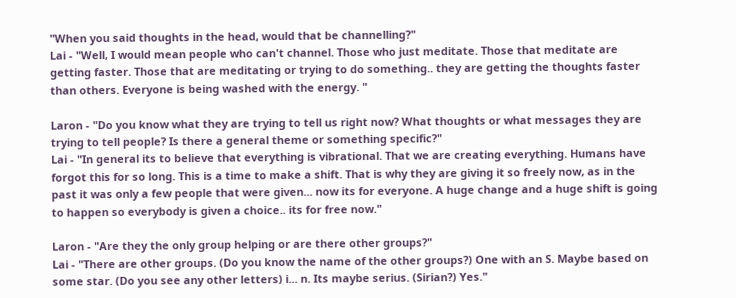"When you said thoughts in the head, would that be channelling?"
Lai - "Well, I would mean people who can't channel. Those who just meditate. Those that meditate are getting faster. Those that are meditating or trying to do something.. they are getting the thoughts faster than others. Everyone is being washed with the energy. "

Laron - "Do you know what they are trying to tell us right now? What thoughts or what messages they are trying to tell people? Is there a general theme or something specific?"
Lai - "In general its to believe that everything is vibrational. That we are creating everything. Humans have forgot this for so long. This is a time to make a shift. That is why they are giving it so freely now, as in the past it was only a few people that were given... now its for everyone. A huge change and a huge shift is going to happen so everybody is given a choice.. its for free now."

Laron - "Are they the only group helping or are there other groups?"
Lai - "There are other groups. (Do you know the name of the other groups?) One with an S. Maybe based on some star. (Do you see any other letters) i... n. Its maybe serius. (Sirian?) Yes."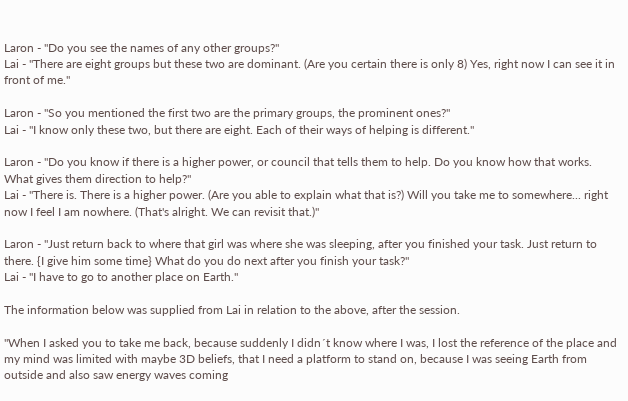Laron - "Do you see the names of any other groups?"
Lai - "There are eight groups but these two are dominant. (Are you certain there is only 8) Yes, right now I can see it in front of me."

Laron - "So you mentioned the first two are the primary groups, the prominent ones?"
Lai - "I know only these two, but there are eight. Each of their ways of helping is different."

Laron - "Do you know if there is a higher power, or council that tells them to help. Do you know how that works. What gives them direction to help?"
Lai - "There is. There is a higher power. (Are you able to explain what that is?) Will you take me to somewhere... right now I feel I am nowhere. (That's alright. We can revisit that.)"

Laron - "Just return back to where that girl was where she was sleeping, after you finished your task. Just return to there. {I give him some time} What do you do next after you finish your task?"
Lai - "I have to go to another place on Earth."

The information below was supplied from Lai in relation to the above, after the session.

"When I asked you to take me back, because suddenly I didn´t know where I was, I lost the reference of the place and my mind was limited with maybe 3D beliefs, that I need a platform to stand on, because I was seeing Earth from outside and also saw energy waves coming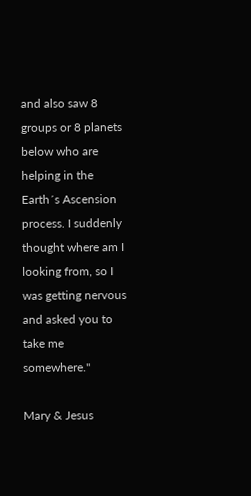and also saw 8 groups or 8 planets below who are helping in the Earth´s Ascension process. I suddenly thought where am I looking from, so I was getting nervous and asked you to take me somewhere."

Mary & Jesus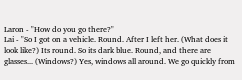Laron - "How do you go there?"
Lai - "So I got on a vehicle. Round. After I left her. (What does it look like?) Its round. So its dark blue. Round, and there are glasses... (Windows?) Yes, windows all around. We go quickly from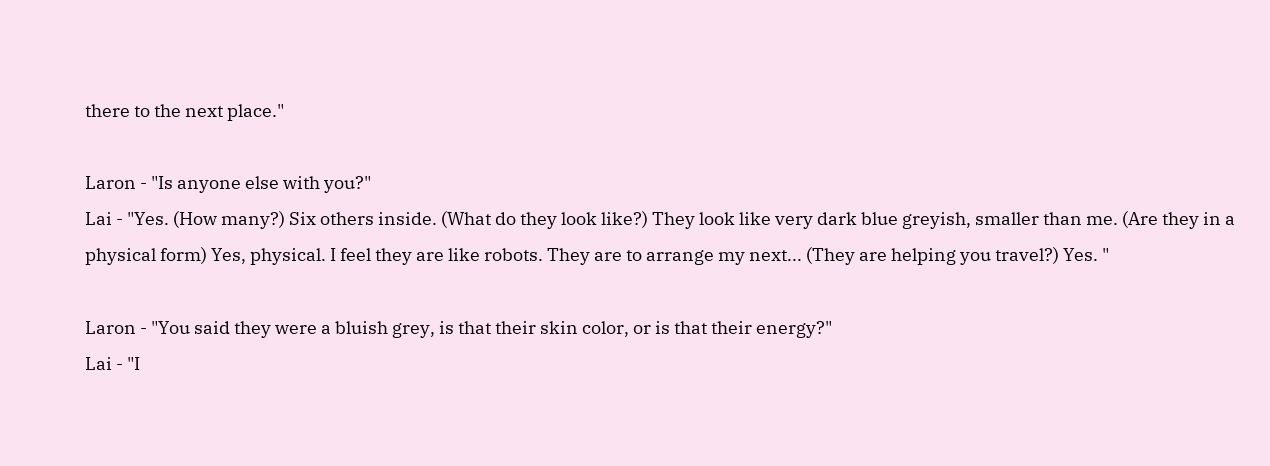there to the next place."

Laron - "Is anyone else with you?"
Lai - "Yes. (How many?) Six others inside. (What do they look like?) They look like very dark blue greyish, smaller than me. (Are they in a physical form) Yes, physical. I feel they are like robots. They are to arrange my next... (They are helping you travel?) Yes. "

Laron - "You said they were a bluish grey, is that their skin color, or is that their energy?"
Lai - "I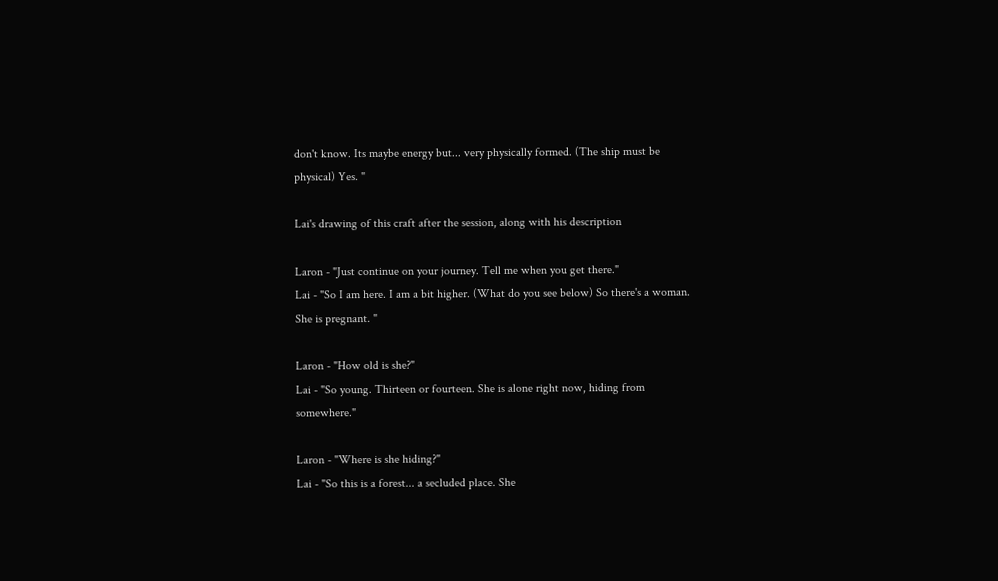don't know. Its maybe energy but... very physically formed. (The ship must be physical) Yes. "

Lai's drawing of this craft after the session, along with his description

Laron - "Just continue on your journey. Tell me when you get there."
Lai - "So I am here. I am a bit higher. (What do you see below) So there's a woman. She is pregnant. "

Laron - "How old is she?"
Lai - "So young. Thirteen or fourteen. She is alone right now, hiding from somewhere."

Laron - "Where is she hiding?"
Lai - "So this is a forest... a secluded place. She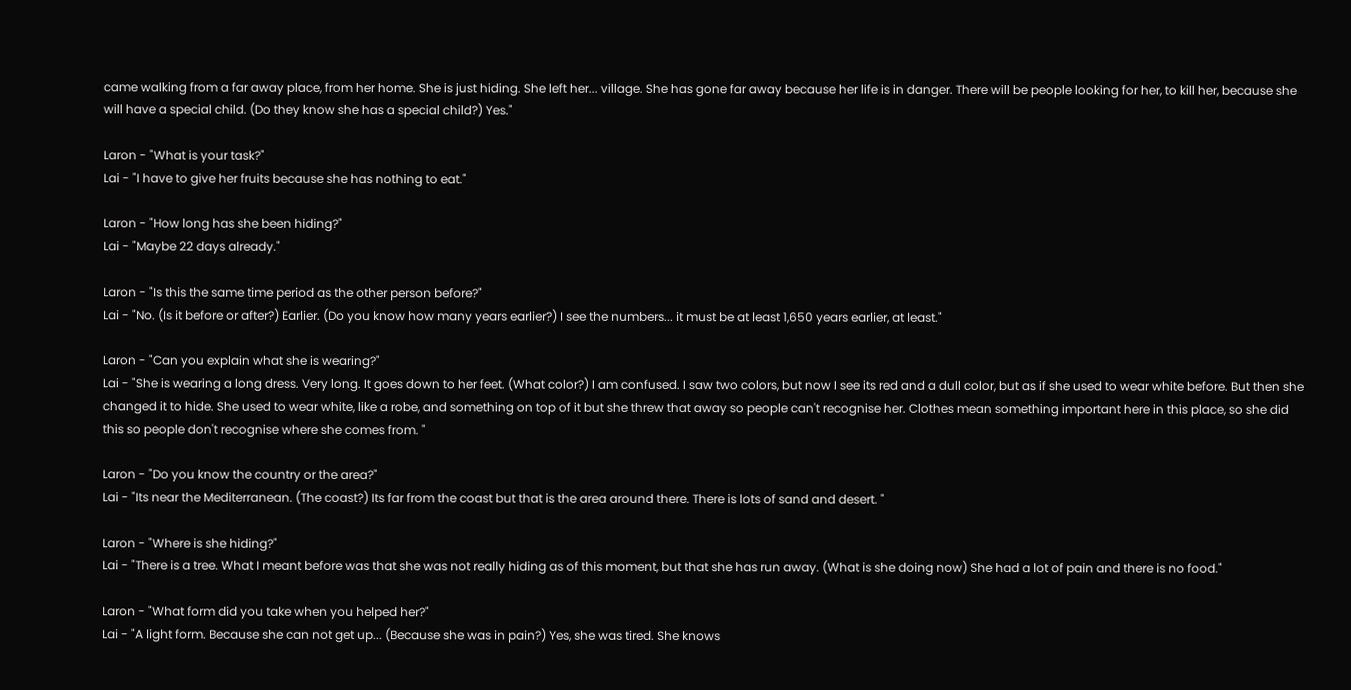came walking from a far away place, from her home. She is just hiding. She left her... village. She has gone far away because her life is in danger. There will be people looking for her, to kill her, because she will have a special child. (Do they know she has a special child?) Yes."

Laron - "What is your task?"
Lai - "I have to give her fruits because she has nothing to eat."

Laron - "How long has she been hiding?"
Lai - "Maybe 22 days already."

Laron - "Is this the same time period as the other person before?"
Lai - "No. (Is it before or after?) Earlier. (Do you know how many years earlier?) I see the numbers... it must be at least 1,650 years earlier, at least."

Laron - "Can you explain what she is wearing?"
Lai - "She is wearing a long dress. Very long. It goes down to her feet. (What color?) I am confused. I saw two colors, but now I see its red and a dull color, but as if she used to wear white before. But then she changed it to hide. She used to wear white, like a robe, and something on top of it but she threw that away so people can't recognise her. Clothes mean something important here in this place, so she did this so people don't recognise where she comes from. "

Laron - "Do you know the country or the area?"
Lai - "Its near the Mediterranean. (The coast?) Its far from the coast but that is the area around there. There is lots of sand and desert. "

Laron - "Where is she hiding?"
Lai - "There is a tree. What I meant before was that she was not really hiding as of this moment, but that she has run away. (What is she doing now) She had a lot of pain and there is no food."

Laron - "What form did you take when you helped her?"
Lai - "A light form. Because she can not get up... (Because she was in pain?) Yes, she was tired. She knows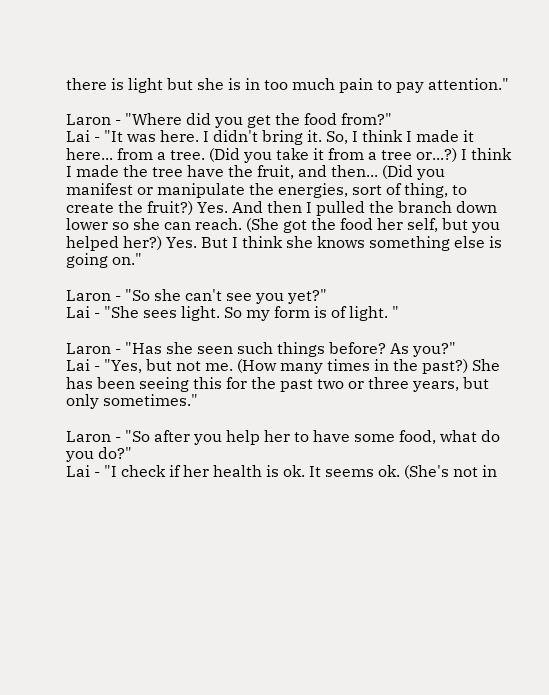there is light but she is in too much pain to pay attention."

Laron - "Where did you get the food from?"
Lai - "It was here. I didn't bring it. So, I think I made it here... from a tree. (Did you take it from a tree or...?) I think I made the tree have the fruit, and then... (Did you manifest or manipulate the energies, sort of thing, to create the fruit?) Yes. And then I pulled the branch down lower so she can reach. (She got the food her self, but you helped her?) Yes. But I think she knows something else is going on."

Laron - "So she can't see you yet?"
Lai - "She sees light. So my form is of light. "

Laron - "Has she seen such things before? As you?"
Lai - "Yes, but not me. (How many times in the past?) She has been seeing this for the past two or three years, but only sometimes."

Laron - "So after you help her to have some food, what do you do?"
Lai - "I check if her health is ok. It seems ok. (She's not in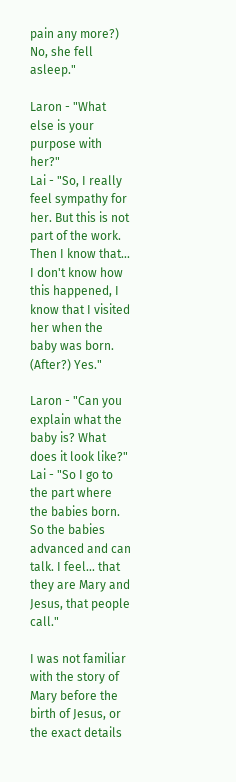pain any more?) No, she fell asleep."

Laron - "What else is your purpose with her?"
Lai - "So, I really feel sympathy for her. But this is not part of the work. Then I know that... I don't know how this happened, I know that I visited her when the baby was born. (After?) Yes."

Laron - "Can you explain what the baby is? What does it look like?"
Lai - "So I go to the part where the babies born. So the babies advanced and can talk. I feel... that they are Mary and Jesus, that people call."

I was not familiar with the story of Mary before the birth of Jesus, or the exact details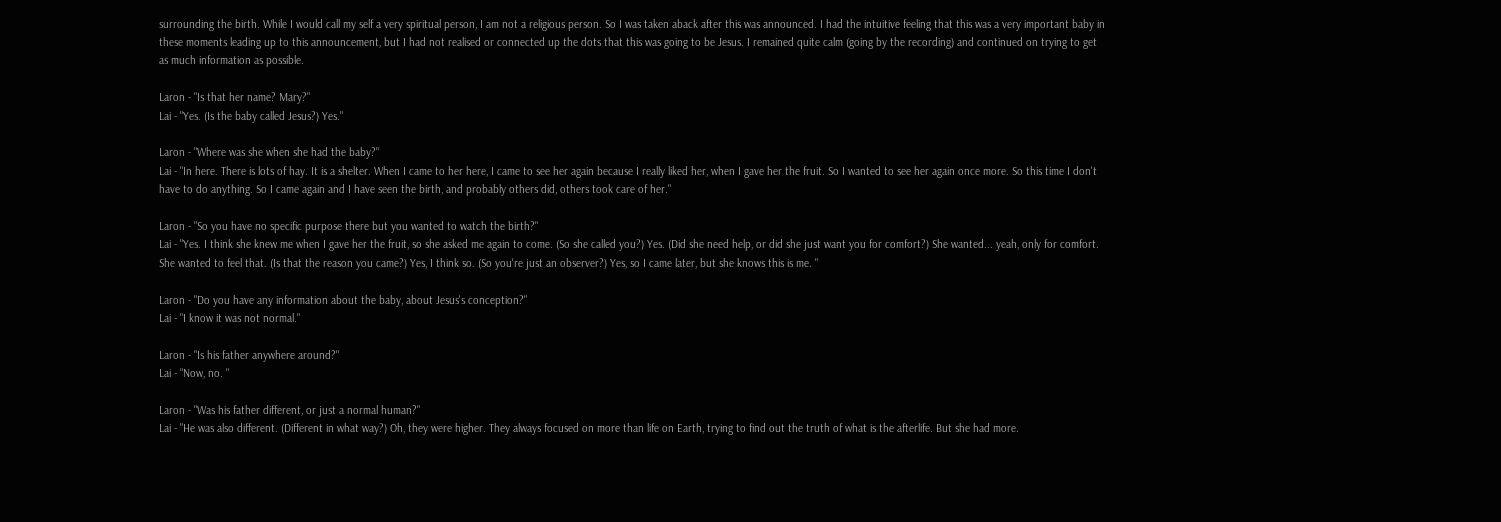surrounding the birth. While I would call my self a very spiritual person, I am not a religious person. So I was taken aback after this was announced. I had the intuitive feeling that this was a very important baby in these moments leading up to this announcement, but I had not realised or connected up the dots that this was going to be Jesus. I remained quite calm (going by the recording) and continued on trying to get as much information as possible.

Laron - "Is that her name? Mary?"
Lai - "Yes. (Is the baby called Jesus?) Yes."

Laron - "Where was she when she had the baby?"
Lai - "In here. There is lots of hay. It is a shelter. When I came to her here, I came to see her again because I really liked her, when I gave her the fruit. So I wanted to see her again once more. So this time I don't have to do anything. So I came again and I have seen the birth, and probably others did, others took care of her."

Laron - "So you have no specific purpose there but you wanted to watch the birth?"
Lai - "Yes. I think she knew me when I gave her the fruit, so she asked me again to come. (So she called you?) Yes. (Did she need help, or did she just want you for comfort?) She wanted... yeah, only for comfort. She wanted to feel that. (Is that the reason you came?) Yes, I think so. (So you're just an observer?) Yes, so I came later, but she knows this is me. "

Laron - "Do you have any information about the baby, about Jesus's conception?"
Lai - "I know it was not normal."

Laron - "Is his father anywhere around?"
Lai - "Now, no. "

Laron - "Was his father different, or just a normal human?"
Lai - "He was also different. (Different in what way?) Oh, they were higher. They always focused on more than life on Earth, trying to find out the truth of what is the afterlife. But she had more.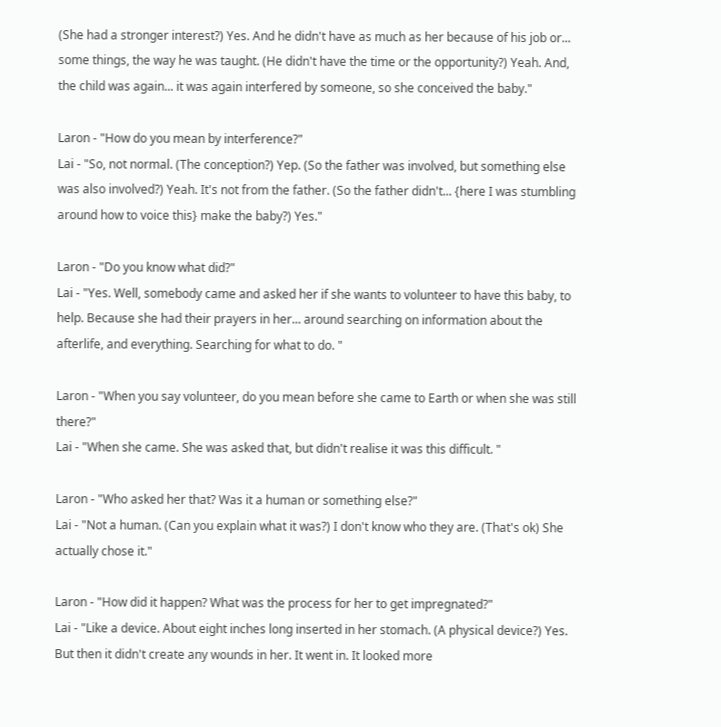(She had a stronger interest?) Yes. And he didn't have as much as her because of his job or... some things, the way he was taught. (He didn't have the time or the opportunity?) Yeah. And, the child was again... it was again interfered by someone, so she conceived the baby."

Laron - "How do you mean by interference?"
Lai - "So, not normal. (The conception?) Yep. (So the father was involved, but something else was also involved?) Yeah. It's not from the father. (So the father didn't... {here I was stumbling around how to voice this} make the baby?) Yes."

Laron - "Do you know what did?"
Lai - "Yes. Well, somebody came and asked her if she wants to volunteer to have this baby, to help. Because she had their prayers in her... around searching on information about the afterlife, and everything. Searching for what to do. "

Laron - "When you say volunteer, do you mean before she came to Earth or when she was still there?"
Lai - "When she came. She was asked that, but didn't realise it was this difficult. "

Laron - "Who asked her that? Was it a human or something else?"
Lai - "Not a human. (Can you explain what it was?) I don't know who they are. (That's ok) She actually chose it."

Laron - "How did it happen? What was the process for her to get impregnated?"
Lai - "Like a device. About eight inches long inserted in her stomach. (A physical device?) Yes. But then it didn't create any wounds in her. It went in. It looked more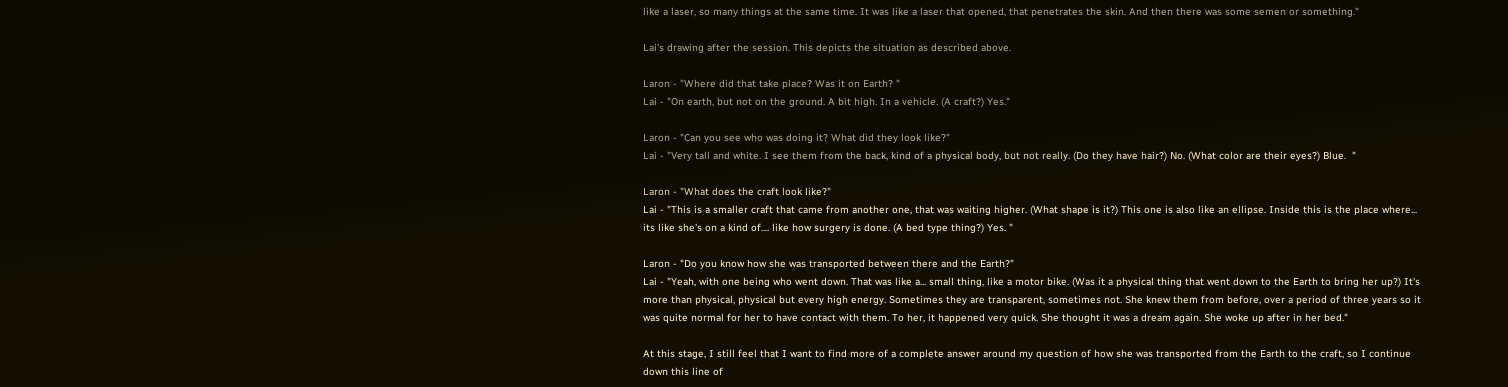like a laser, so many things at the same time. It was like a laser that opened, that penetrates the skin. And then there was some semen or something."

Lai's drawing after the session. This depicts the situation as described above.

Laron - "Where did that take place? Was it on Earth? "
Lai - "On earth, but not on the ground. A bit high. In a vehicle. (A craft?) Yes."

Laron - "Can you see who was doing it? What did they look like?"
Lai - "Very tall and white. I see them from the back, kind of a physical body, but not really. (Do they have hair?) No. (What color are their eyes?) Blue.  "

Laron - "What does the craft look like?"
Lai - "This is a smaller craft that came from another one, that was waiting higher. (What shape is it?) This one is also like an ellipse. Inside this is the place where... its like she's on a kind of.... like how surgery is done. (A bed type thing?) Yes. "

Laron - "Do you know how she was transported between there and the Earth?"
Lai - "Yeah, with one being who went down. That was like a... small thing, like a motor bike. (Was it a physical thing that went down to the Earth to bring her up?) It's more than physical, physical but every high energy. Sometimes they are transparent, sometimes not. She knew them from before, over a period of three years so it was quite normal for her to have contact with them. To her, it happened very quick. She thought it was a dream again. She woke up after in her bed."

At this stage, I still feel that I want to find more of a complete answer around my question of how she was transported from the Earth to the craft, so I continue down this line of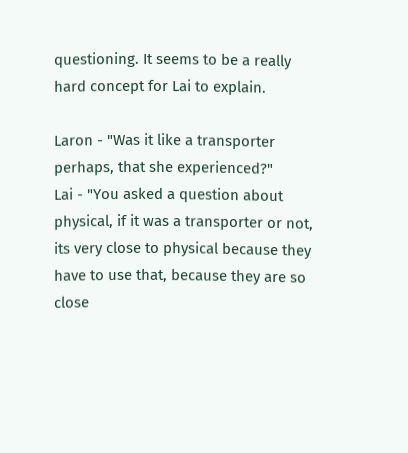questioning. It seems to be a really hard concept for Lai to explain.

Laron - "Was it like a transporter perhaps, that she experienced?"
Lai - "You asked a question about physical, if it was a transporter or not, its very close to physical because they have to use that, because they are so close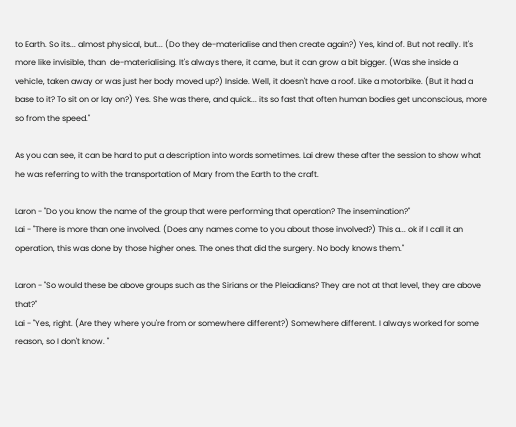to Earth. So its... almost physical, but... (Do they de-materialise and then create again?) Yes, kind of. But not really. It's more like invisible, than  de-materialising. It's always there, it came, but it can grow a bit bigger. (Was she inside a vehicle, taken away or was just her body moved up?) Inside. Well, it doesn't have a roof. Like a motorbike. (But it had a base to it? To sit on or lay on?) Yes. She was there, and quick... its so fast that often human bodies get unconscious, more so from the speed."

As you can see, it can be hard to put a description into words sometimes. Lai drew these after the session to show what he was referring to with the transportation of Mary from the Earth to the craft.

Laron - "Do you know the name of the group that were performing that operation? The insemination?"
Lai - "There is more than one involved. (Does any names come to you about those involved?) This a... ok if I call it an operation, this was done by those higher ones. The ones that did the surgery. No body knows them."

Laron - "So would these be above groups such as the Sirians or the Pleiadians? They are not at that level, they are above that?"
Lai - "Yes, right. (Are they where you're from or somewhere different?) Somewhere different. I always worked for some reason, so I don't know. "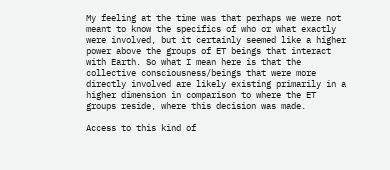My feeling at the time was that perhaps we were not meant to know the specifics of who or what exactly were involved, but it certainly seemed like a higher power above the groups of ET beings that interact with Earth. So what I mean here is that the collective consciousness/beings that were more directly involved are likely existing primarily in a higher dimension in comparison to where the ET groups reside, where this decision was made.

Access to this kind of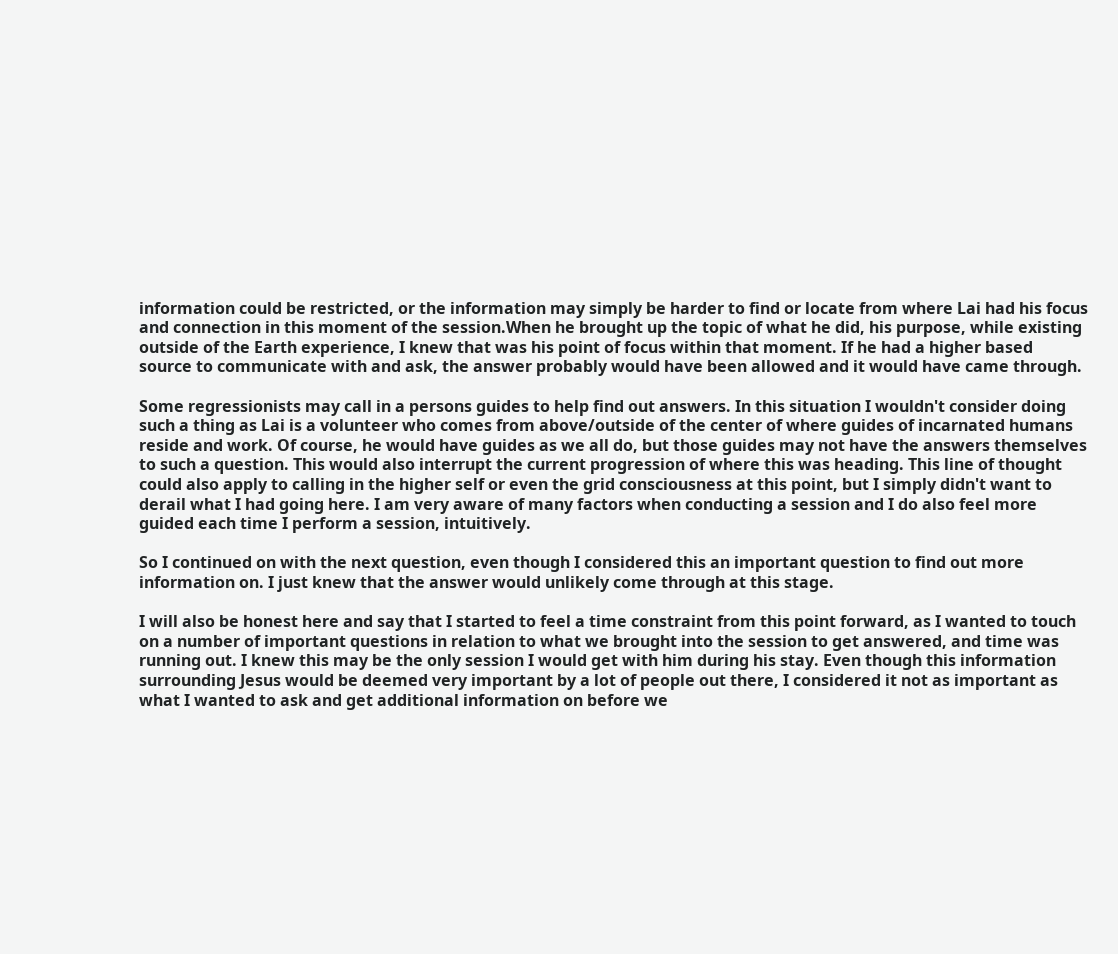information could be restricted, or the information may simply be harder to find or locate from where Lai had his focus and connection in this moment of the session.When he brought up the topic of what he did, his purpose, while existing outside of the Earth experience, I knew that was his point of focus within that moment. If he had a higher based source to communicate with and ask, the answer probably would have been allowed and it would have came through.

Some regressionists may call in a persons guides to help find out answers. In this situation I wouldn't consider doing such a thing as Lai is a volunteer who comes from above/outside of the center of where guides of incarnated humans reside and work. Of course, he would have guides as we all do, but those guides may not have the answers themselves to such a question. This would also interrupt the current progression of where this was heading. This line of thought could also apply to calling in the higher self or even the grid consciousness at this point, but I simply didn't want to derail what I had going here. I am very aware of many factors when conducting a session and I do also feel more guided each time I perform a session, intuitively.

So I continued on with the next question, even though I considered this an important question to find out more information on. I just knew that the answer would unlikely come through at this stage.

I will also be honest here and say that I started to feel a time constraint from this point forward, as I wanted to touch on a number of important questions in relation to what we brought into the session to get answered, and time was running out. I knew this may be the only session I would get with him during his stay. Even though this information surrounding Jesus would be deemed very important by a lot of people out there, I considered it not as important as what I wanted to ask and get additional information on before we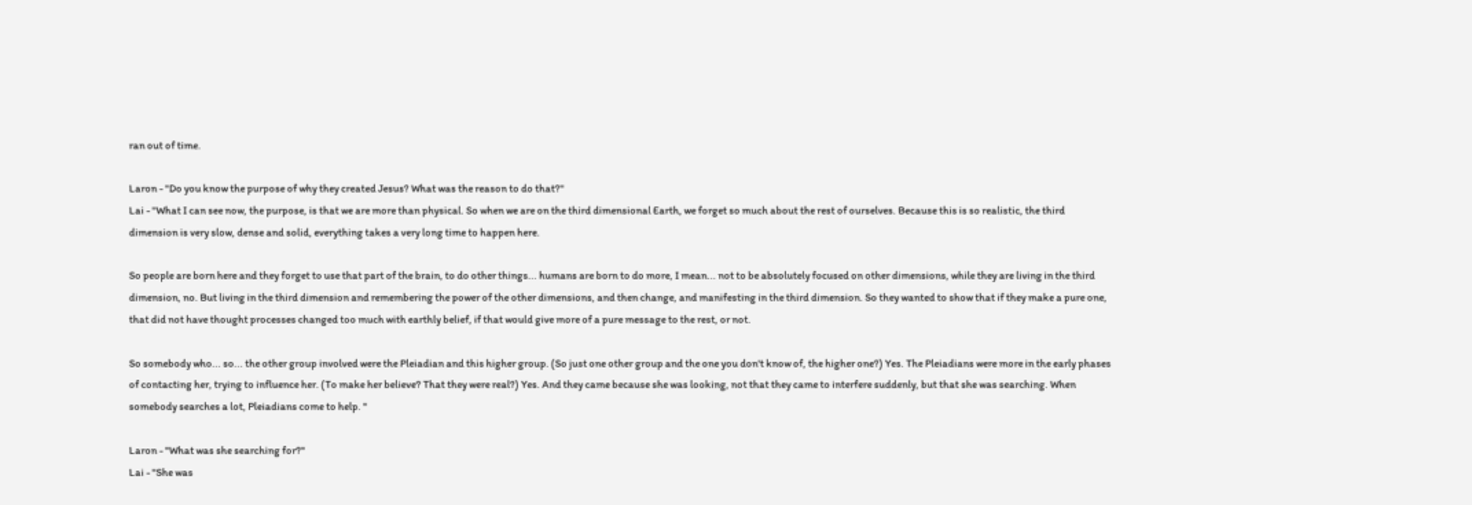ran out of time.

Laron - "Do you know the purpose of why they created Jesus? What was the reason to do that?"
Lai - "What I can see now, the purpose, is that we are more than physical. So when we are on the third dimensional Earth, we forget so much about the rest of ourselves. Because this is so realistic, the third dimension is very slow, dense and solid, everything takes a very long time to happen here.

So people are born here and they forget to use that part of the brain, to do other things... humans are born to do more, I mean... not to be absolutely focused on other dimensions, while they are living in the third dimension, no. But living in the third dimension and remembering the power of the other dimensions, and then change, and manifesting in the third dimension. So they wanted to show that if they make a pure one, that did not have thought processes changed too much with earthly belief, if that would give more of a pure message to the rest, or not.

So somebody who... so... the other group involved were the Pleiadian and this higher group. (So just one other group and the one you don't know of, the higher one?) Yes. The Pleiadians were more in the early phases of contacting her, trying to influence her. (To make her believe? That they were real?) Yes. And they came because she was looking, not that they came to interfere suddenly, but that she was searching. When somebody searches a lot, Pleiadians come to help. "

Laron - "What was she searching for?"
Lai - "She was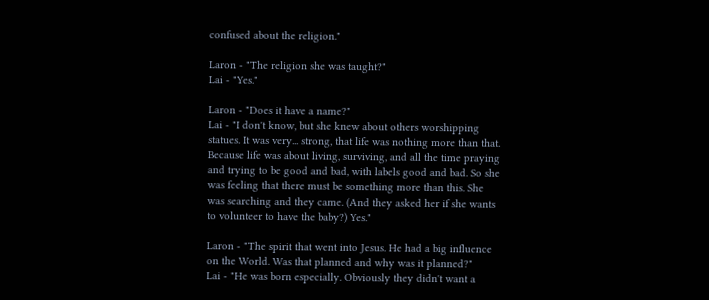confused about the religion."

Laron - "The religion she was taught?"
Lai - "Yes."

Laron - "Does it have a name?"
Lai - "I don't know, but she knew about others worshipping statues. It was very... strong, that life was nothing more than that. Because life was about living, surviving, and all the time praying and trying to be good and bad, with labels good and bad. So she was feeling that there must be something more than this. She was searching and they came. (And they asked her if she wants to volunteer to have the baby?) Yes."

Laron - "The spirit that went into Jesus. He had a big influence on the World. Was that planned and why was it planned?"
Lai - "He was born especially. Obviously they didn't want a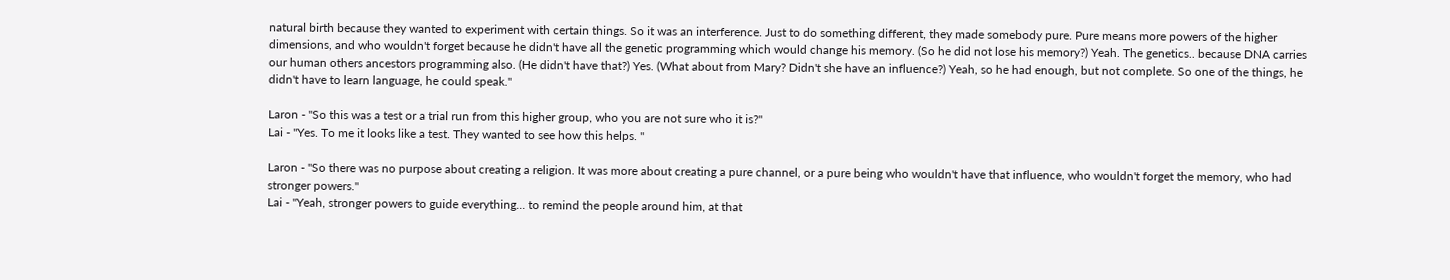natural birth because they wanted to experiment with certain things. So it was an interference. Just to do something different, they made somebody pure. Pure means more powers of the higher dimensions, and who wouldn't forget because he didn't have all the genetic programming which would change his memory. (So he did not lose his memory?) Yeah. The genetics.. because DNA carries our human others ancestors programming also. (He didn't have that?) Yes. (What about from Mary? Didn't she have an influence?) Yeah, so he had enough, but not complete. So one of the things, he didn't have to learn language, he could speak."

Laron - "So this was a test or a trial run from this higher group, who you are not sure who it is?"
Lai - "Yes. To me it looks like a test. They wanted to see how this helps. "

Laron - "So there was no purpose about creating a religion. It was more about creating a pure channel, or a pure being who wouldn't have that influence, who wouldn't forget the memory, who had stronger powers."
Lai - "Yeah, stronger powers to guide everything... to remind the people around him, at that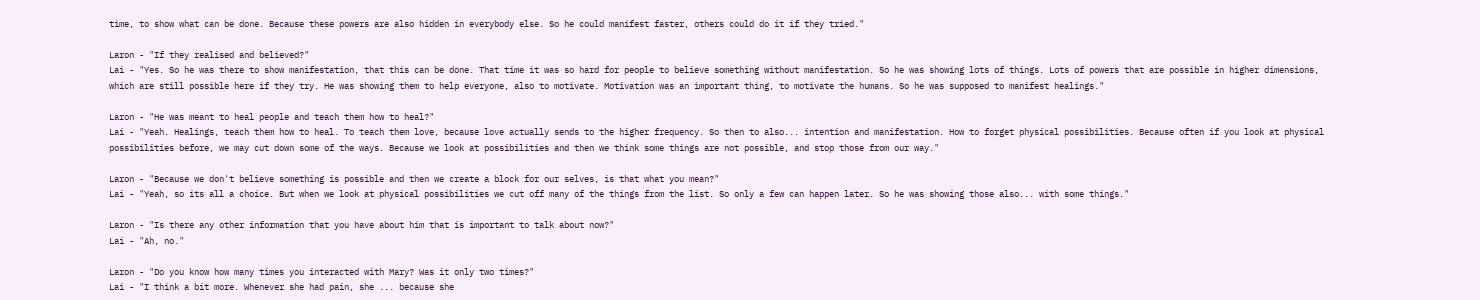time, to show what can be done. Because these powers are also hidden in everybody else. So he could manifest faster, others could do it if they tried."

Laron - "If they realised and believed?"
Lai - "Yes. So he was there to show manifestation, that this can be done. That time it was so hard for people to believe something without manifestation. So he was showing lots of things. Lots of powers that are possible in higher dimensions, which are still possible here if they try. He was showing them to help everyone, also to motivate. Motivation was an important thing, to motivate the humans. So he was supposed to manifest healings."

Laron - "He was meant to heal people and teach them how to heal?"
Lai - "Yeah. Healings, teach them how to heal. To teach them love, because love actually sends to the higher frequency. So then to also... intention and manifestation. How to forget physical possibilities. Because often if you look at physical possibilities before, we may cut down some of the ways. Because we look at possibilities and then we think some things are not possible, and stop those from our way."

Laron - "Because we don't believe something is possible and then we create a block for our selves, is that what you mean?"
Lai - "Yeah, so its all a choice. But when we look at physical possibilities we cut off many of the things from the list. So only a few can happen later. So he was showing those also... with some things."

Laron - "Is there any other information that you have about him that is important to talk about now?"
Lai - "Ah, no."

Laron - "Do you know how many times you interacted with Mary? Was it only two times?"
Lai - "I think a bit more. Whenever she had pain, she ... because she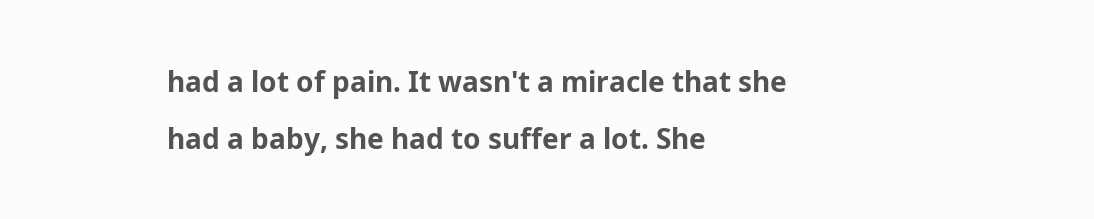had a lot of pain. It wasn't a miracle that she had a baby, she had to suffer a lot. She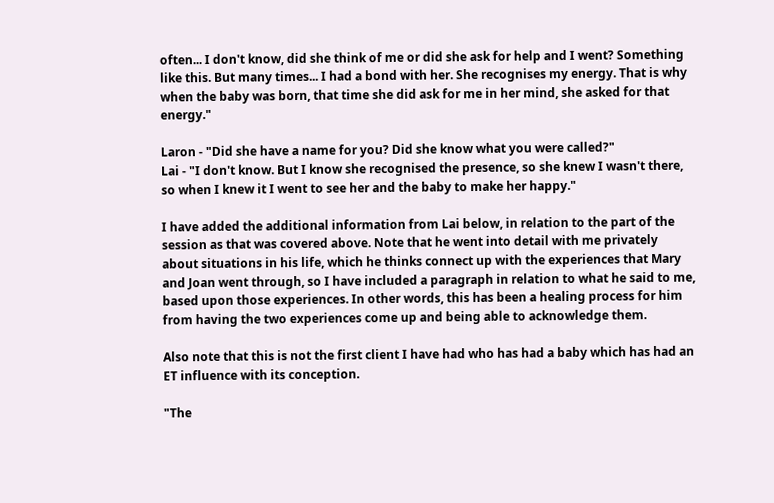often... I don't know, did she think of me or did she ask for help and I went? Something like this. But many times... I had a bond with her. She recognises my energy. That is why when the baby was born, that time she did ask for me in her mind, she asked for that energy."

Laron - "Did she have a name for you? Did she know what you were called?"
Lai - "I don't know. But I know she recognised the presence, so she knew I wasn't there, so when I knew it I went to see her and the baby to make her happy."

I have added the additional information from Lai below, in relation to the part of the session as that was covered above. Note that he went into detail with me privately about situations in his life, which he thinks connect up with the experiences that Mary and Joan went through, so I have included a paragraph in relation to what he said to me, based upon those experiences. In other words, this has been a healing process for him from having the two experiences come up and being able to acknowledge them.

Also note that this is not the first client I have had who has had a baby which has had an ET influence with its conception.

"The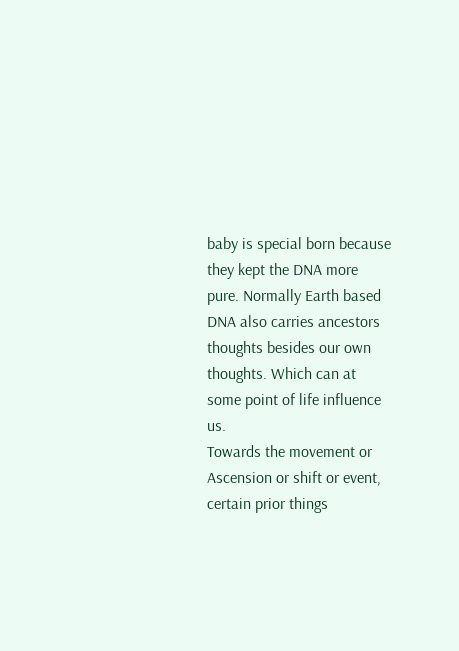baby is special born because they kept the DNA more pure. Normally Earth based DNA also carries ancestors thoughts besides our own thoughts. Which can at some point of life influence us.
Towards the movement or Ascension or shift or event, certain prior things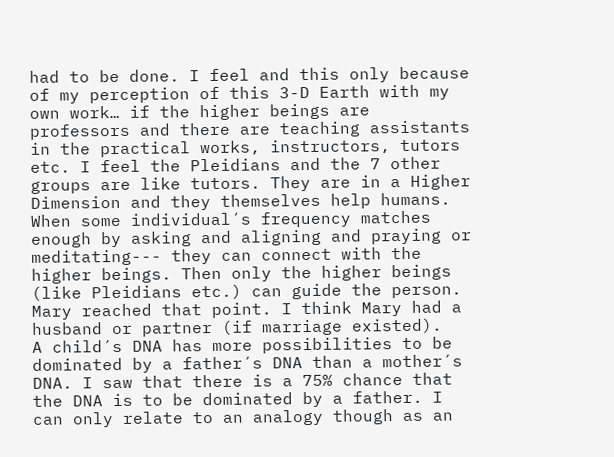had to be done. I feel and this only because of my perception of this 3-D Earth with my own work… if the higher beings are professors and there are teaching assistants in the practical works, instructors, tutors etc. I feel the Pleidians and the 7 other groups are like tutors. They are in a Higher Dimension and they themselves help humans.
When some individual´s frequency matches enough by asking and aligning and praying or meditating--- they can connect with the higher beings. Then only the higher beings (like Pleidians etc.) can guide the person. Mary reached that point. I think Mary had a husband or partner (if marriage existed).
A child´s DNA has more possibilities to be dominated by a father´s DNA than a mother´s DNA. I saw that there is a 75% chance that the DNA is to be dominated by a father. I can only relate to an analogy though as an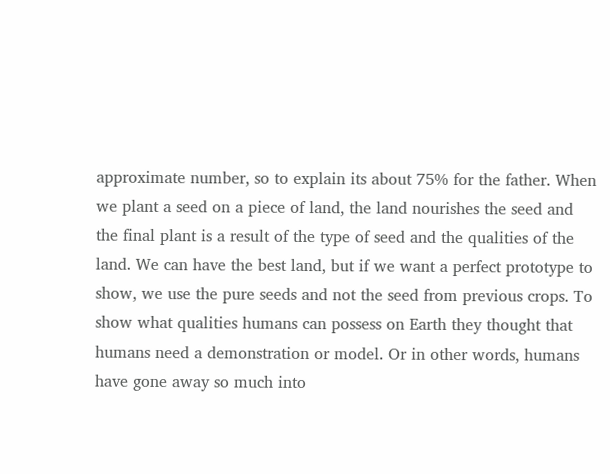approximate number, so to explain its about 75% for the father. When we plant a seed on a piece of land, the land nourishes the seed and the final plant is a result of the type of seed and the qualities of the land. We can have the best land, but if we want a perfect prototype to show, we use the pure seeds and not the seed from previous crops. To show what qualities humans can possess on Earth they thought that humans need a demonstration or model. Or in other words, humans have gone away so much into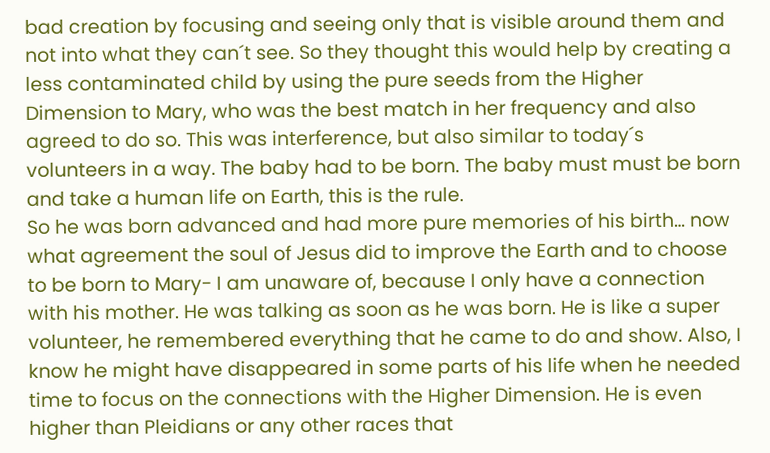bad creation by focusing and seeing only that is visible around them and not into what they can´t see. So they thought this would help by creating a less contaminated child by using the pure seeds from the Higher Dimension to Mary, who was the best match in her frequency and also agreed to do so. This was interference, but also similar to today´s volunteers in a way. The baby had to be born. The baby must must be born and take a human life on Earth, this is the rule.
So he was born advanced and had more pure memories of his birth… now what agreement the soul of Jesus did to improve the Earth and to choose to be born to Mary- I am unaware of, because I only have a connection with his mother. He was talking as soon as he was born. He is like a super volunteer, he remembered everything that he came to do and show. Also, I know he might have disappeared in some parts of his life when he needed time to focus on the connections with the Higher Dimension. He is even higher than Pleidians or any other races that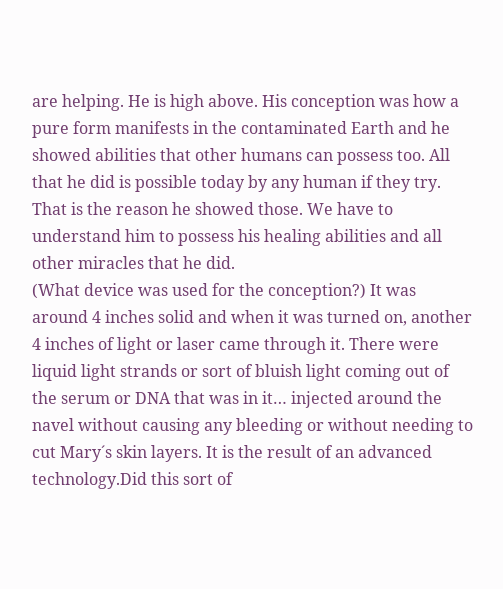are helping. He is high above. His conception was how a pure form manifests in the contaminated Earth and he showed abilities that other humans can possess too. All that he did is possible today by any human if they try. That is the reason he showed those. We have to understand him to possess his healing abilities and all other miracles that he did.
(What device was used for the conception?) It was around 4 inches solid and when it was turned on, another 4 inches of light or laser came through it. There were liquid light strands or sort of bluish light coming out of the serum or DNA that was in it… injected around the navel without causing any bleeding or without needing to cut Mary´s skin layers. It is the result of an advanced technology.Did this sort of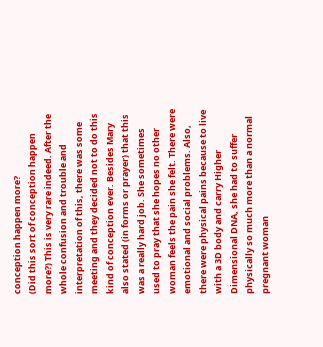conception happen more?
(Did this sort of conception happen more?) This is very rare indeed. After the whole confusion and trouble and interpretation of this, there was some meeting and they decided not to do this kind of conception ever. Besides Mary also stated (in forms or prayer) that this was a really hard job. She sometimes used to pray that she hopes no other woman feels the pain she felt. There were emotional and social problems. Also, there were physical pains because to live with a 3D body and carry Higher Dimensional DNA, she had to suffer physically so much more than a normal pregnant woman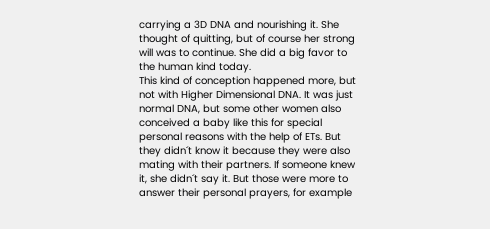carrying a 3D DNA and nourishing it. She thought of quitting, but of course her strong will was to continue. She did a big favor to the human kind today.
This kind of conception happened more, but not with Higher Dimensional DNA. It was just normal DNA, but some other women also conceived a baby like this for special personal reasons with the help of ETs. But they didn´t know it because they were also mating with their partners. If someone knew it, she didn´t say it. But those were more to answer their personal prayers, for example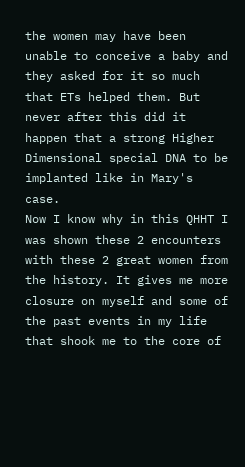the women may have been unable to conceive a baby and they asked for it so much that ETs helped them. But never after this did it happen that a strong Higher Dimensional special DNA to be implanted like in Mary's case.
Now I know why in this QHHT I was shown these 2 encounters with these 2 great women from the history. It gives me more closure on myself and some of the past events in my life that shook me to the core of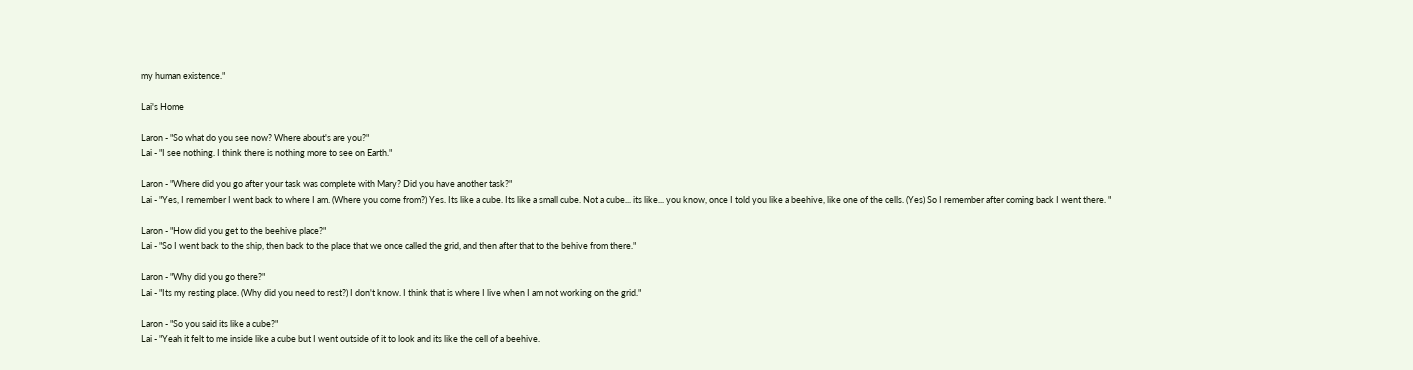my human existence."

Lai's Home

Laron - "So what do you see now? Where about's are you?"
Lai - "I see nothing. I think there is nothing more to see on Earth."

Laron - "Where did you go after your task was complete with Mary? Did you have another task?"
Lai - "Yes, I remember I went back to where I am. (Where you come from?) Yes. Its like a cube. Its like a small cube. Not a cube... its like... you know, once I told you like a beehive, like one of the cells. (Yes) So I remember after coming back I went there. "

Laron - "How did you get to the beehive place?"
Lai - "So I went back to the ship, then back to the place that we once called the grid, and then after that to the behive from there."

Laron - "Why did you go there?"
Lai - "Its my resting place. (Why did you need to rest?) I don't know. I think that is where I live when I am not working on the grid."

Laron - "So you said its like a cube?"
Lai - "Yeah it felt to me inside like a cube but I went outside of it to look and its like the cell of a beehive.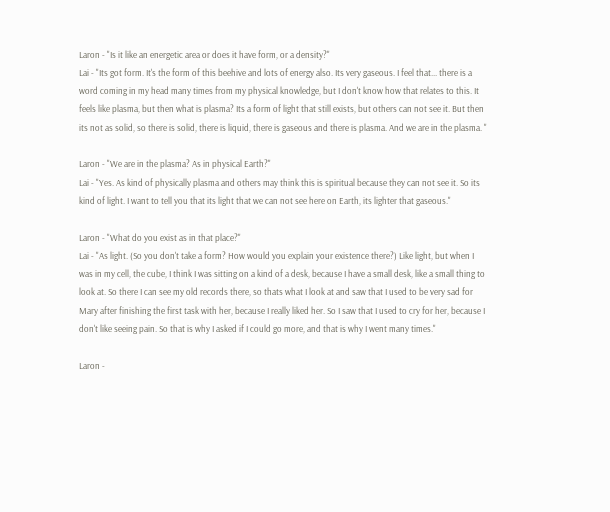Laron - "Is it like an energetic area or does it have form, or a density?"
Lai - "Its got form. It's the form of this beehive and lots of energy also. Its very gaseous. I feel that... there is a word coming in my head many times from my physical knowledge, but I don't know how that relates to this. It feels like plasma, but then what is plasma? Its a form of light that still exists, but others can not see it. But then its not as solid, so there is solid, there is liquid, there is gaseous and there is plasma. And we are in the plasma. "

Laron - "We are in the plasma? As in physical Earth?"
Lai - "Yes. As kind of physically plasma and others may think this is spiritual because they can not see it. So its kind of light. I want to tell you that its light that we can not see here on Earth, its lighter that gaseous."

Laron - "What do you exist as in that place?"
Lai - "As light. (So you don't take a form? How would you explain your existence there?) Like light, but when I was in my cell, the cube, I think I was sitting on a kind of a desk, because I have a small desk, like a small thing to look at. So there I can see my old records there, so thats what I look at and saw that I used to be very sad for Mary after finishing the first task with her, because I really liked her. So I saw that I used to cry for her, because I don't like seeing pain. So that is why I asked if I could go more, and that is why I went many times."

Laron -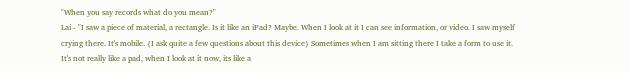"When you say records what do you mean?"
Lai - "I saw a piece of material, a rectangle. Is it like an iPad? Maybe. When I look at it I can see information, or video. I saw myself crying there. It's mobile. {I ask quite a few questions about this device} Sometimes when I am sitting there I take a form to use it. It's not really like a pad, when I look at it now, its like a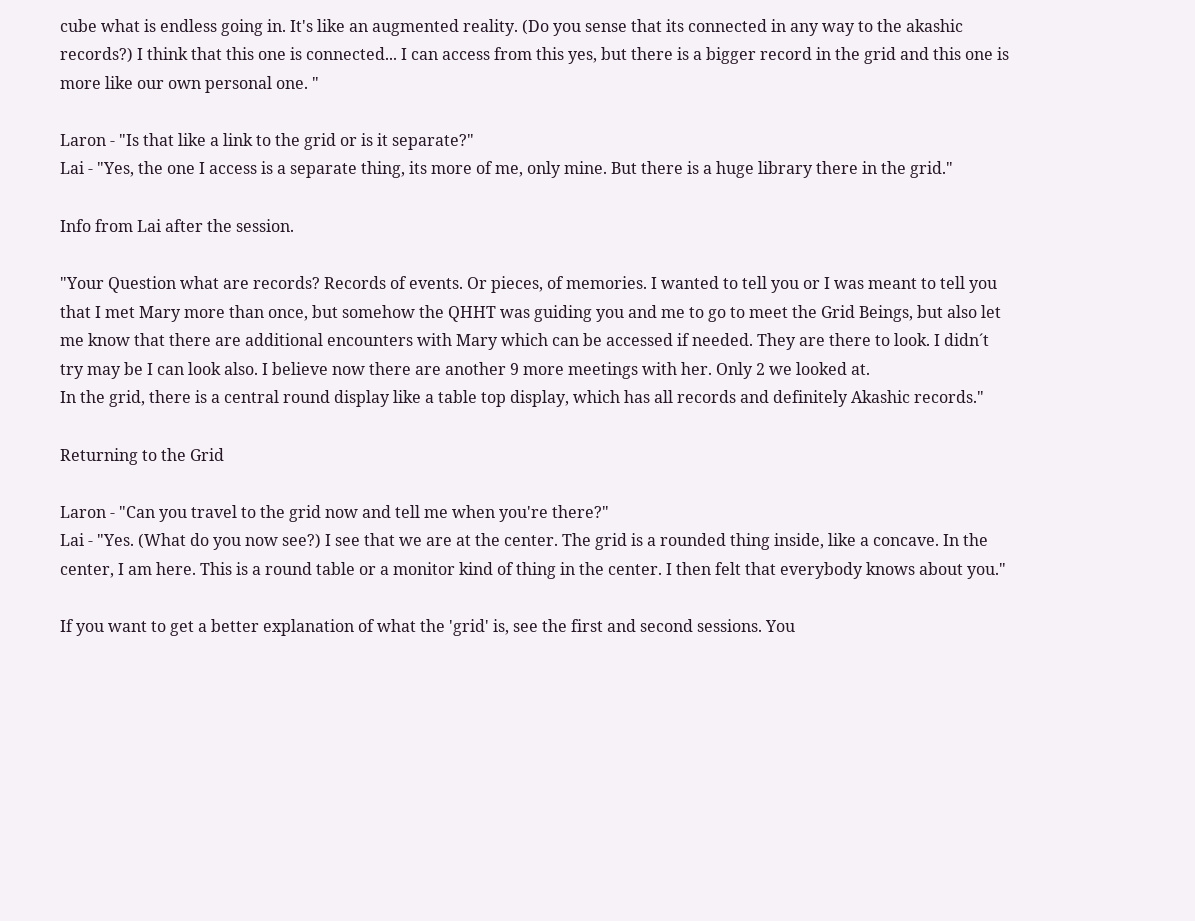cube what is endless going in. It's like an augmented reality. (Do you sense that its connected in any way to the akashic records?) I think that this one is connected... I can access from this yes, but there is a bigger record in the grid and this one is more like our own personal one. "

Laron - "Is that like a link to the grid or is it separate?"
Lai - "Yes, the one I access is a separate thing, its more of me, only mine. But there is a huge library there in the grid."

Info from Lai after the session.

"Your Question what are records? Records of events. Or pieces, of memories. I wanted to tell you or I was meant to tell you that I met Mary more than once, but somehow the QHHT was guiding you and me to go to meet the Grid Beings, but also let me know that there are additional encounters with Mary which can be accessed if needed. They are there to look. I didn´t try may be I can look also. I believe now there are another 9 more meetings with her. Only 2 we looked at.
In the grid, there is a central round display like a table top display, which has all records and definitely Akashic records."

Returning to the Grid

Laron - "Can you travel to the grid now and tell me when you're there?"
Lai - "Yes. (What do you now see?) I see that we are at the center. The grid is a rounded thing inside, like a concave. In the center, I am here. This is a round table or a monitor kind of thing in the center. I then felt that everybody knows about you."

If you want to get a better explanation of what the 'grid' is, see the first and second sessions. You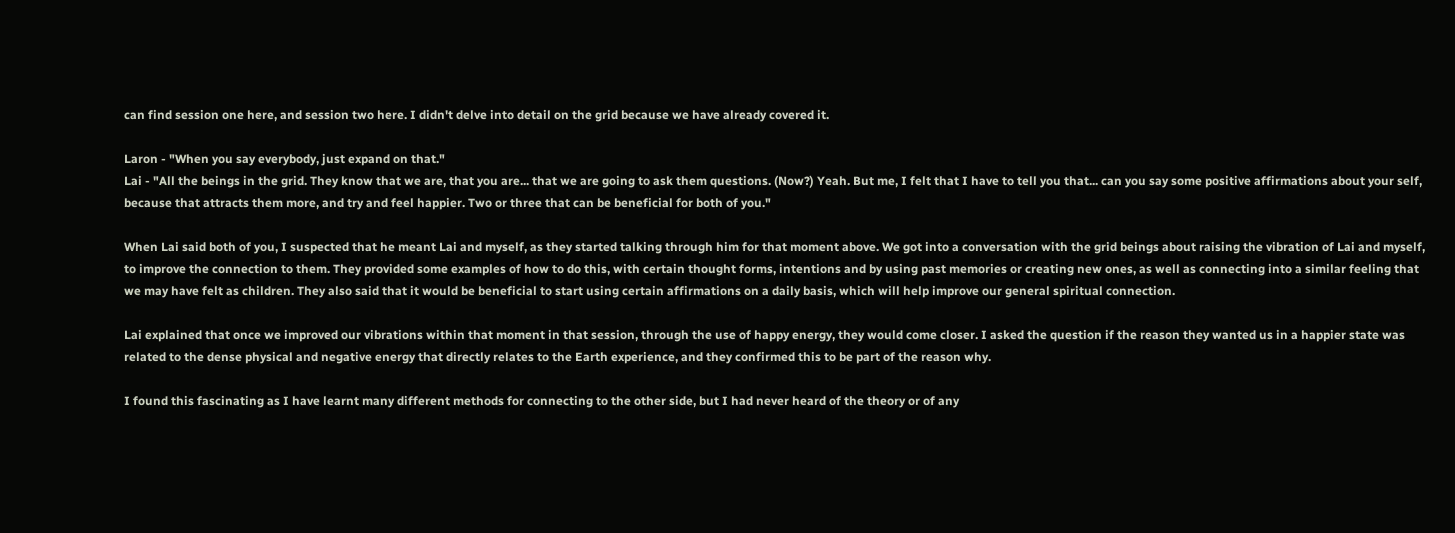can find session one here, and session two here. I didn't delve into detail on the grid because we have already covered it.

Laron - "When you say everybody, just expand on that."
Lai - "All the beings in the grid. They know that we are, that you are... that we are going to ask them questions. (Now?) Yeah. But me, I felt that I have to tell you that... can you say some positive affirmations about your self, because that attracts them more, and try and feel happier. Two or three that can be beneficial for both of you."

When Lai said both of you, I suspected that he meant Lai and myself, as they started talking through him for that moment above. We got into a conversation with the grid beings about raising the vibration of Lai and myself, to improve the connection to them. They provided some examples of how to do this, with certain thought forms, intentions and by using past memories or creating new ones, as well as connecting into a similar feeling that we may have felt as children. They also said that it would be beneficial to start using certain affirmations on a daily basis, which will help improve our general spiritual connection.

Lai explained that once we improved our vibrations within that moment in that session, through the use of happy energy, they would come closer. I asked the question if the reason they wanted us in a happier state was related to the dense physical and negative energy that directly relates to the Earth experience, and they confirmed this to be part of the reason why.

I found this fascinating as I have learnt many different methods for connecting to the other side, but I had never heard of the theory or of any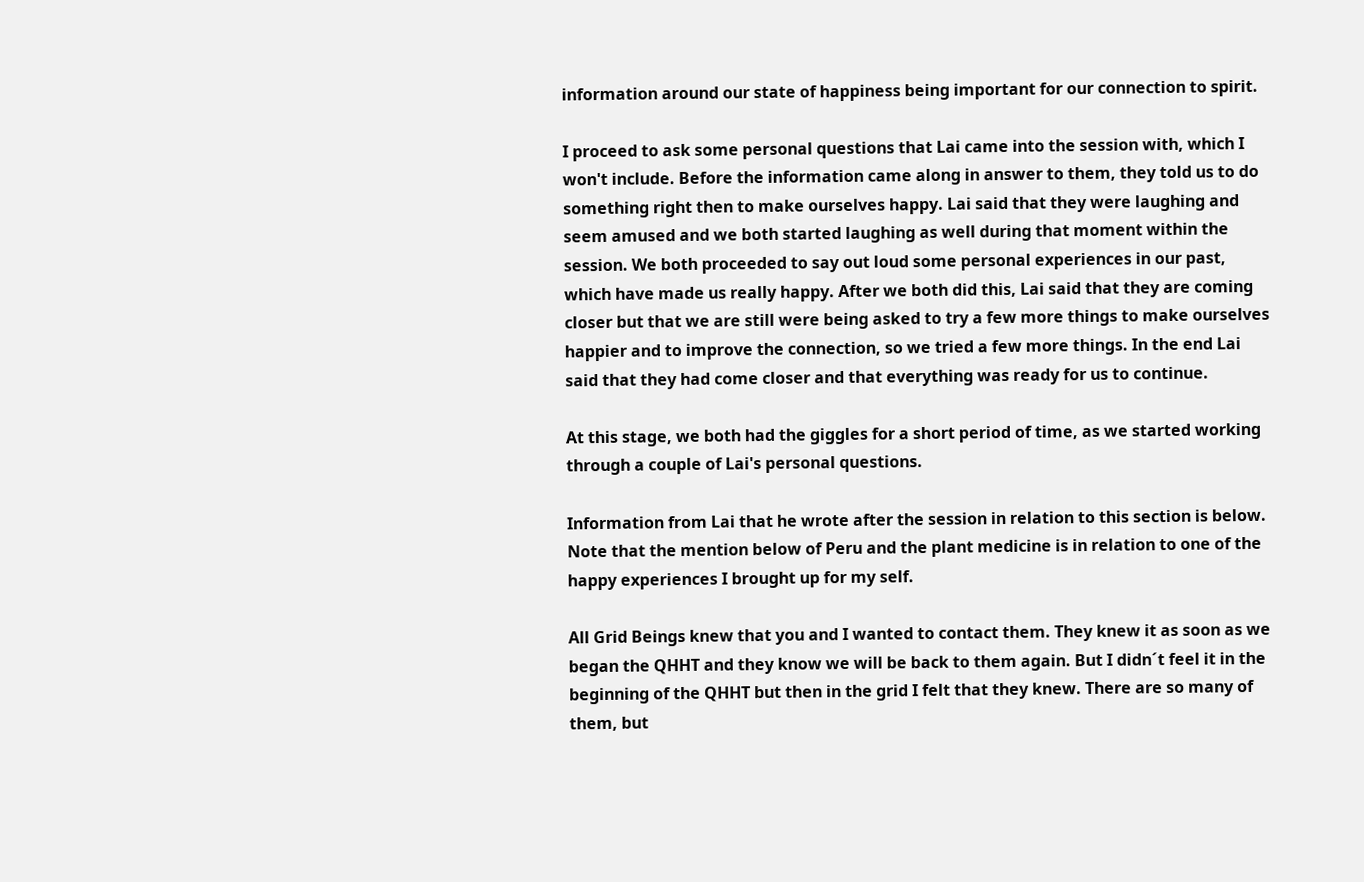information around our state of happiness being important for our connection to spirit.

I proceed to ask some personal questions that Lai came into the session with, which I won't include. Before the information came along in answer to them, they told us to do something right then to make ourselves happy. Lai said that they were laughing and seem amused and we both started laughing as well during that moment within the session. We both proceeded to say out loud some personal experiences in our past, which have made us really happy. After we both did this, Lai said that they are coming closer but that we are still were being asked to try a few more things to make ourselves happier and to improve the connection, so we tried a few more things. In the end Lai said that they had come closer and that everything was ready for us to continue.

At this stage, we both had the giggles for a short period of time, as we started working through a couple of Lai's personal questions.

Information from Lai that he wrote after the session in relation to this section is below. Note that the mention below of Peru and the plant medicine is in relation to one of the happy experiences I brought up for my self.

All Grid Beings knew that you and I wanted to contact them. They knew it as soon as we began the QHHT and they know we will be back to them again. But I didn´t feel it in the beginning of the QHHT but then in the grid I felt that they knew. There are so many of them, but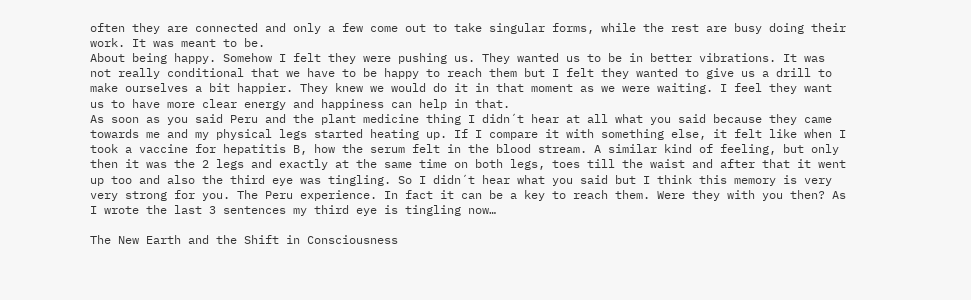often they are connected and only a few come out to take singular forms, while the rest are busy doing their work. It was meant to be.
About being happy. Somehow I felt they were pushing us. They wanted us to be in better vibrations. It was not really conditional that we have to be happy to reach them but I felt they wanted to give us a drill to make ourselves a bit happier. They knew we would do it in that moment as we were waiting. I feel they want us to have more clear energy and happiness can help in that.
As soon as you said Peru and the plant medicine thing I didn´t hear at all what you said because they came towards me and my physical legs started heating up. If I compare it with something else, it felt like when I took a vaccine for hepatitis B, how the serum felt in the blood stream. A similar kind of feeling, but only then it was the 2 legs and exactly at the same time on both legs, toes till the waist and after that it went up too and also the third eye was tingling. So I didn´t hear what you said but I think this memory is very very strong for you. The Peru experience. In fact it can be a key to reach them. Were they with you then? As I wrote the last 3 sentences my third eye is tingling now…

The New Earth and the Shift in Consciousness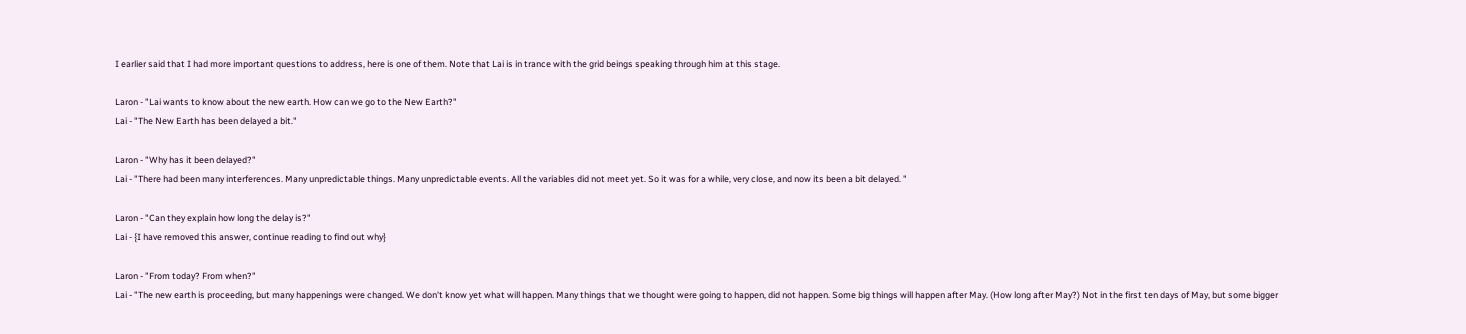I earlier said that I had more important questions to address, here is one of them. Note that Lai is in trance with the grid beings speaking through him at this stage.

Laron - "Lai wants to know about the new earth. How can we go to the New Earth?"
Lai - "The New Earth has been delayed a bit."

Laron - "Why has it been delayed?"
Lai - "There had been many interferences. Many unpredictable things. Many unpredictable events. All the variables did not meet yet. So it was for a while, very close, and now its been a bit delayed. "

Laron - "Can they explain how long the delay is?"
Lai - {I have removed this answer, continue reading to find out why}

Laron - "From today? From when?"
Lai - "The new earth is proceeding, but many happenings were changed. We don't know yet what will happen. Many things that we thought were going to happen, did not happen. Some big things will happen after May. (How long after May?) Not in the first ten days of May, but some bigger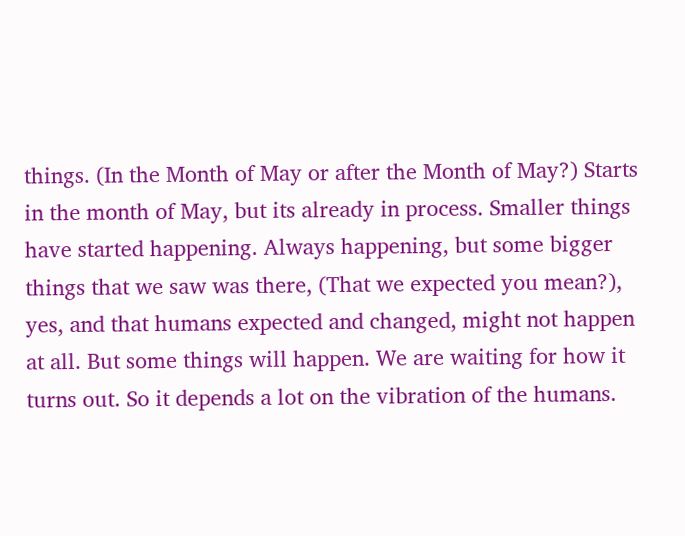things. (In the Month of May or after the Month of May?) Starts in the month of May, but its already in process. Smaller things have started happening. Always happening, but some bigger things that we saw was there, (That we expected you mean?), yes, and that humans expected and changed, might not happen at all. But some things will happen. We are waiting for how it turns out. So it depends a lot on the vibration of the humans.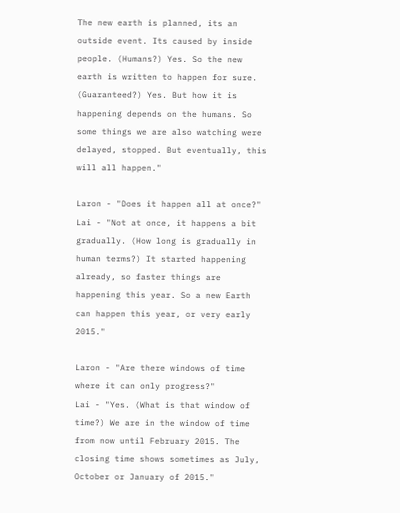The new earth is planned, its an outside event. Its caused by inside people. (Humans?) Yes. So the new earth is written to happen for sure. (Guaranteed?) Yes. But how it is happening depends on the humans. So some things we are also watching were delayed, stopped. But eventually, this will all happen."

Laron - "Does it happen all at once?"
Lai - "Not at once, it happens a bit gradually. (How long is gradually in human terms?) It started happening already, so faster things are happening this year. So a new Earth can happen this year, or very early 2015."

Laron - "Are there windows of time where it can only progress?"
Lai - "Yes. (What is that window of time?) We are in the window of time from now until February 2015. The closing time shows sometimes as July, October or January of 2015."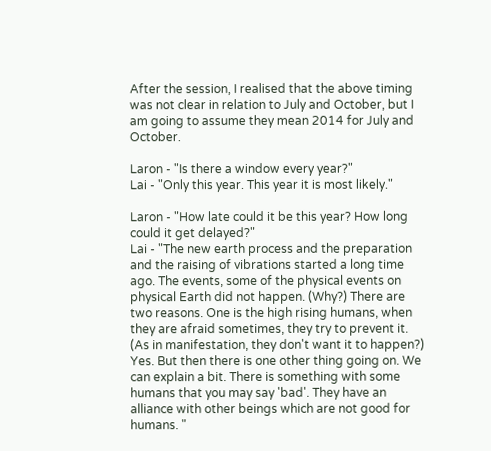After the session, I realised that the above timing was not clear in relation to July and October, but I am going to assume they mean 2014 for July and October.

Laron - "Is there a window every year?"
Lai - "Only this year. This year it is most likely."

Laron - "How late could it be this year? How long could it get delayed?"
Lai - "The new earth process and the preparation and the raising of vibrations started a long time ago. The events, some of the physical events on physical Earth did not happen. (Why?) There are two reasons. One is the high rising humans, when they are afraid sometimes, they try to prevent it. (As in manifestation, they don't want it to happen?) Yes. But then there is one other thing going on. We can explain a bit. There is something with some humans that you may say 'bad'. They have an alliance with other beings which are not good for humans. "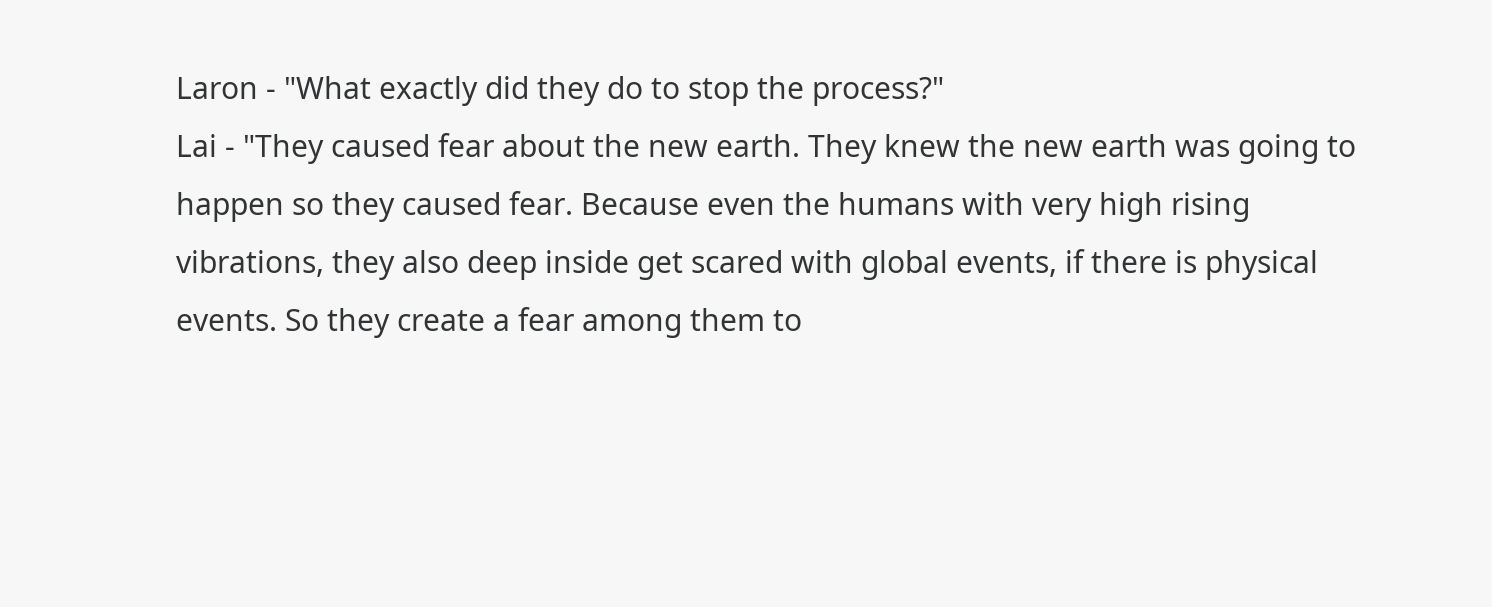Laron - "What exactly did they do to stop the process?"
Lai - "They caused fear about the new earth. They knew the new earth was going to happen so they caused fear. Because even the humans with very high rising vibrations, they also deep inside get scared with global events, if there is physical events. So they create a fear among them to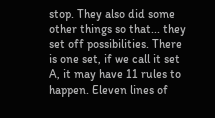stop. They also did some other things so that... they set off possibilities. There is one set, if we call it set A, it may have 11 rules to happen. Eleven lines of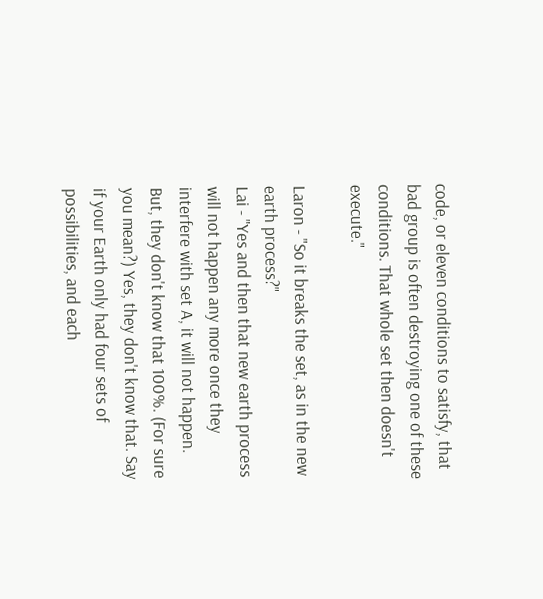code, or eleven conditions to satisfy, that bad group is often destroying one of these conditions. That whole set then doesn't execute."

Laron - "So it breaks the set, as in the new earth process?"
Lai - "Yes and then that new earth process will not happen any more once they interfere with set A, it will not happen. But, they don't know that 100%. (For sure you mean?) Yes, they don't know that. Say if your Earth only had four sets of possibilities, and each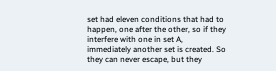set had eleven conditions that had to happen, one after the other, so if they interfere with one in set A, immediately another set is created. So they can never escape, but they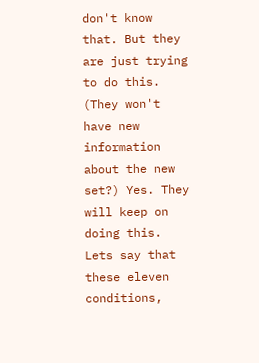don't know that. But they are just trying to do this. (They won't have new information about the new set?) Yes. They will keep on doing this. Lets say that these eleven conditions,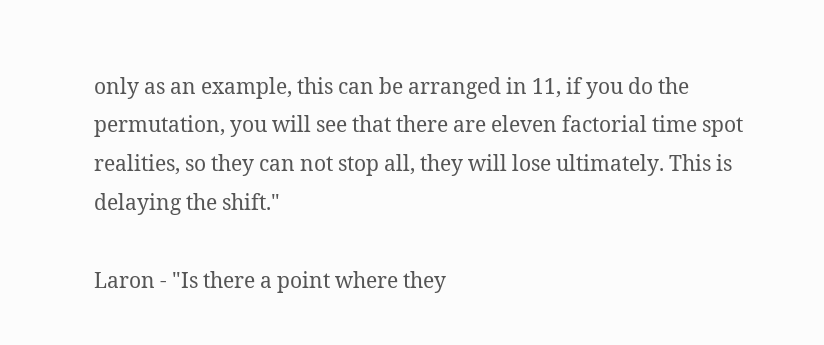only as an example, this can be arranged in 11, if you do the permutation, you will see that there are eleven factorial time spot realities, so they can not stop all, they will lose ultimately. This is delaying the shift."

Laron - "Is there a point where they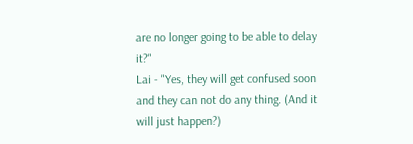are no longer going to be able to delay it?"
Lai - "Yes, they will get confused soon and they can not do any thing. (And it will just happen?)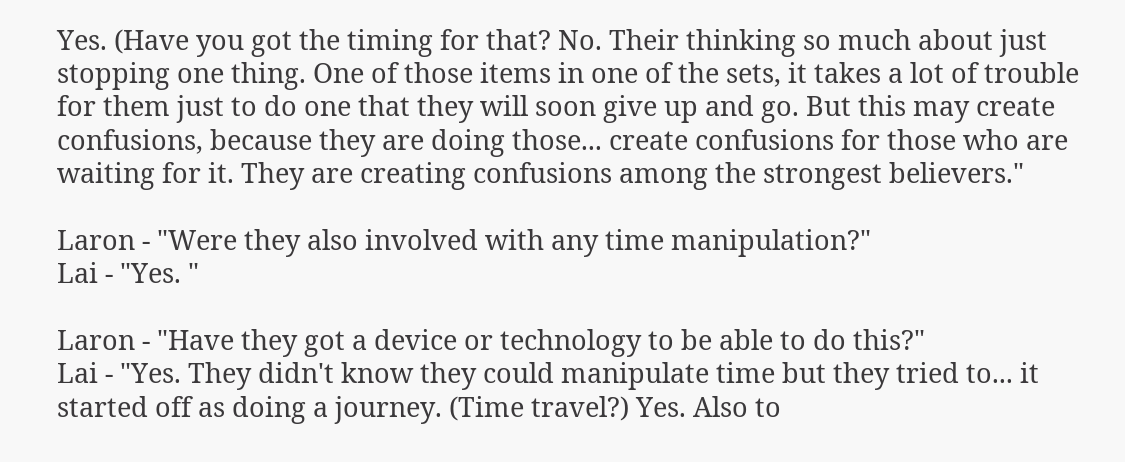Yes. (Have you got the timing for that? No. Their thinking so much about just stopping one thing. One of those items in one of the sets, it takes a lot of trouble for them just to do one that they will soon give up and go. But this may create confusions, because they are doing those... create confusions for those who are waiting for it. They are creating confusions among the strongest believers."

Laron - "Were they also involved with any time manipulation?"
Lai - "Yes. "

Laron - "Have they got a device or technology to be able to do this?"
Lai - "Yes. They didn't know they could manipulate time but they tried to... it started off as doing a journey. (Time travel?) Yes. Also to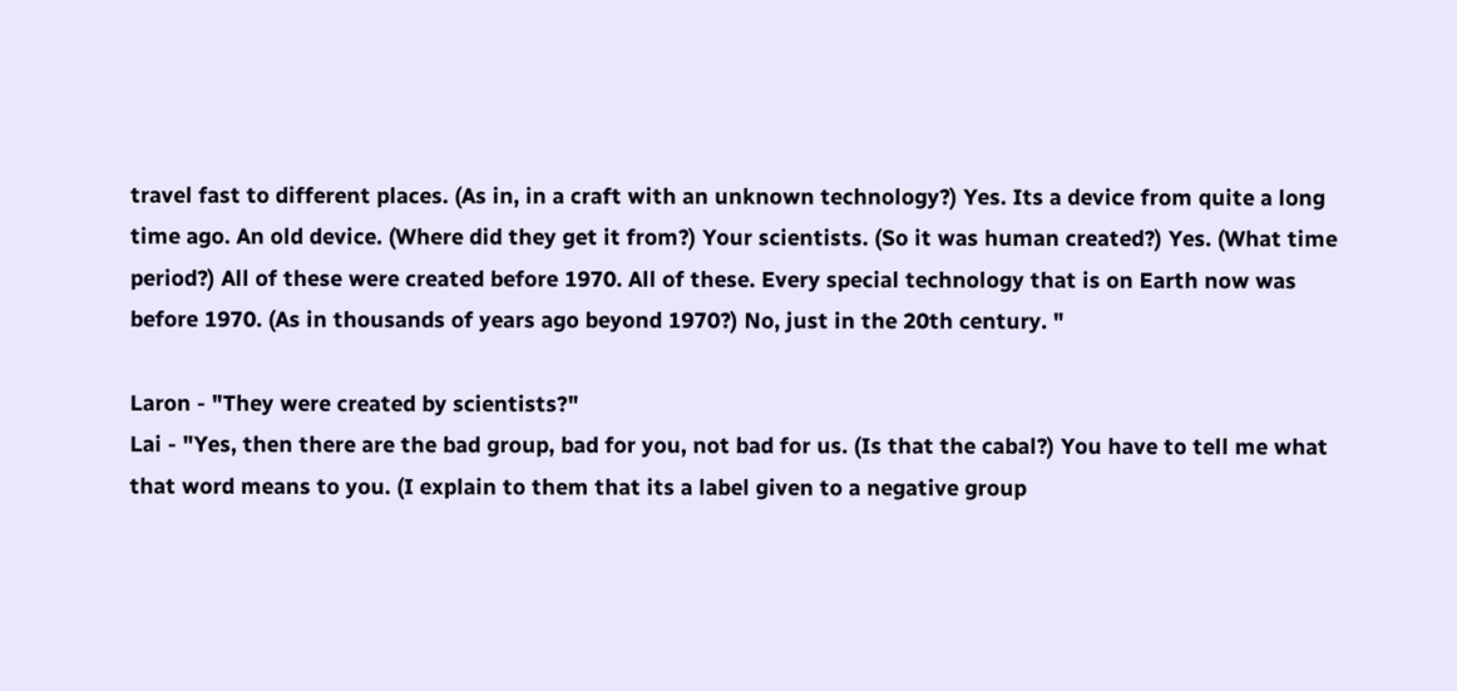travel fast to different places. (As in, in a craft with an unknown technology?) Yes. Its a device from quite a long time ago. An old device. (Where did they get it from?) Your scientists. (So it was human created?) Yes. (What time period?) All of these were created before 1970. All of these. Every special technology that is on Earth now was before 1970. (As in thousands of years ago beyond 1970?) No, just in the 20th century. "

Laron - "They were created by scientists?"
Lai - "Yes, then there are the bad group, bad for you, not bad for us. (Is that the cabal?) You have to tell me what that word means to you. (I explain to them that its a label given to a negative group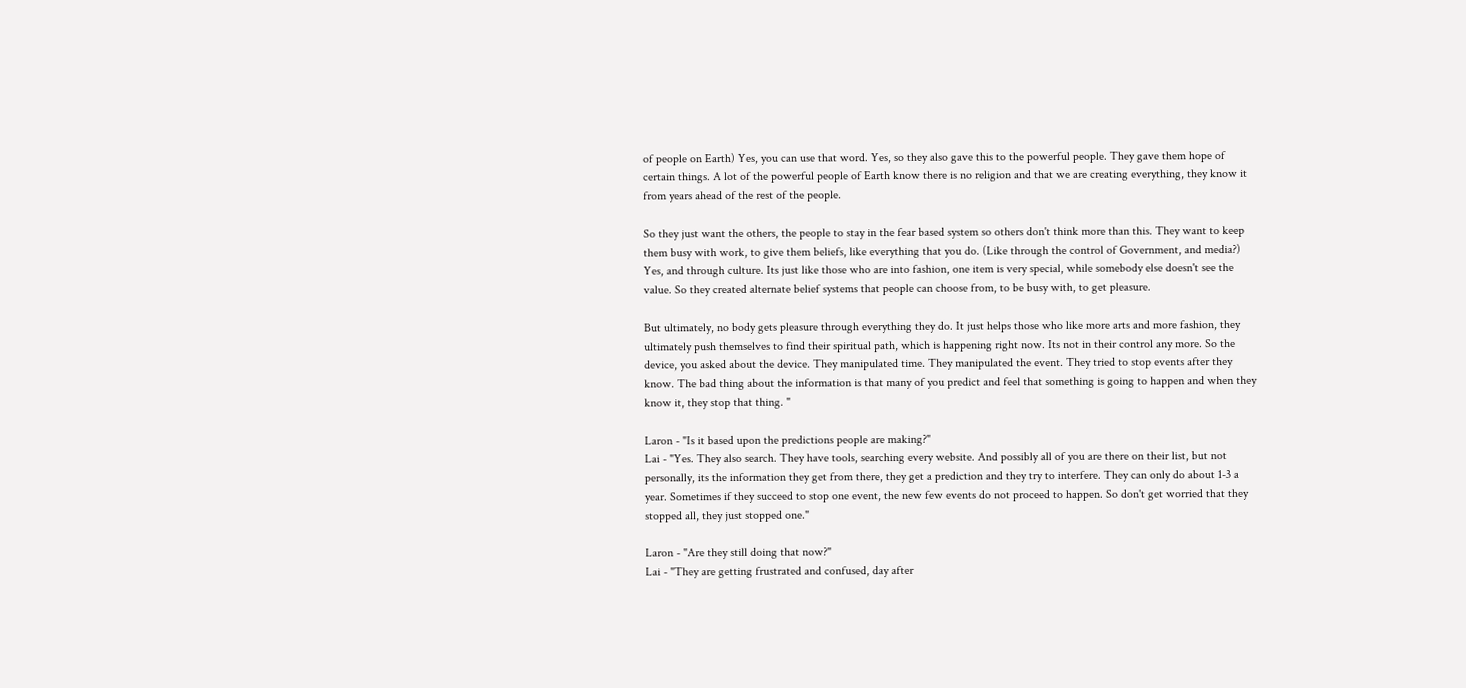of people on Earth) Yes, you can use that word. Yes, so they also gave this to the powerful people. They gave them hope of certain things. A lot of the powerful people of Earth know there is no religion and that we are creating everything, they know it from years ahead of the rest of the people.

So they just want the others, the people to stay in the fear based system so others don't think more than this. They want to keep them busy with work, to give them beliefs, like everything that you do. (Like through the control of Government, and media?) Yes, and through culture. Its just like those who are into fashion, one item is very special, while somebody else doesn't see the value. So they created alternate belief systems that people can choose from, to be busy with, to get pleasure.

But ultimately, no body gets pleasure through everything they do. It just helps those who like more arts and more fashion, they ultimately push themselves to find their spiritual path, which is happening right now. Its not in their control any more. So the device, you asked about the device. They manipulated time. They manipulated the event. They tried to stop events after they know. The bad thing about the information is that many of you predict and feel that something is going to happen and when they know it, they stop that thing. "

Laron - "Is it based upon the predictions people are making?"
Lai - "Yes. They also search. They have tools, searching every website. And possibly all of you are there on their list, but not personally, its the information they get from there, they get a prediction and they try to interfere. They can only do about 1-3 a year. Sometimes if they succeed to stop one event, the new few events do not proceed to happen. So don't get worried that they stopped all, they just stopped one."

Laron - "Are they still doing that now?"
Lai - "They are getting frustrated and confused, day after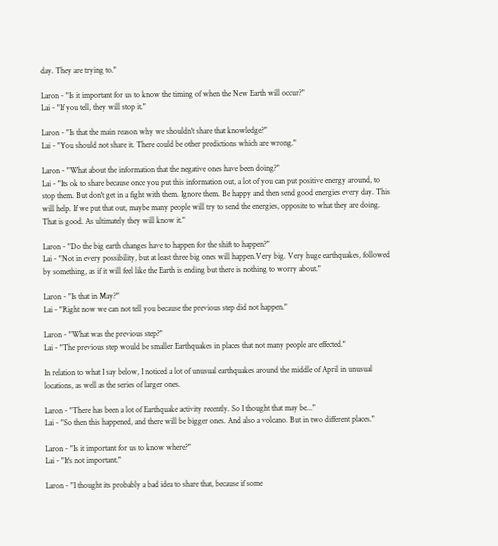day. They are trying to."

Laron - "Is it important for us to know the timing of when the New Earth will occur?"
Lai - "If you tell, they will stop it."

Laron - "Is that the main reason why we shouldn't share that knowledge?"
Lai - "You should not share it. There could be other predictions which are wrong."

Laron - "What about the information that the negative ones have been doing?"
Lai - "Its ok to share because once you put this information out, a lot of you can put positive energy around, to stop them. But don't get in a fight with them. Ignore them. Be happy and then send good energies every day. This will help. If we put that out, maybe many people will try to send the energies, opposite to what they are doing. That is good. As ultimately they will know it."

Laron - "Do the big earth changes have to happen for the shift to happen?"
Lai - "Not in every possibility, but at least three big ones will happen.Very big. Very huge earthquakes, followed by something, as if it will feel like the Earth is ending but there is nothing to worry about."

Laron - "Is that in May?"
Lai - "Right now we can not tell you because the previous step did not happen."

Laron - "What was the previous step?"
Lai - "The previous step would be smaller Earthquakes in places that not many people are effected."

In relation to what I say below, I noticed a lot of unusual earthquakes around the middle of April in unusual locations, as well as the series of larger ones.

Laron - "There has been a lot of Earthquake activity recently. So I thought that may be..."
Lai - "So then this happened, and there will be bigger ones. And also a volcano. But in two different places."

Laron - "Is it important for us to know where?"
Lai - "It's not important."

Laron - "I thought its probably a bad idea to share that, because if some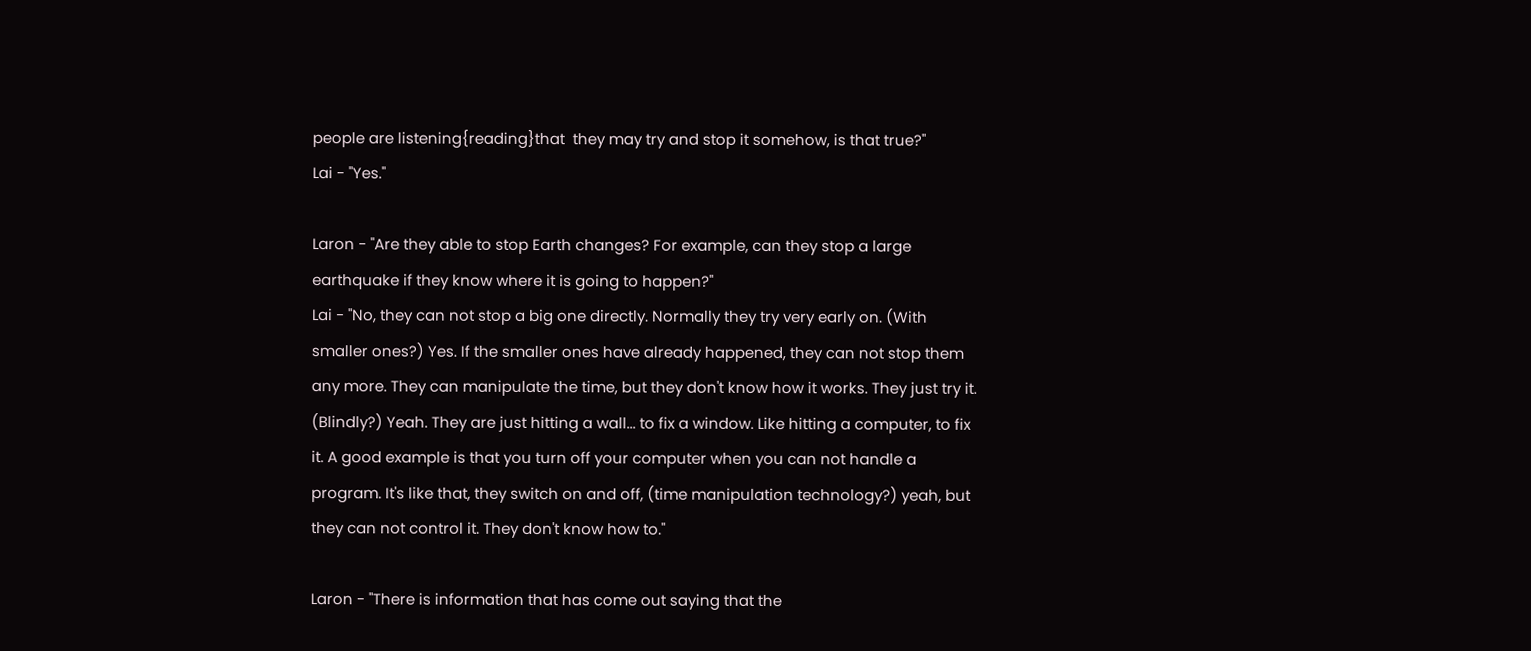people are listening{reading}that  they may try and stop it somehow, is that true?"
Lai - "Yes."

Laron - "Are they able to stop Earth changes? For example, can they stop a large earthquake if they know where it is going to happen?"
Lai - "No, they can not stop a big one directly. Normally they try very early on. (With smaller ones?) Yes. If the smaller ones have already happened, they can not stop them any more. They can manipulate the time, but they don't know how it works. They just try it. (Blindly?) Yeah. They are just hitting a wall... to fix a window. Like hitting a computer, to fix it. A good example is that you turn off your computer when you can not handle a program. It's like that, they switch on and off, (time manipulation technology?) yeah, but they can not control it. They don't know how to."

Laron - "There is information that has come out saying that the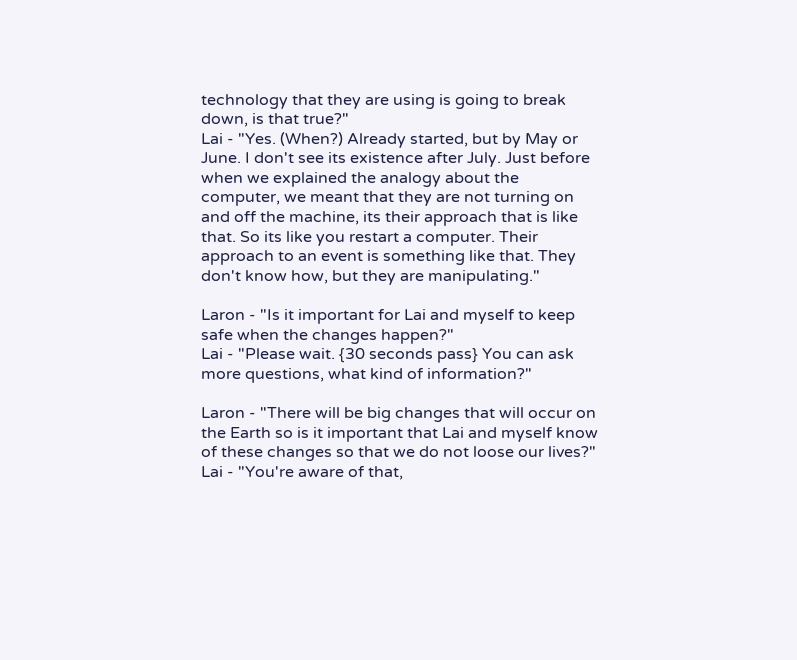technology that they are using is going to break down, is that true?"
Lai - "Yes. (When?) Already started, but by May or June. I don't see its existence after July. Just before when we explained the analogy about the computer, we meant that they are not turning on and off the machine, its their approach that is like that. So its like you restart a computer. Their approach to an event is something like that. They don't know how, but they are manipulating."

Laron - "Is it important for Lai and myself to keep safe when the changes happen?"
Lai - "Please wait. {30 seconds pass} You can ask more questions, what kind of information?"

Laron - "There will be big changes that will occur on the Earth so is it important that Lai and myself know of these changes so that we do not loose our lives?"
Lai - "You're aware of that,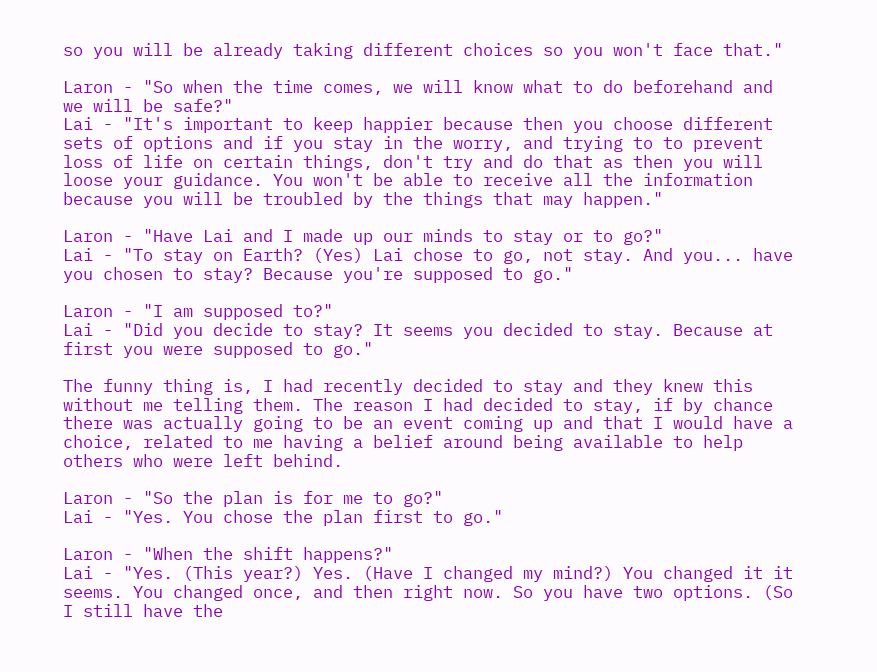so you will be already taking different choices so you won't face that."

Laron - "So when the time comes, we will know what to do beforehand and we will be safe?"
Lai - "It's important to keep happier because then you choose different sets of options and if you stay in the worry, and trying to to prevent loss of life on certain things, don't try and do that as then you will loose your guidance. You won't be able to receive all the information because you will be troubled by the things that may happen."

Laron - "Have Lai and I made up our minds to stay or to go?"
Lai - "To stay on Earth? (Yes) Lai chose to go, not stay. And you... have you chosen to stay? Because you're supposed to go."

Laron - "I am supposed to?"
Lai - "Did you decide to stay? It seems you decided to stay. Because at first you were supposed to go."

The funny thing is, I had recently decided to stay and they knew this without me telling them. The reason I had decided to stay, if by chance there was actually going to be an event coming up and that I would have a choice, related to me having a belief around being available to help others who were left behind.

Laron - "So the plan is for me to go?"
Lai - "Yes. You chose the plan first to go."

Laron - "When the shift happens?"
Lai - "Yes. (This year?) Yes. (Have I changed my mind?) You changed it it seems. You changed once, and then right now. So you have two options. (So I still have the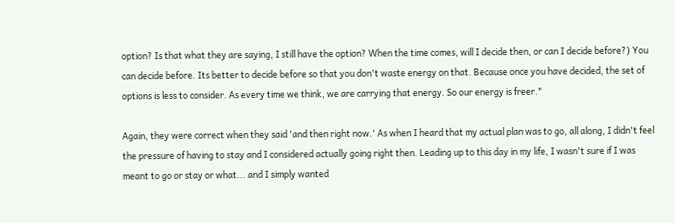option? Is that what they are saying, I still have the option? When the time comes, will I decide then, or can I decide before?) You can decide before. Its better to decide before so that you don't waste energy on that. Because once you have decided, the set of options is less to consider. As every time we think, we are carrying that energy. So our energy is freer."

Again, they were correct when they said 'and then right now.' As when I heard that my actual plan was to go, all along, I didn't feel the pressure of having to stay and I considered actually going right then. Leading up to this day in my life, I wasn't sure if I was meant to go or stay or what... and I simply wanted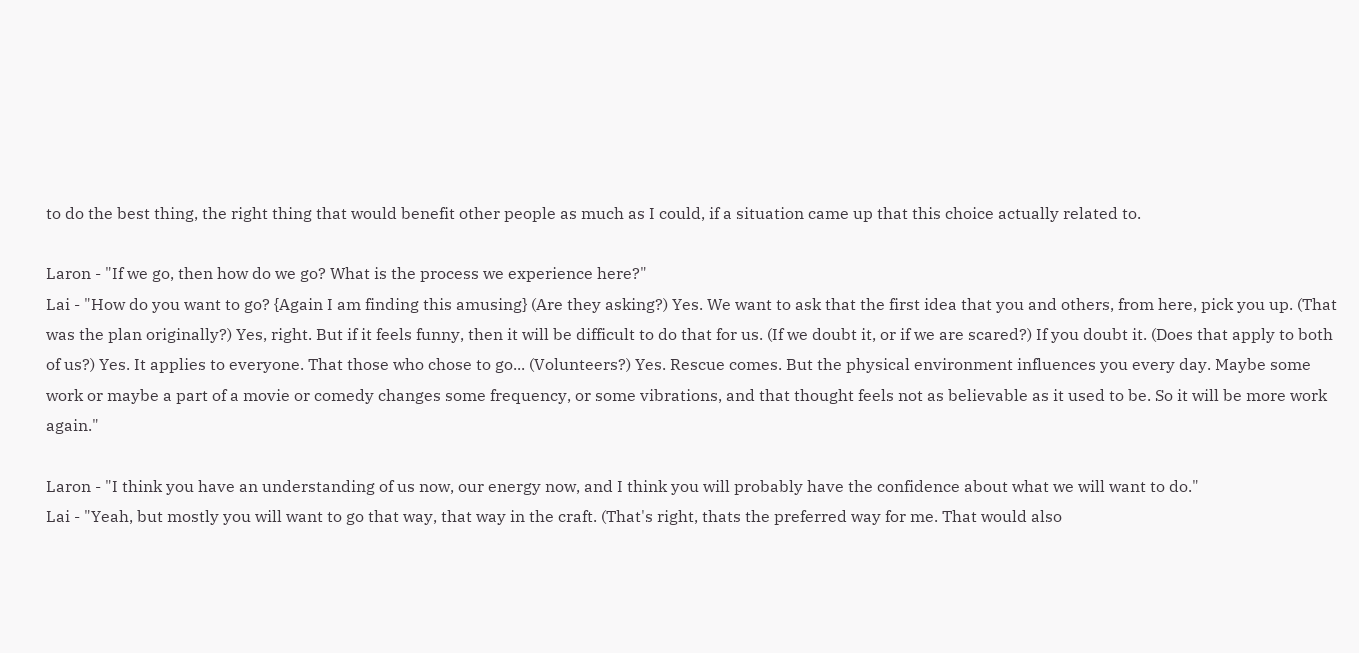to do the best thing, the right thing that would benefit other people as much as I could, if a situation came up that this choice actually related to.

Laron - "If we go, then how do we go? What is the process we experience here?"
Lai - "How do you want to go? {Again I am finding this amusing} (Are they asking?) Yes. We want to ask that the first idea that you and others, from here, pick you up. (That was the plan originally?) Yes, right. But if it feels funny, then it will be difficult to do that for us. (If we doubt it, or if we are scared?) If you doubt it. (Does that apply to both of us?) Yes. It applies to everyone. That those who chose to go... (Volunteers?) Yes. Rescue comes. But the physical environment influences you every day. Maybe some work or maybe a part of a movie or comedy changes some frequency, or some vibrations, and that thought feels not as believable as it used to be. So it will be more work again."

Laron - "I think you have an understanding of us now, our energy now, and I think you will probably have the confidence about what we will want to do."
Lai - "Yeah, but mostly you will want to go that way, that way in the craft. (That's right, thats the preferred way for me. That would also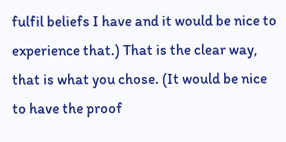fulfil beliefs I have and it would be nice to experience that.) That is the clear way, that is what you chose. (It would be nice to have the proof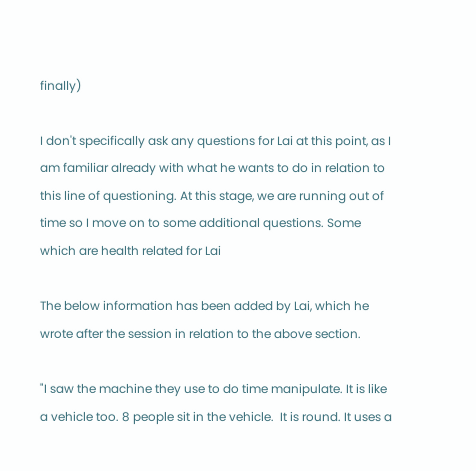finally)

I don't specifically ask any questions for Lai at this point, as I am familiar already with what he wants to do in relation to this line of questioning. At this stage, we are running out of time so I move on to some additional questions. Some which are health related for Lai

The below information has been added by Lai, which he wrote after the session in relation to the above section.

"I saw the machine they use to do time manipulate. It is like a vehicle too. 8 people sit in the vehicle.  It is round. It uses a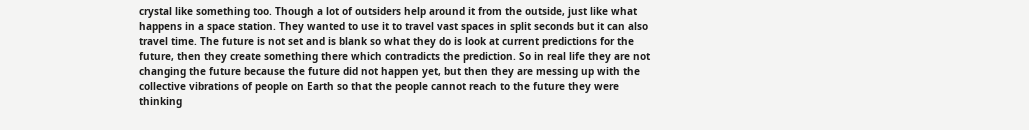crystal like something too. Though a lot of outsiders help around it from the outside, just like what happens in a space station. They wanted to use it to travel vast spaces in split seconds but it can also travel time. The future is not set and is blank so what they do is look at current predictions for the future, then they create something there which contradicts the prediction. So in real life they are not changing the future because the future did not happen yet, but then they are messing up with the collective vibrations of people on Earth so that the people cannot reach to the future they were thinking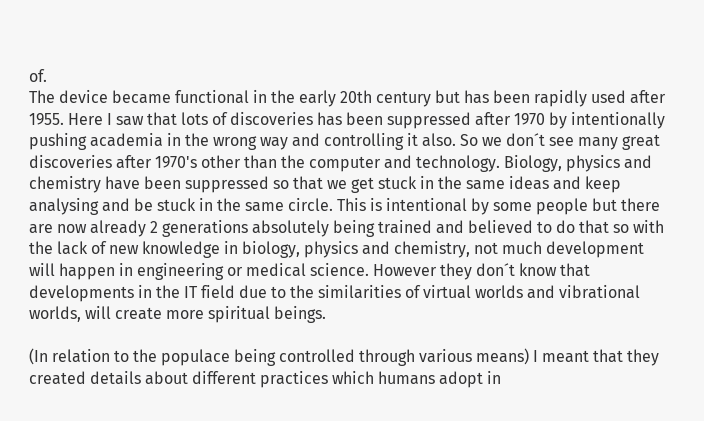of.
The device became functional in the early 20th century but has been rapidly used after 1955. Here I saw that lots of discoveries has been suppressed after 1970 by intentionally pushing academia in the wrong way and controlling it also. So we don´t see many great discoveries after 1970's other than the computer and technology. Biology, physics and chemistry have been suppressed so that we get stuck in the same ideas and keep analysing and be stuck in the same circle. This is intentional by some people but there are now already 2 generations absolutely being trained and believed to do that so with the lack of new knowledge in biology, physics and chemistry, not much development will happen in engineering or medical science. However they don´t know that developments in the IT field due to the similarities of virtual worlds and vibrational worlds, will create more spiritual beings.

(In relation to the populace being controlled through various means) I meant that they created details about different practices which humans adopt in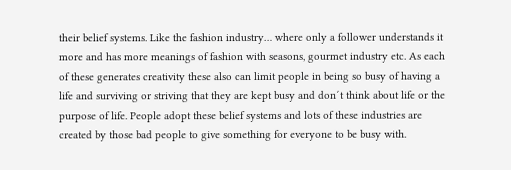their belief systems. Like the fashion industry… where only a follower understands it more and has more meanings of fashion with seasons, gourmet industry etc. As each of these generates creativity these also can limit people in being so busy of having a life and surviving or striving that they are kept busy and don´t think about life or the purpose of life. People adopt these belief systems and lots of these industries are created by those bad people to give something for everyone to be busy with.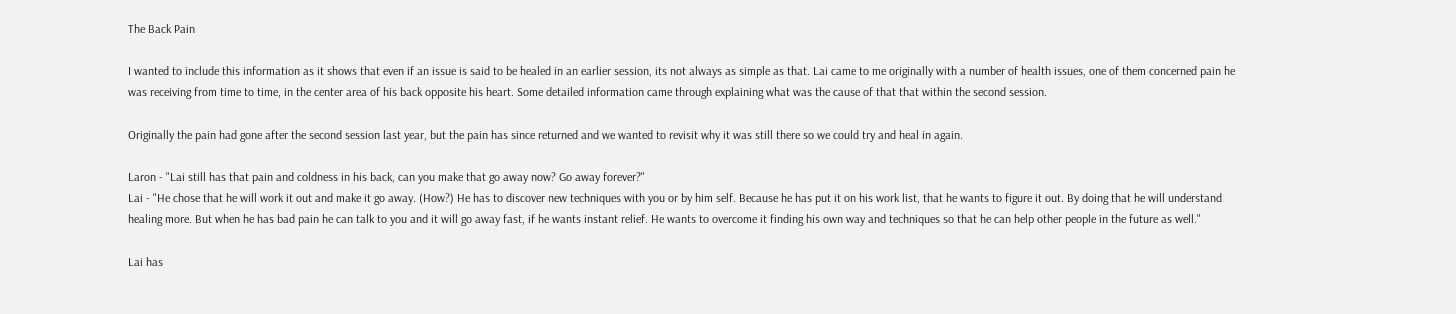The Back Pain

I wanted to include this information as it shows that even if an issue is said to be healed in an earlier session, its not always as simple as that. Lai came to me originally with a number of health issues, one of them concerned pain he was receiving from time to time, in the center area of his back opposite his heart. Some detailed information came through explaining what was the cause of that that within the second session.

Originally the pain had gone after the second session last year, but the pain has since returned and we wanted to revisit why it was still there so we could try and heal in again.

Laron - "Lai still has that pain and coldness in his back, can you make that go away now? Go away forever?"
Lai - "He chose that he will work it out and make it go away. (How?) He has to discover new techniques with you or by him self. Because he has put it on his work list, that he wants to figure it out. By doing that he will understand healing more. But when he has bad pain he can talk to you and it will go away fast, if he wants instant relief. He wants to overcome it finding his own way and techniques so that he can help other people in the future as well."

Lai has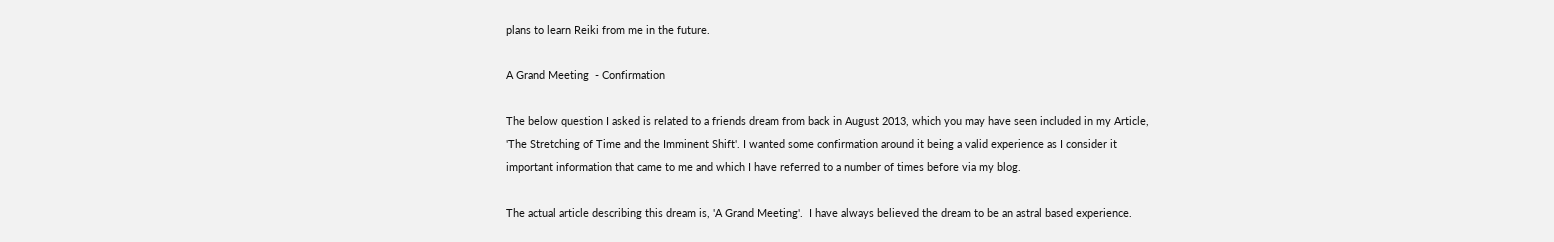plans to learn Reiki from me in the future.

A Grand Meeting  - Confirmation

The below question I asked is related to a friends dream from back in August 2013, which you may have seen included in my Article, 'The Stretching of Time and the Imminent Shift'. I wanted some confirmation around it being a valid experience as I consider it important information that came to me and which I have referred to a number of times before via my blog.

The actual article describing this dream is, 'A Grand Meeting'.  I have always believed the dream to be an astral based experience.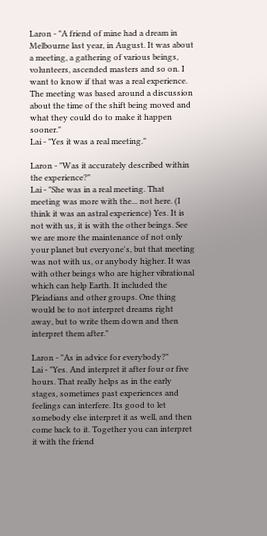Laron - "A friend of mine had a dream in Melbourne last year, in August. It was about a meeting, a gathering of various beings, volunteers, ascended masters and so on. I want to know if that was a real experience. The meeting was based around a discussion about the time of the shift being moved and what they could do to make it happen sooner."
Lai - "Yes it was a real meeting."

Laron - "Was it accurately described within the experience?"
Lai - "She was in a real meeting. That meeting was more with the... not here. (I think it was an astral experience) Yes. It is not with us, it is with the other beings. See we are more the maintenance of not only your planet but everyone's, but that meeting was not with us, or anybody higher. It was with other beings who are higher vibrational which can help Earth. It included the Pleiadians and other groups. One thing would be to not interpret dreams right away, but to write them down and then interpret them after."

Laron - "As in advice for everybody?"
Lai - "Yes. And interpret it after four or five hours. That really helps as in the early stages, sometimes past experiences and feelings can interfere. Its good to let somebody else interpret it as well, and then come back to it. Together you can interpret it with the friend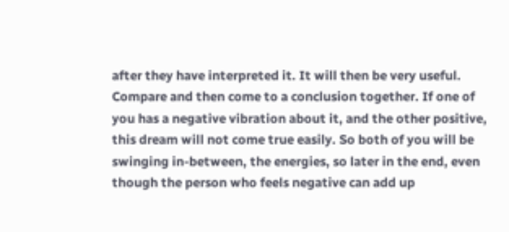after they have interpreted it. It will then be very useful. Compare and then come to a conclusion together. If one of you has a negative vibration about it, and the other positive, this dream will not come true easily. So both of you will be swinging in-between, the energies, so later in the end, even though the person who feels negative can add up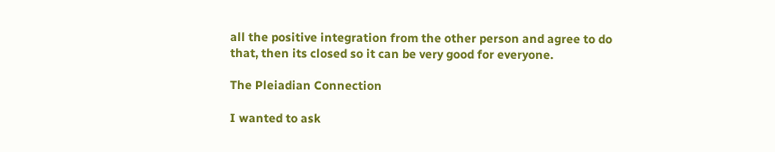all the positive integration from the other person and agree to do that, then its closed so it can be very good for everyone.

The Pleiadian Connection

I wanted to ask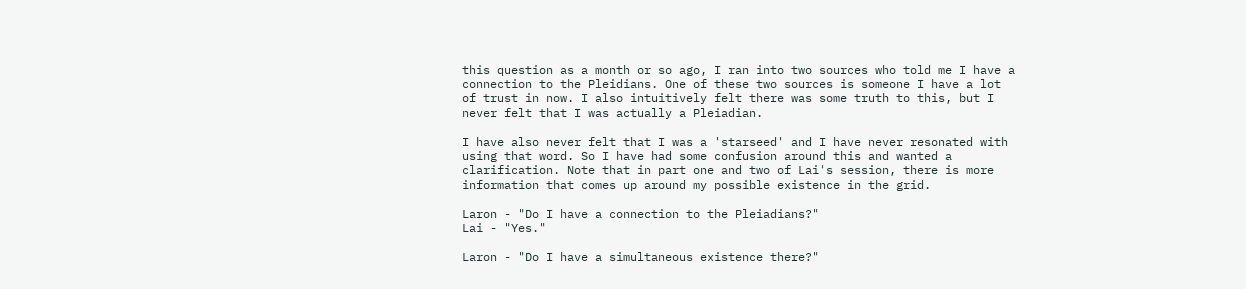this question as a month or so ago, I ran into two sources who told me I have a connection to the Pleidians. One of these two sources is someone I have a lot of trust in now. I also intuitively felt there was some truth to this, but I never felt that I was actually a Pleiadian.

I have also never felt that I was a 'starseed' and I have never resonated with using that word. So I have had some confusion around this and wanted a clarification. Note that in part one and two of Lai's session, there is more information that comes up around my possible existence in the grid.

Laron - "Do I have a connection to the Pleiadians?"
Lai - "Yes."

Laron - "Do I have a simultaneous existence there?"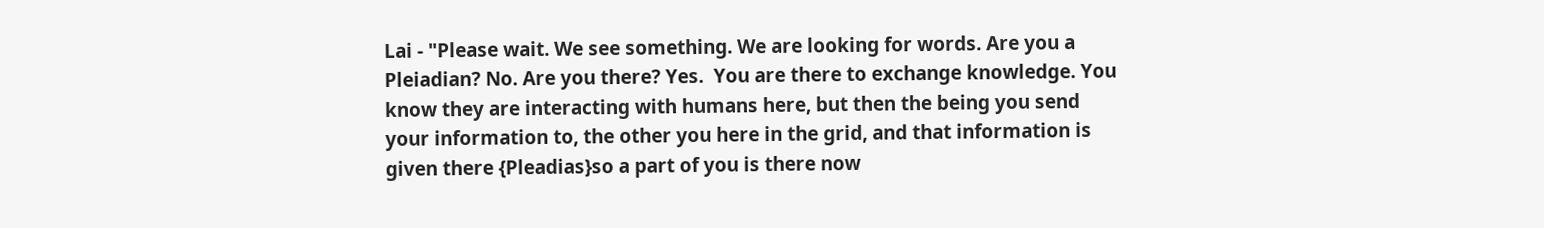Lai - "Please wait. We see something. We are looking for words. Are you a Pleiadian? No. Are you there? Yes.  You are there to exchange knowledge. You know they are interacting with humans here, but then the being you send your information to, the other you here in the grid, and that information is given there {Pleadias}so a part of you is there now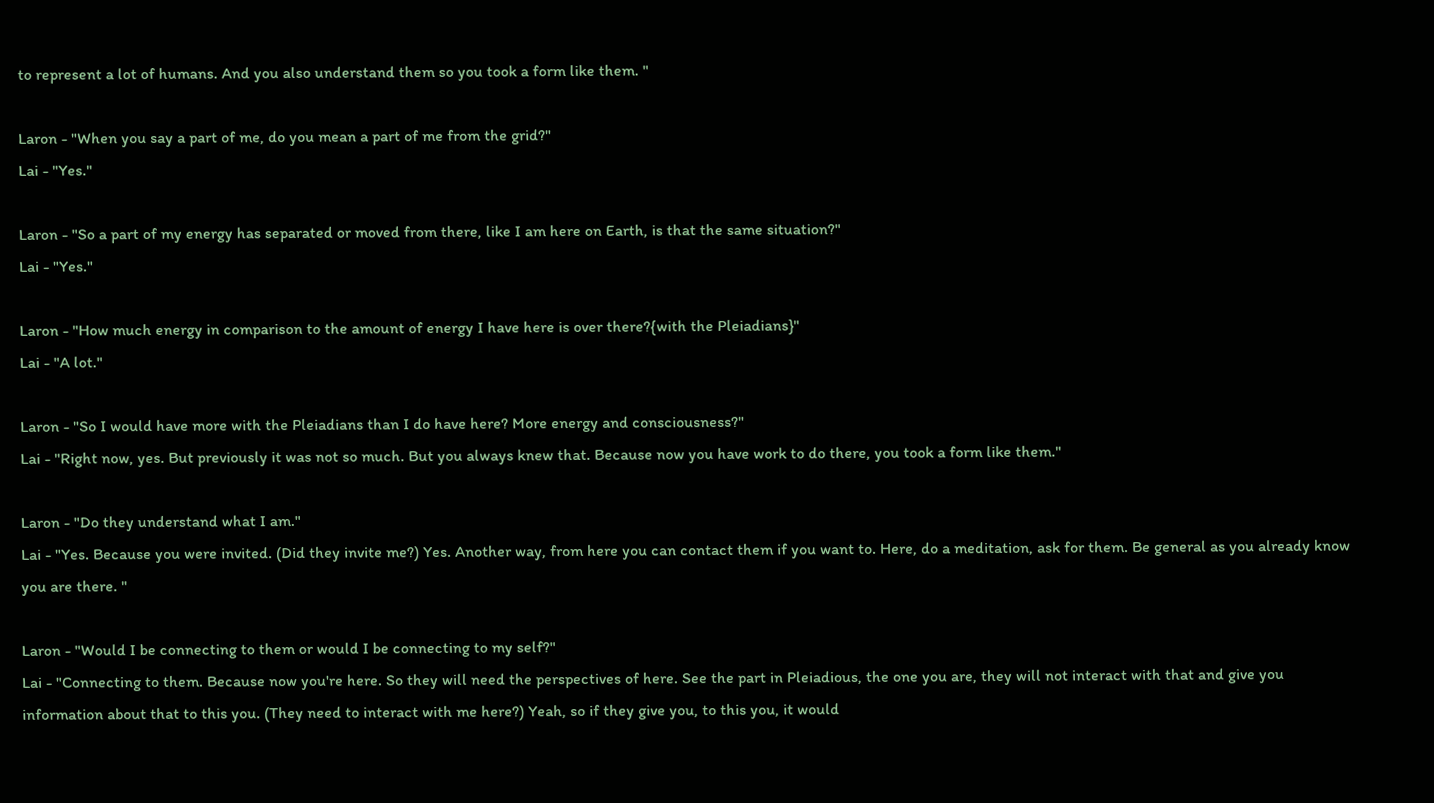to represent a lot of humans. And you also understand them so you took a form like them. "

Laron - "When you say a part of me, do you mean a part of me from the grid?"
Lai - "Yes."

Laron - "So a part of my energy has separated or moved from there, like I am here on Earth, is that the same situation?"
Lai - "Yes."

Laron - "How much energy in comparison to the amount of energy I have here is over there?{with the Pleiadians}"
Lai - "A lot."

Laron - "So I would have more with the Pleiadians than I do have here? More energy and consciousness?"
Lai - "Right now, yes. But previously it was not so much. But you always knew that. Because now you have work to do there, you took a form like them."

Laron - "Do they understand what I am."
Lai - "Yes. Because you were invited. (Did they invite me?) Yes. Another way, from here you can contact them if you want to. Here, do a meditation, ask for them. Be general as you already know you are there. "

Laron - "Would I be connecting to them or would I be connecting to my self?"
Lai - "Connecting to them. Because now you're here. So they will need the perspectives of here. See the part in Pleiadious, the one you are, they will not interact with that and give you information about that to this you. (They need to interact with me here?) Yeah, so if they give you, to this you, it would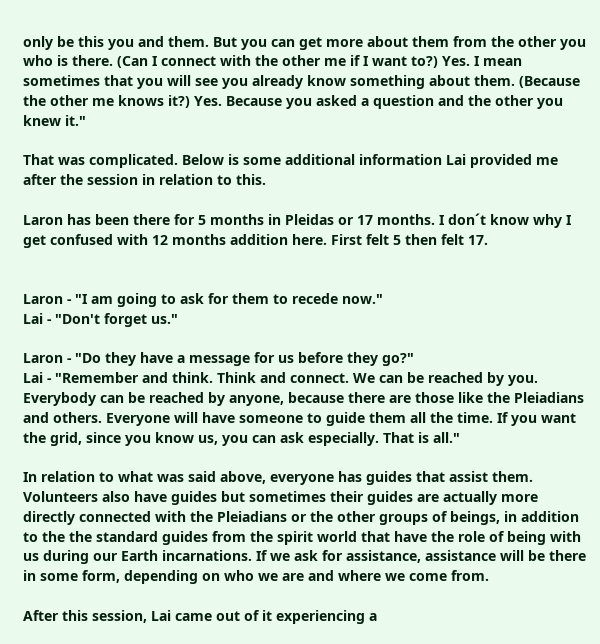only be this you and them. But you can get more about them from the other you who is there. (Can I connect with the other me if I want to?) Yes. I mean sometimes that you will see you already know something about them. (Because the other me knows it?) Yes. Because you asked a question and the other you knew it."

That was complicated. Below is some additional information Lai provided me after the session in relation to this.

Laron has been there for 5 months in Pleidas or 17 months. I don´t know why I get confused with 12 months addition here. First felt 5 then felt 17.


Laron - "I am going to ask for them to recede now."
Lai - "Don't forget us."

Laron - "Do they have a message for us before they go?"
Lai - "Remember and think. Think and connect. We can be reached by you. Everybody can be reached by anyone, because there are those like the Pleiadians and others. Everyone will have someone to guide them all the time. If you want the grid, since you know us, you can ask especially. That is all."

In relation to what was said above, everyone has guides that assist them. Volunteers also have guides but sometimes their guides are actually more directly connected with the Pleiadians or the other groups of beings, in addition to the the standard guides from the spirit world that have the role of being with us during our Earth incarnations. If we ask for assistance, assistance will be there in some form, depending on who we are and where we come from.

After this session, Lai came out of it experiencing a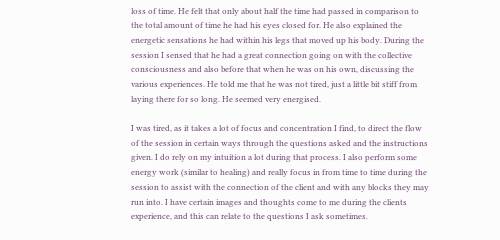loss of time. He felt that only about half the time had passed in comparison to the total amount of time he had his eyes closed for. He also explained the energetic sensations he had within his legs that moved up his body. During the session I sensed that he had a great connection going on with the collective consciousness and also before that when he was on his own, discussing the various experiences. He told me that he was not tired, just a little bit stiff from laying there for so long. He seemed very energised.

I was tired, as it takes a lot of focus and concentration I find, to direct the flow of the session in certain ways through the questions asked and the instructions given. I do rely on my intuition a lot during that process. I also perform some energy work (similar to healing) and really focus in from time to time during the session to assist with the connection of the client and with any blocks they may run into. I have certain images and thoughts come to me during the clients experience, and this can relate to the questions I ask sometimes.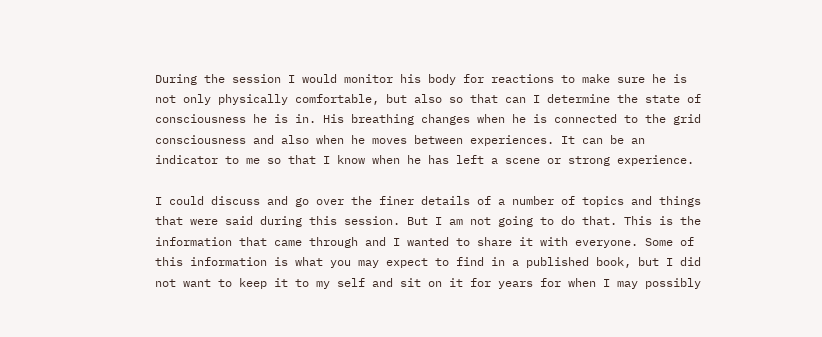During the session I would monitor his body for reactions to make sure he is not only physically comfortable, but also so that can I determine the state of consciousness he is in. His breathing changes when he is connected to the grid consciousness and also when he moves between experiences. It can be an indicator to me so that I know when he has left a scene or strong experience.

I could discuss and go over the finer details of a number of topics and things that were said during this session. But I am not going to do that. This is the information that came through and I wanted to share it with everyone. Some of this information is what you may expect to find in a published book, but I did not want to keep it to my self and sit on it for years for when I may possibly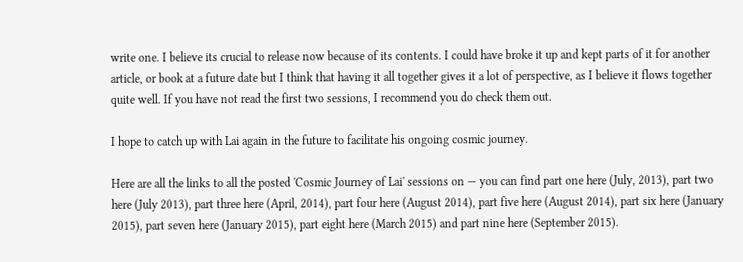write one. I believe its crucial to release now because of its contents. I could have broke it up and kept parts of it for another article, or book at a future date but I think that having it all together gives it a lot of perspective, as I believe it flows together quite well. If you have not read the first two sessions, I recommend you do check them out.

I hope to catch up with Lai again in the future to facilitate his ongoing cosmic journey.

Here are all the links to all the posted 'Cosmic Journey of Lai' sessions on — you can find part one here (July, 2013), part two here (July 2013), part three here (April, 2014), part four here (August 2014), part five here (August 2014), part six here (January 2015), part seven here (January 2015), part eight here (March 2015) and part nine here (September 2015).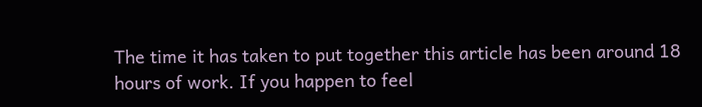The time it has taken to put together this article has been around 18 hours of work. If you happen to feel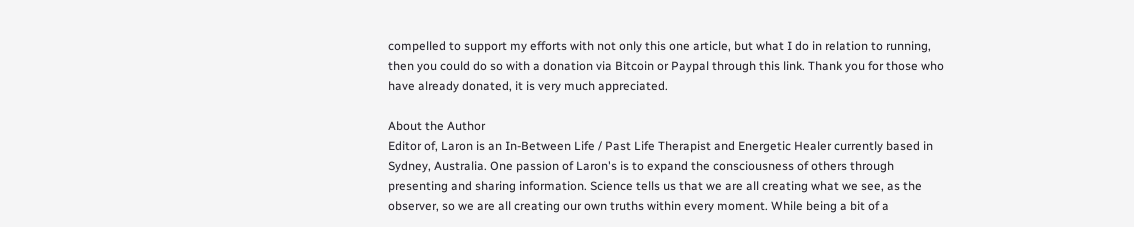compelled to support my efforts with not only this one article, but what I do in relation to running, then you could do so with a donation via Bitcoin or Paypal through this link. Thank you for those who have already donated, it is very much appreciated.

About the Author
Editor of, Laron is an In-Between Life / Past Life Therapist and Energetic Healer currently based in Sydney, Australia. One passion of Laron's is to expand the consciousness of others through presenting and sharing information. Science tells us that we are all creating what we see, as the observer, so we are all creating our own truths within every moment. While being a bit of a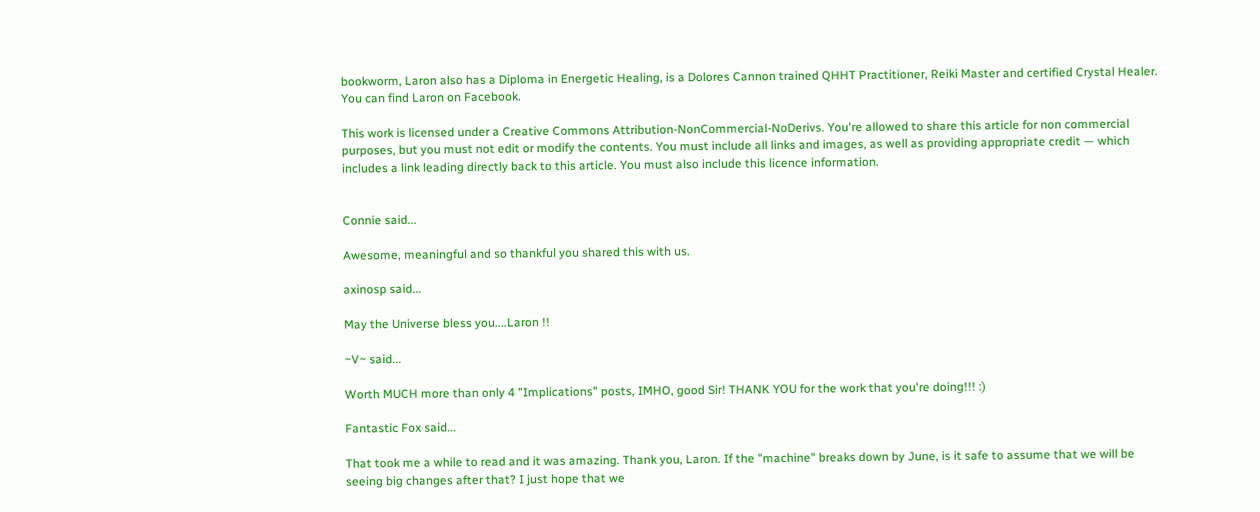bookworm, Laron also has a Diploma in Energetic Healing, is a Dolores Cannon trained QHHT Practitioner, Reiki Master and certified Crystal Healer. You can find Laron on Facebook.

This work is licensed under a Creative Commons Attribution-NonCommercial-NoDerivs. You're allowed to share this article for non commercial purposes, but you must not edit or modify the contents. You must include all links and images, as well as providing appropriate credit — which includes a link leading directly back to this article. You must also include this licence information.


Connie said...

Awesome, meaningful and so thankful you shared this with us.

axinosp said...

May the Universe bless you....Laron !!

~V~ said...

Worth MUCH more than only 4 "Implications" posts, IMHO, good Sir! THANK YOU for the work that you're doing!!! :)

Fantastic Fox said...

That took me a while to read and it was amazing. Thank you, Laron. If the "machine" breaks down by June, is it safe to assume that we will be seeing big changes after that? I just hope that we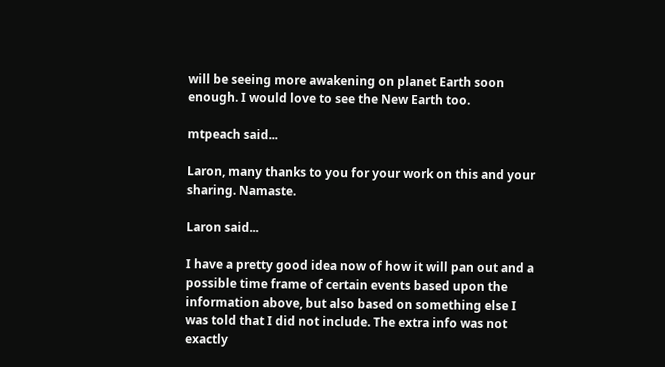will be seeing more awakening on planet Earth soon enough. I would love to see the New Earth too.

mtpeach said...

Laron, many thanks to you for your work on this and your sharing. Namaste.

Laron said...

I have a pretty good idea now of how it will pan out and a possible time frame of certain events based upon the information above, but also based on something else I was told that I did not include. The extra info was not exactly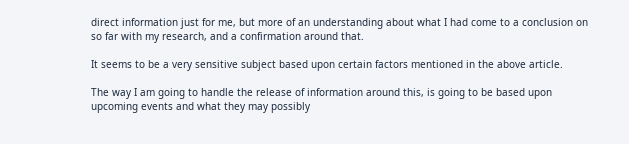direct information just for me, but more of an understanding about what I had come to a conclusion on so far with my research, and a confirmation around that.

It seems to be a very sensitive subject based upon certain factors mentioned in the above article.

The way I am going to handle the release of information around this, is going to be based upon upcoming events and what they may possibly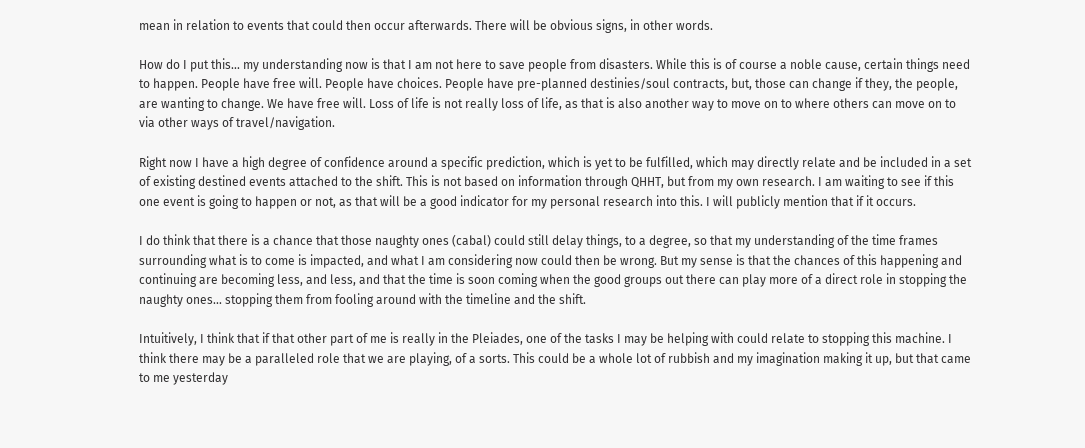mean in relation to events that could then occur afterwards. There will be obvious signs, in other words.

How do I put this... my understanding now is that I am not here to save people from disasters. While this is of course a noble cause, certain things need to happen. People have free will. People have choices. People have pre-planned destinies/soul contracts, but, those can change if they, the people, are wanting to change. We have free will. Loss of life is not really loss of life, as that is also another way to move on to where others can move on to via other ways of travel/navigation.

Right now I have a high degree of confidence around a specific prediction, which is yet to be fulfilled, which may directly relate and be included in a set of existing destined events attached to the shift. This is not based on information through QHHT, but from my own research. I am waiting to see if this one event is going to happen or not, as that will be a good indicator for my personal research into this. I will publicly mention that if it occurs.

I do think that there is a chance that those naughty ones (cabal) could still delay things, to a degree, so that my understanding of the time frames surrounding what is to come is impacted, and what I am considering now could then be wrong. But my sense is that the chances of this happening and continuing are becoming less, and less, and that the time is soon coming when the good groups out there can play more of a direct role in stopping the naughty ones... stopping them from fooling around with the timeline and the shift.

Intuitively, I think that if that other part of me is really in the Pleiades, one of the tasks I may be helping with could relate to stopping this machine. I think there may be a paralleled role that we are playing, of a sorts. This could be a whole lot of rubbish and my imagination making it up, but that came to me yesterday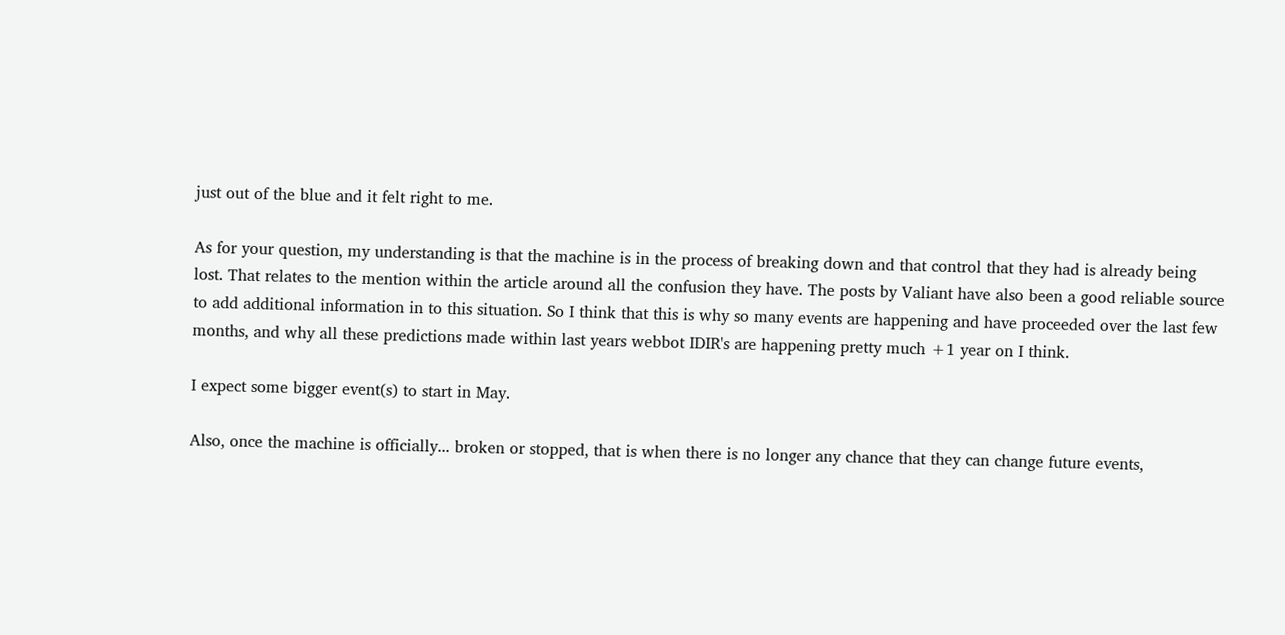just out of the blue and it felt right to me.

As for your question, my understanding is that the machine is in the process of breaking down and that control that they had is already being lost. That relates to the mention within the article around all the confusion they have. The posts by Valiant have also been a good reliable source to add additional information in to this situation. So I think that this is why so many events are happening and have proceeded over the last few months, and why all these predictions made within last years webbot IDIR's are happening pretty much +1 year on I think.

I expect some bigger event(s) to start in May.

Also, once the machine is officially... broken or stopped, that is when there is no longer any chance that they can change future events,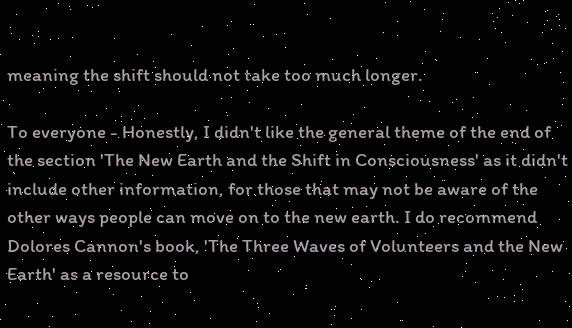meaning the shift should not take too much longer.

To everyone - Honestly, I didn't like the general theme of the end of the section 'The New Earth and the Shift in Consciousness' as it didn't include other information, for those that may not be aware of the other ways people can move on to the new earth. I do recommend Dolores Cannon's book, 'The Three Waves of Volunteers and the New Earth' as a resource to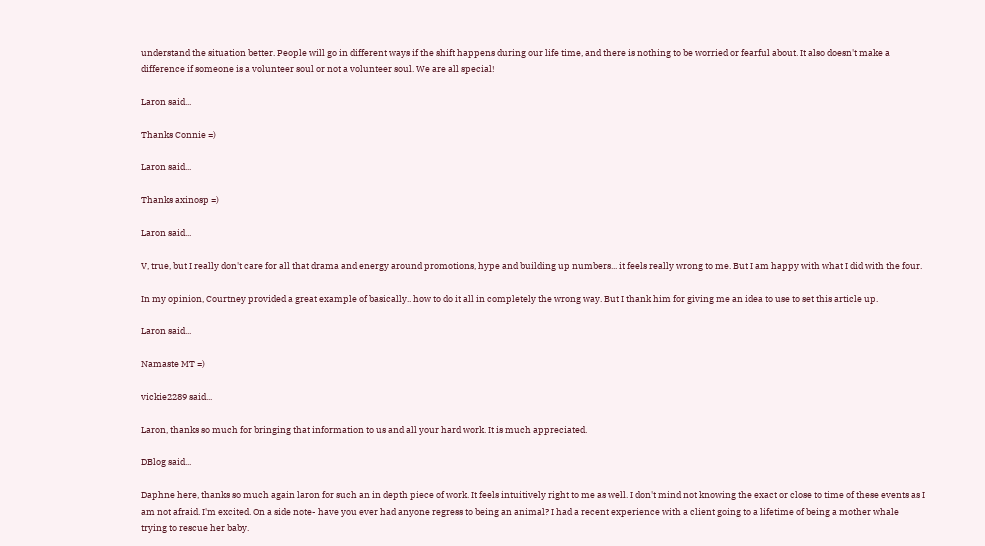understand the situation better. People will go in different ways if the shift happens during our life time, and there is nothing to be worried or fearful about. It also doesn't make a difference if someone is a volunteer soul or not a volunteer soul. We are all special!

Laron said...

Thanks Connie =)

Laron said...

Thanks axinosp =)

Laron said...

V, true, but I really don't care for all that drama and energy around promotions, hype and building up numbers... it feels really wrong to me. But I am happy with what I did with the four.

In my opinion, Courtney provided a great example of basically.. how to do it all in completely the wrong way. But I thank him for giving me an idea to use to set this article up.

Laron said...

Namaste MT =)

vickie2289 said...

Laron, thanks so much for bringing that information to us and all your hard work. It is much appreciated.

DBlog said...

Daphne here, thanks so much again laron for such an in depth piece of work. It feels intuitively right to me as well. I don't mind not knowing the exact or close to time of these events as I am not afraid. I'm excited. On a side note- have you ever had anyone regress to being an animal? I had a recent experience with a client going to a lifetime of being a mother whale trying to rescue her baby.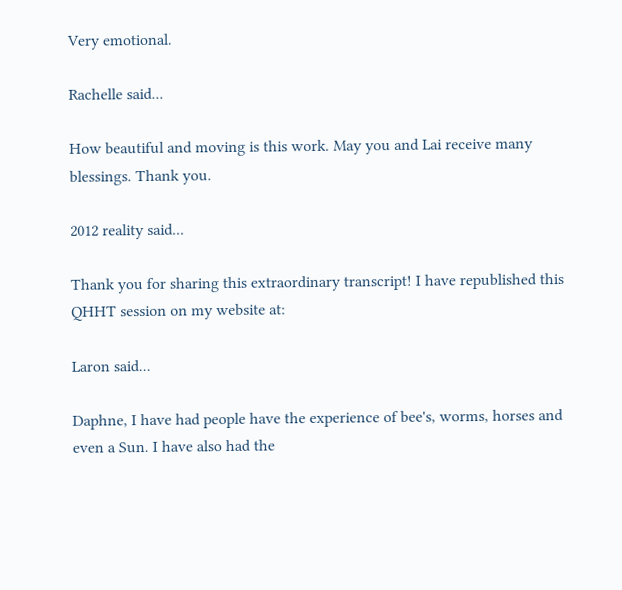Very emotional.

Rachelle said...

How beautiful and moving is this work. May you and Lai receive many blessings. Thank you.

2012 reality said...

Thank you for sharing this extraordinary transcript! I have republished this QHHT session on my website at:

Laron said...

Daphne, I have had people have the experience of bee's, worms, horses and even a Sun. I have also had the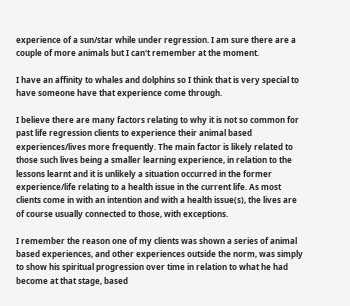experience of a sun/star while under regression. I am sure there are a couple of more animals but I can't remember at the moment.

I have an affinity to whales and dolphins so I think that is very special to have someone have that experience come through.

I believe there are many factors relating to why it is not so common for past life regression clients to experience their animal based experiences/lives more frequently. The main factor is likely related to those such lives being a smaller learning experience, in relation to the lessons learnt and it is unlikely a situation occurred in the former experience/life relating to a health issue in the current life. As most clients come in with an intention and with a health issue(s), the lives are of course usually connected to those, with exceptions.

I remember the reason one of my clients was shown a series of animal based experiences, and other experiences outside the norm, was simply to show his spiritual progression over time in relation to what he had become at that stage, based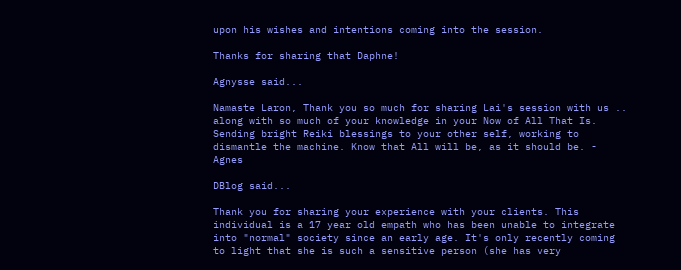upon his wishes and intentions coming into the session.

Thanks for sharing that Daphne!

Agnysse said...

Namaste Laron, Thank you so much for sharing Lai's session with us .. along with so much of your knowledge in your Now of All That Is. Sending bright Reiki blessings to your other self, working to dismantle the machine. Know that All will be, as it should be. - Agnes

DBlog said...

Thank you for sharing your experience with your clients. This individual is a 17 year old empath who has been unable to integrate into "normal" society since an early age. It's only recently coming to light that she is such a sensitive person (she has very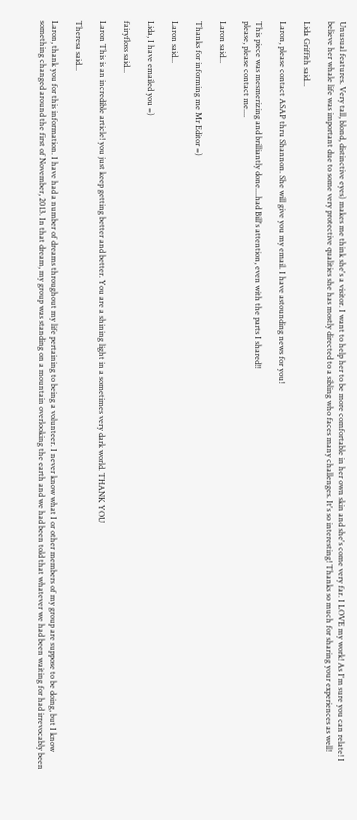Unusual features. Very tall, blond, distinctive eyes) makes me think she's a visitor. I want to help her to be more comfortable in her own skin and she's come very far. I LOVE my work! As I'm sure you can relate! I believe her whale life was important due to some very protective qualities she has mostly directed to a sibling who faces many challenges. It's so interesting! Thanks so much for sharing your experiences as well!

Lida Griffith said...

Laron, please contact ASAP thru Shannon. She will give you my email. I have astounding news for you!

This piece was mesmerizing and brilliantly done....had Bill's attention, even with the parts I shared!!
please, please contact me....

Laron said...

Thanks for informing me Mr Editor =)

Laron said...

Lida, I have emailed you =)

fairyfloss said...

Laron This is an incredible article! you just keep getting better and better. You are a shining light in a sometimes very dark world. THANK YOU

Theresa said...

Laron, thank you for this information. I have had a number of dreams throughout my life pertaining to being a volunteer. I never know what I or other members of my group are suppose to be doing, but I know something changed around the first of November, 2013. In that dream, my group was standing on a mountain overlooking the earth and we had been told that whatever we had been waiting for had irrevocably been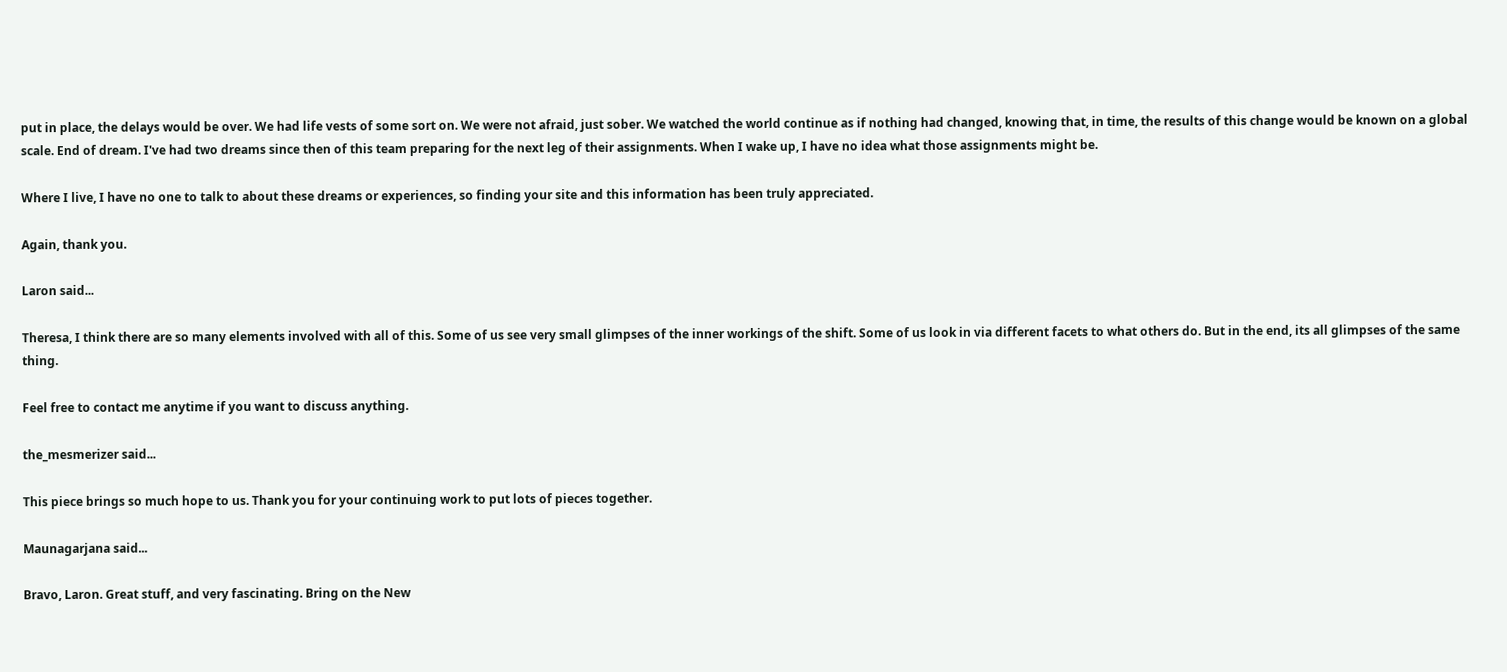put in place, the delays would be over. We had life vests of some sort on. We were not afraid, just sober. We watched the world continue as if nothing had changed, knowing that, in time, the results of this change would be known on a global scale. End of dream. I've had two dreams since then of this team preparing for the next leg of their assignments. When I wake up, I have no idea what those assignments might be.

Where I live, I have no one to talk to about these dreams or experiences, so finding your site and this information has been truly appreciated.

Again, thank you.

Laron said...

Theresa, I think there are so many elements involved with all of this. Some of us see very small glimpses of the inner workings of the shift. Some of us look in via different facets to what others do. But in the end, its all glimpses of the same thing.

Feel free to contact me anytime if you want to discuss anything.

the_mesmerizer said...

This piece brings so much hope to us. Thank you for your continuing work to put lots of pieces together.

Maunagarjana said...

Bravo, Laron. Great stuff, and very fascinating. Bring on the New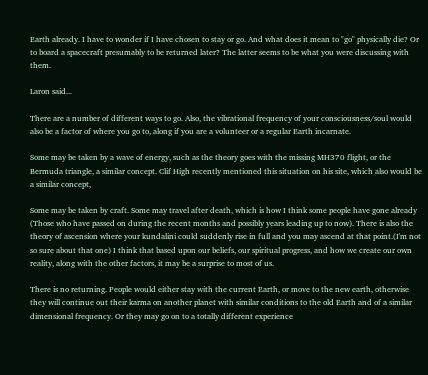Earth already. I have to wonder if I have chosen to stay or go. And what does it mean to "go" physically die? Or to board a spacecraft presumably to be returned later? The latter seems to be what you were discussing with them.

Laron said...

There are a number of different ways to go. Also, the vibrational frequency of your consciousness/soul would also be a factor of where you go to, along if you are a volunteer or a regular Earth incarnate.

Some may be taken by a wave of energy, such as the theory goes with the missing MH370 flight, or the Bermuda triangle, a similar concept. Clif High recently mentioned this situation on his site, which also would be a similar concept,

Some may be taken by craft. Some may travel after death, which is how I think some people have gone already (Those who have passed on during the recent months and possibly years leading up to now). There is also the theory of ascension where your kundalini could suddenly rise in full and you may ascend at that point.(I'm not so sure about that one) I think that based upon our beliefs, our spiritual progress, and how we create our own reality, along with the other factors, it may be a surprise to most of us.

There is no returning. People would either stay with the current Earth, or move to the new earth, otherwise they will continue out their karma on another planet with similar conditions to the old Earth and of a similar dimensional frequency. Or they may go on to a totally different experience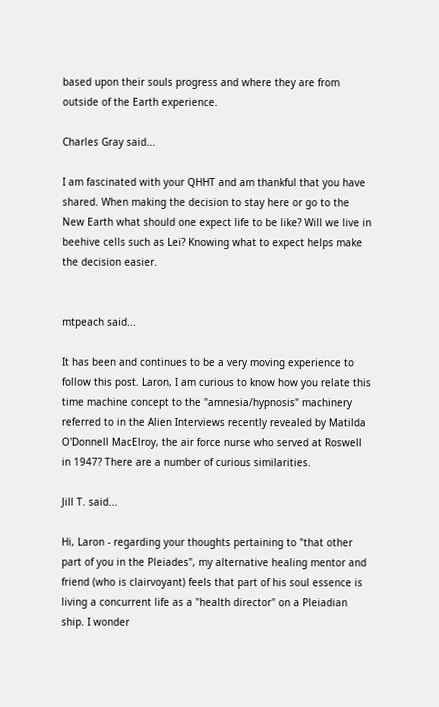based upon their souls progress and where they are from outside of the Earth experience.

Charles Gray said...

I am fascinated with your QHHT and am thankful that you have shared. When making the decision to stay here or go to the New Earth what should one expect life to be like? Will we live in beehive cells such as Lei? Knowing what to expect helps make the decision easier.


mtpeach said...

It has been and continues to be a very moving experience to follow this post. Laron, I am curious to know how you relate this time machine concept to the "amnesia/hypnosis" machinery referred to in the Alien Interviews recently revealed by Matilda O'Donnell MacElroy, the air force nurse who served at Roswell in 1947? There are a number of curious similarities.

Jill T. said...

Hi, Laron - regarding your thoughts pertaining to "that other part of you in the Pleiades", my alternative healing mentor and friend (who is clairvoyant) feels that part of his soul essence is living a concurrent life as a "health director" on a Pleiadian ship. I wonder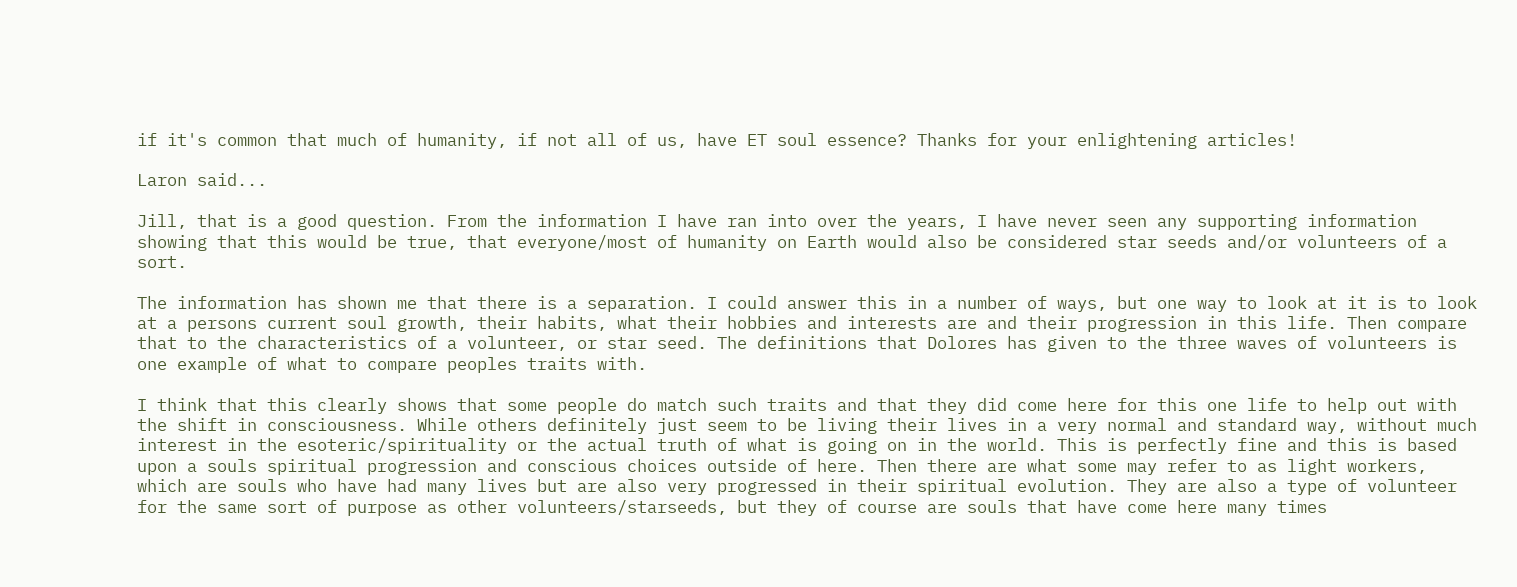if it's common that much of humanity, if not all of us, have ET soul essence? Thanks for your enlightening articles!

Laron said...

Jill, that is a good question. From the information I have ran into over the years, I have never seen any supporting information showing that this would be true, that everyone/most of humanity on Earth would also be considered star seeds and/or volunteers of a sort.

The information has shown me that there is a separation. I could answer this in a number of ways, but one way to look at it is to look at a persons current soul growth, their habits, what their hobbies and interests are and their progression in this life. Then compare that to the characteristics of a volunteer, or star seed. The definitions that Dolores has given to the three waves of volunteers is one example of what to compare peoples traits with.

I think that this clearly shows that some people do match such traits and that they did come here for this one life to help out with the shift in consciousness. While others definitely just seem to be living their lives in a very normal and standard way, without much interest in the esoteric/spirituality or the actual truth of what is going on in the world. This is perfectly fine and this is based upon a souls spiritual progression and conscious choices outside of here. Then there are what some may refer to as light workers, which are souls who have had many lives but are also very progressed in their spiritual evolution. They are also a type of volunteer for the same sort of purpose as other volunteers/starseeds, but they of course are souls that have come here many times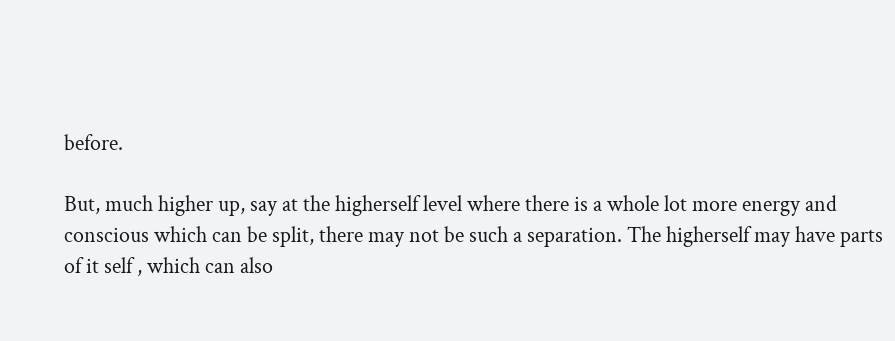before.

But, much higher up, say at the higherself level where there is a whole lot more energy and conscious which can be split, there may not be such a separation. The higherself may have parts of it self , which can also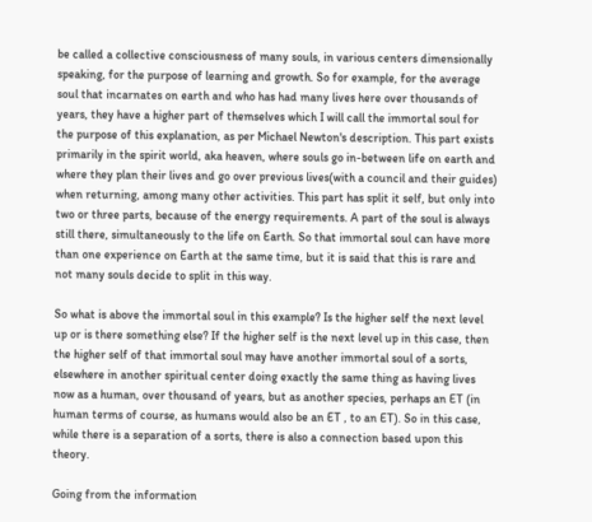be called a collective consciousness of many souls, in various centers dimensionally speaking, for the purpose of learning and growth. So for example, for the average soul that incarnates on earth and who has had many lives here over thousands of years, they have a higher part of themselves which I will call the immortal soul for the purpose of this explanation, as per Michael Newton's description. This part exists primarily in the spirit world, aka heaven, where souls go in-between life on earth and where they plan their lives and go over previous lives(with a council and their guides) when returning, among many other activities. This part has split it self, but only into two or three parts, because of the energy requirements. A part of the soul is always still there, simultaneously to the life on Earth. So that immortal soul can have more than one experience on Earth at the same time, but it is said that this is rare and not many souls decide to split in this way.

So what is above the immortal soul in this example? Is the higher self the next level up or is there something else? If the higher self is the next level up in this case, then the higher self of that immortal soul may have another immortal soul of a sorts, elsewhere in another spiritual center doing exactly the same thing as having lives now as a human, over thousand of years, but as another species, perhaps an ET (in human terms of course, as humans would also be an ET , to an ET). So in this case, while there is a separation of a sorts, there is also a connection based upon this theory.

Going from the information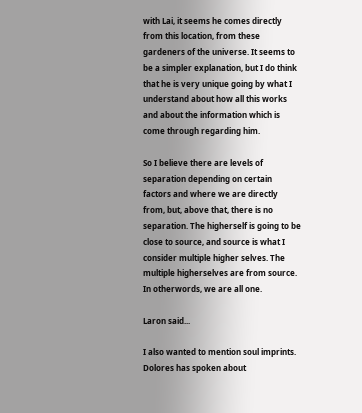with Lai, it seems he comes directly from this location, from these gardeners of the universe. It seems to be a simpler explanation, but I do think that he is very unique going by what I understand about how all this works and about the information which is come through regarding him.

So I believe there are levels of separation depending on certain factors and where we are directly from, but, above that, there is no separation. The higherself is going to be close to source, and source is what I consider multiple higher selves. The multiple higherselves are from source. In otherwords, we are all one.

Laron said...

I also wanted to mention soul imprints. Dolores has spoken about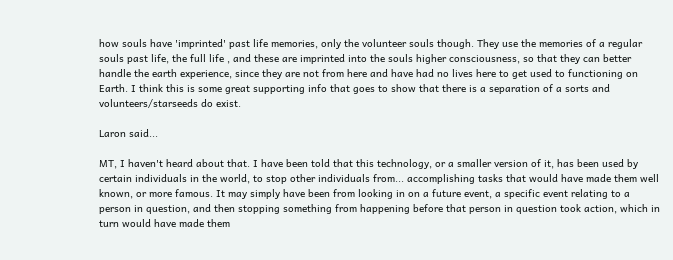how souls have 'imprinted' past life memories, only the volunteer souls though. They use the memories of a regular souls past life, the full life , and these are imprinted into the souls higher consciousness, so that they can better handle the earth experience, since they are not from here and have had no lives here to get used to functioning on Earth. I think this is some great supporting info that goes to show that there is a separation of a sorts and volunteers/starseeds do exist.

Laron said...

MT, I haven't heard about that. I have been told that this technology, or a smaller version of it, has been used by certain individuals in the world, to stop other individuals from... accomplishing tasks that would have made them well known, or more famous. It may simply have been from looking in on a future event, a specific event relating to a person in question, and then stopping something from happening before that person in question took action, which in turn would have made them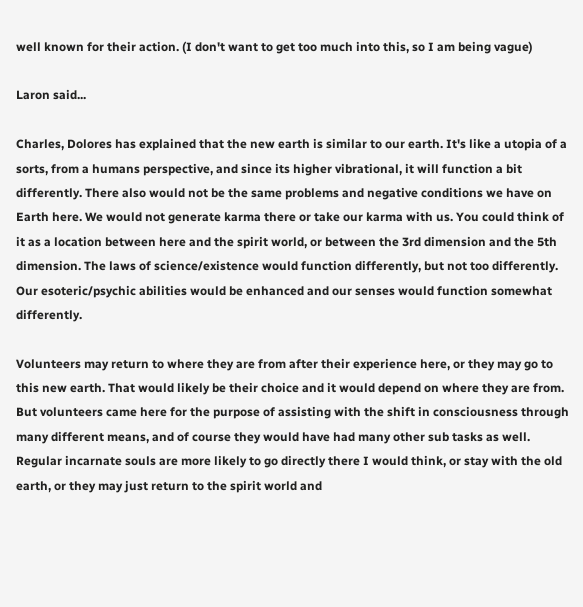well known for their action. (I don't want to get too much into this, so I am being vague)

Laron said...

Charles, Dolores has explained that the new earth is similar to our earth. It's like a utopia of a sorts, from a humans perspective, and since its higher vibrational, it will function a bit differently. There also would not be the same problems and negative conditions we have on Earth here. We would not generate karma there or take our karma with us. You could think of it as a location between here and the spirit world, or between the 3rd dimension and the 5th dimension. The laws of science/existence would function differently, but not too differently. Our esoteric/psychic abilities would be enhanced and our senses would function somewhat differently.

Volunteers may return to where they are from after their experience here, or they may go to this new earth. That would likely be their choice and it would depend on where they are from. But volunteers came here for the purpose of assisting with the shift in consciousness through many different means, and of course they would have had many other sub tasks as well. Regular incarnate souls are more likely to go directly there I would think, or stay with the old earth, or they may just return to the spirit world and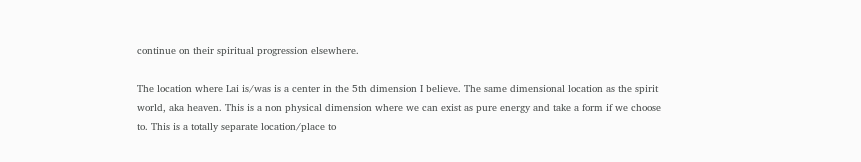continue on their spiritual progression elsewhere.

The location where Lai is/was is a center in the 5th dimension I believe. The same dimensional location as the spirit world, aka heaven. This is a non physical dimension where we can exist as pure energy and take a form if we choose to. This is a totally separate location/place to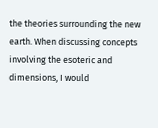the theories surrounding the new earth. When discussing concepts involving the esoteric and dimensions, I would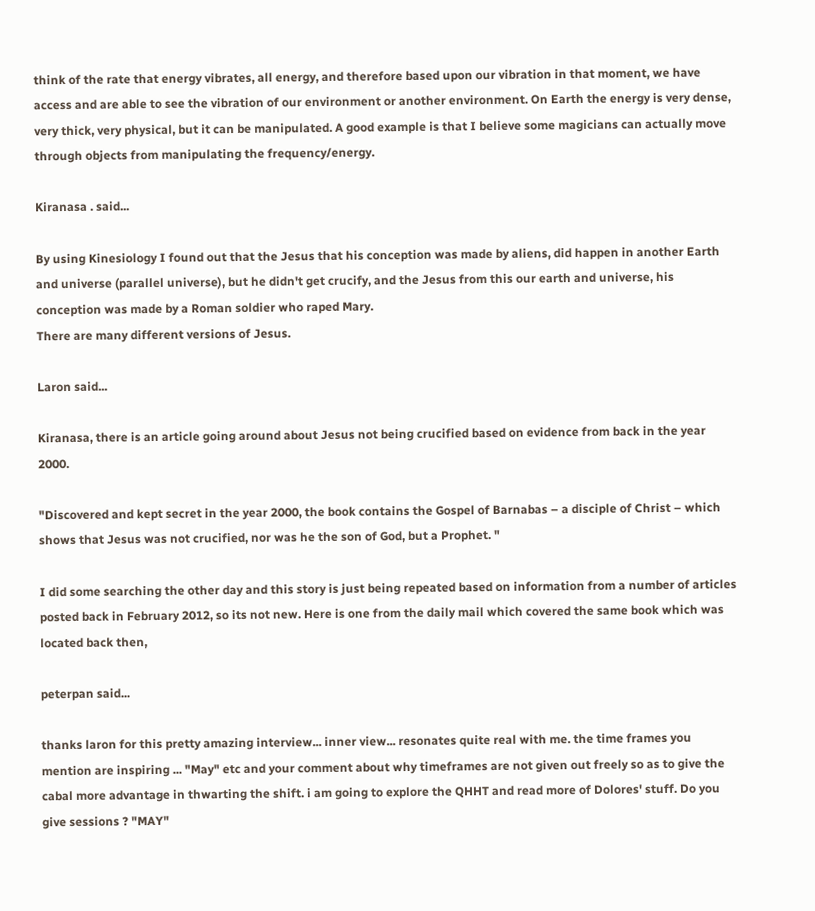think of the rate that energy vibrates, all energy, and therefore based upon our vibration in that moment, we have access and are able to see the vibration of our environment or another environment. On Earth the energy is very dense, very thick, very physical, but it can be manipulated. A good example is that I believe some magicians can actually move through objects from manipulating the frequency/energy.

Kiranasa . said...

By using Kinesiology I found out that the Jesus that his conception was made by aliens, did happen in another Earth and universe (parallel universe), but he didn't get crucify, and the Jesus from this our earth and universe, his conception was made by a Roman soldier who raped Mary.
There are many different versions of Jesus.

Laron said...

Kiranasa, there is an article going around about Jesus not being crucified based on evidence from back in the year 2000.

"Discovered and kept secret in the year 2000, the book contains the Gospel of Barnabas – a disciple of Christ – which shows that Jesus was not crucified, nor was he the son of God, but a Prophet. "

I did some searching the other day and this story is just being repeated based on information from a number of articles posted back in February 2012, so its not new. Here is one from the daily mail which covered the same book which was located back then,

peterpan said...

thanks laron for this pretty amazing interview... inner view... resonates quite real with me. the time frames you mention are inspiring ... "May" etc and your comment about why timeframes are not given out freely so as to give the cabal more advantage in thwarting the shift. i am going to explore the QHHT and read more of Dolores' stuff. Do you give sessions ? "MAY"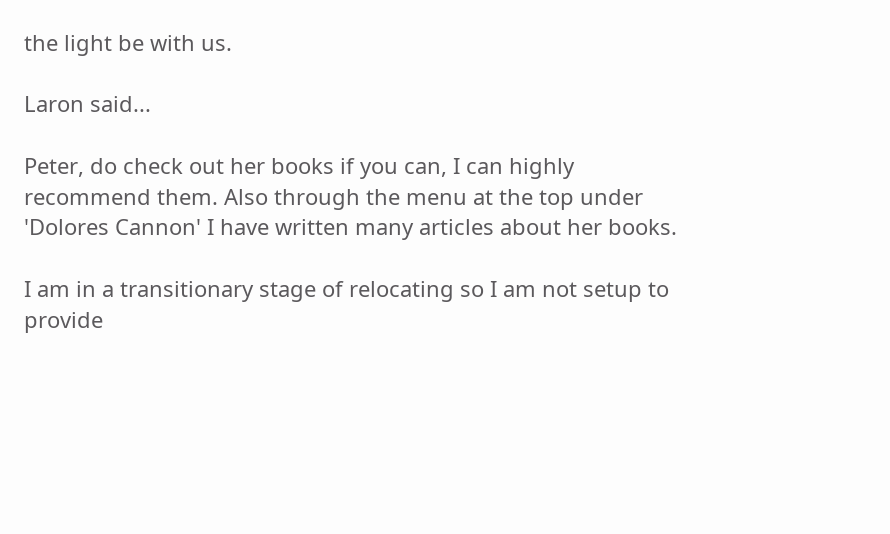the light be with us.

Laron said...

Peter, do check out her books if you can, I can highly recommend them. Also through the menu at the top under 'Dolores Cannon' I have written many articles about her books.

I am in a transitionary stage of relocating so I am not setup to provide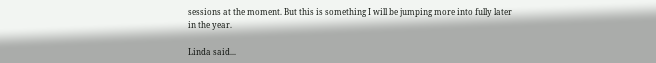sessions at the moment. But this is something I will be jumping more into fully later in the year.

Linda said...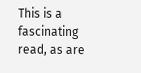This is a fascinating read, as are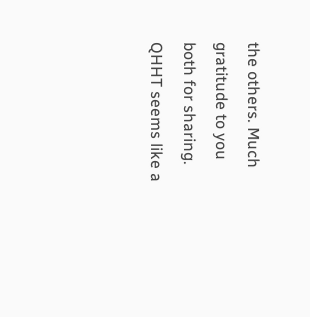the others. Much gratitude to you both for sharing. QHHT seems like a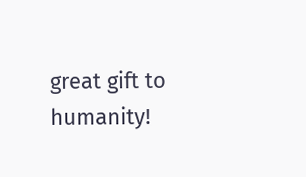great gift to humanity!